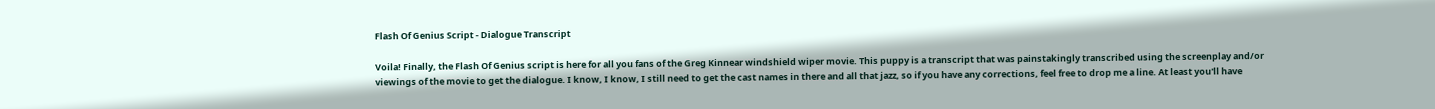Flash Of Genius Script - Dialogue Transcript

Voila! Finally, the Flash Of Genius script is here for all you fans of the Greg Kinnear windshield wiper movie. This puppy is a transcript that was painstakingly transcribed using the screenplay and/or viewings of the movie to get the dialogue. I know, I know, I still need to get the cast names in there and all that jazz, so if you have any corrections, feel free to drop me a line. At least you'll have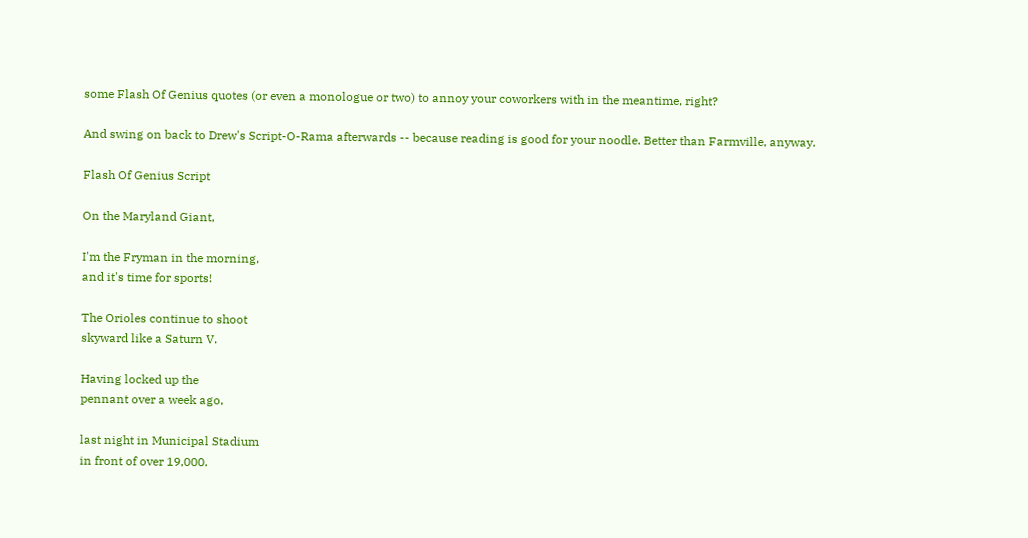some Flash Of Genius quotes (or even a monologue or two) to annoy your coworkers with in the meantime, right?

And swing on back to Drew's Script-O-Rama afterwards -- because reading is good for your noodle. Better than Farmville, anyway.

Flash Of Genius Script

On the Maryland Giant,

I'm the Fryman in the morning,
and it's time for sports!

The Orioles continue to shoot
skyward like a Saturn V.

Having locked up the
pennant over a week ago,

last night in Municipal Stadium
in front of over 19,000.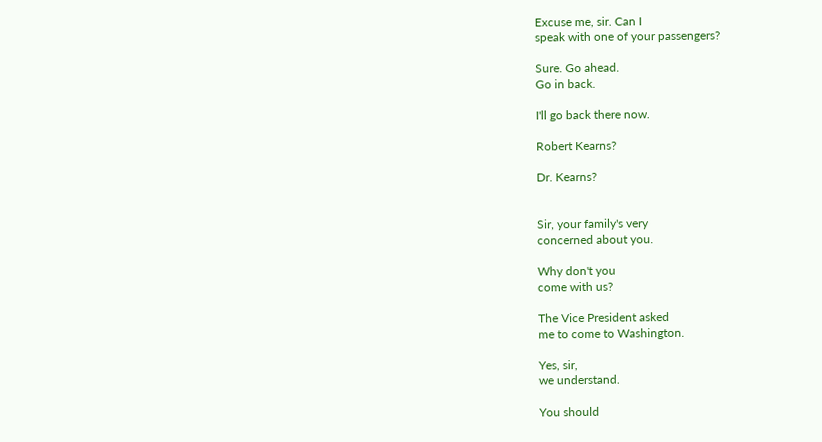Excuse me, sir. Can I
speak with one of your passengers?

Sure. Go ahead.
Go in back.

I'll go back there now.

Robert Kearns?

Dr. Kearns?


Sir, your family's very
concerned about you.

Why don't you
come with us?

The Vice President asked
me to come to Washington.

Yes, sir,
we understand.

You should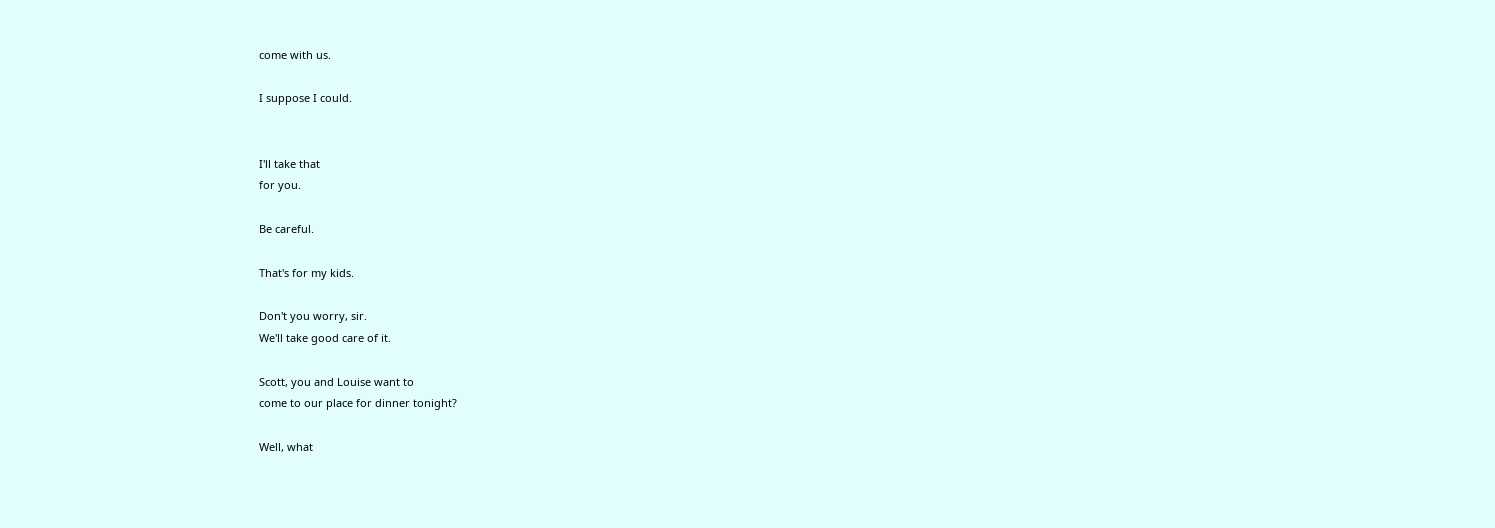come with us.

I suppose I could.


I'll take that
for you.

Be careful.

That's for my kids.

Don't you worry, sir.
We'll take good care of it.

Scott, you and Louise want to
come to our place for dinner tonight?

Well, what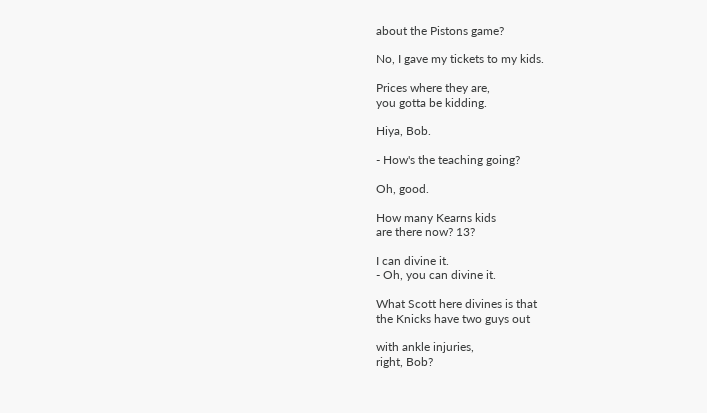about the Pistons game?

No, I gave my tickets to my kids.

Prices where they are,
you gotta be kidding.

Hiya, Bob.

- How's the teaching going?

Oh, good.

How many Kearns kids
are there now? 13?

I can divine it.
- Oh, you can divine it.

What Scott here divines is that
the Knicks have two guys out

with ankle injuries,
right, Bob?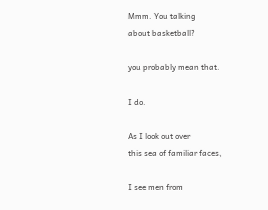Mmm. You talking
about basketball?

you probably mean that.

I do.

As I look out over
this sea of familiar faces,

I see men from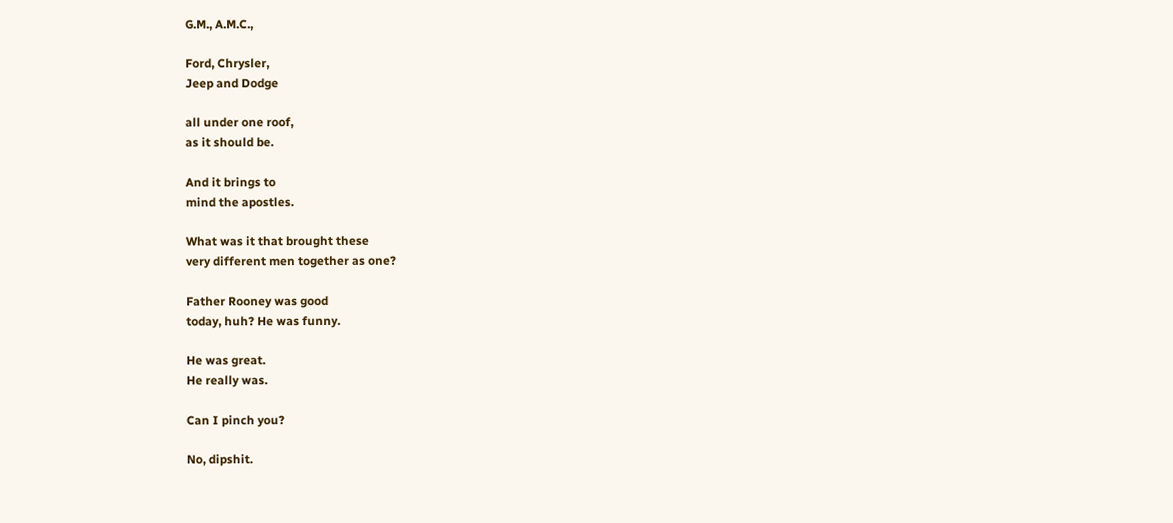G.M., A.M.C.,

Ford, Chrysler,
Jeep and Dodge

all under one roof,
as it should be.

And it brings to
mind the apostles.

What was it that brought these
very different men together as one?

Father Rooney was good
today, huh? He was funny.

He was great.
He really was.

Can I pinch you?

No, dipshit.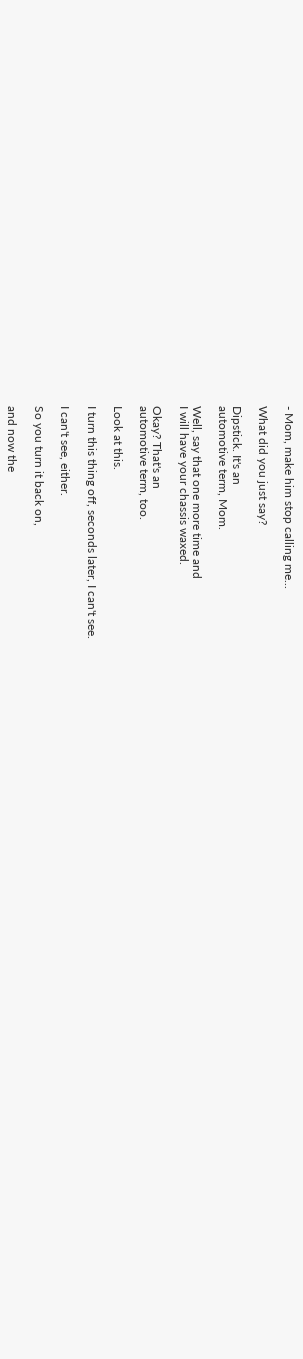- Mom, make him stop calling me...

What did you just say?

Dipstick. It's an
automotive term, Mom.

Well, say that one more time and
I will have your chassis waxed.

Okay? That's an
automotive term, too.

Look at this.

I turn this thing off, seconds later, I can't see.

I can't see, either.

So you turn it back on,

and now the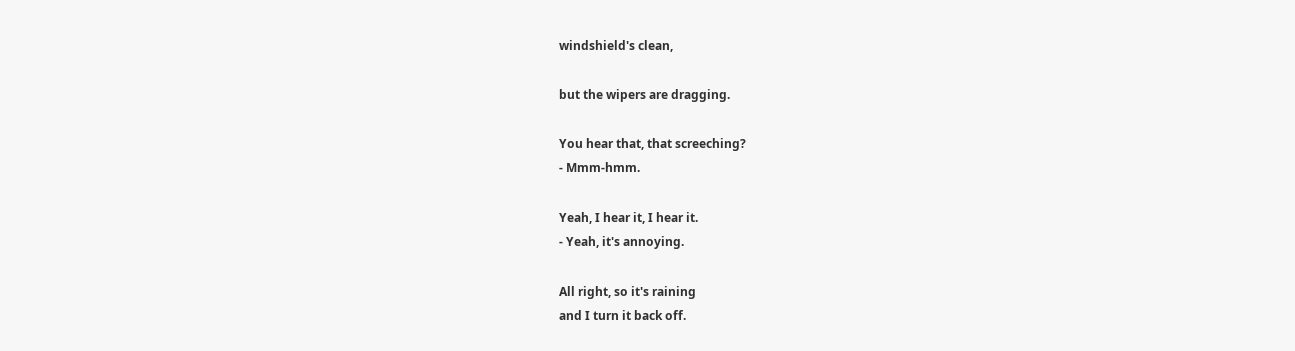windshield's clean,

but the wipers are dragging.

You hear that, that screeching?
- Mmm-hmm.

Yeah, I hear it, I hear it.
- Yeah, it's annoying.

All right, so it's raining
and I turn it back off.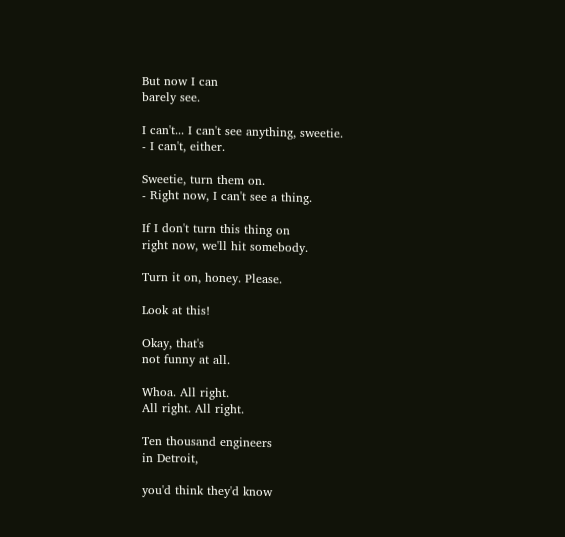But now I can
barely see.

I can't... I can't see anything, sweetie.
- I can't, either.

Sweetie, turn them on.
- Right now, I can't see a thing.

If I don't turn this thing on
right now, we'll hit somebody.

Turn it on, honey. Please.

Look at this!

Okay, that's
not funny at all.

Whoa. All right.
All right. All right.

Ten thousand engineers
in Detroit,

you'd think they'd know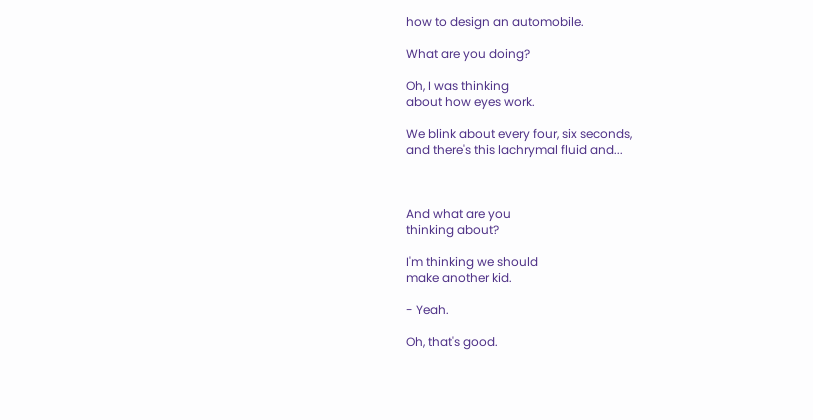how to design an automobile.

What are you doing?

Oh, I was thinking
about how eyes work.

We blink about every four, six seconds,
and there's this lachrymal fluid and...



And what are you
thinking about?

I'm thinking we should
make another kid.

- Yeah.

Oh, that's good.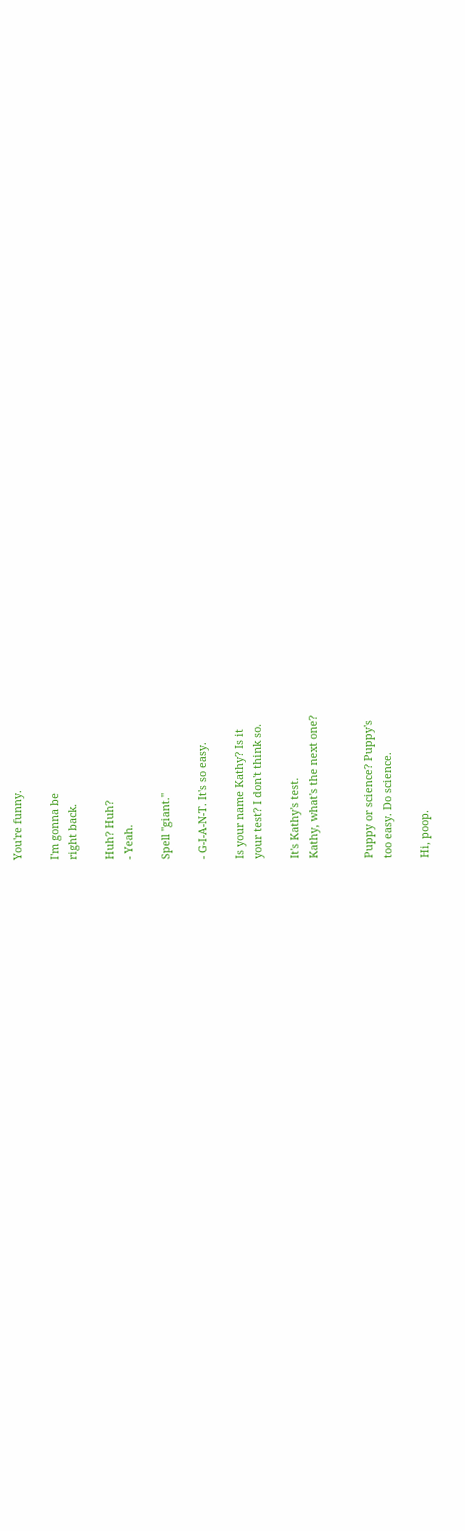You're funny.

I'm gonna be
right back.

Huh? Huh?
- Yeah.

Spell "giant."

- G-I-A-N-T. It's so easy.

Is your name Kathy? Is it
your test? I don't think so.

It's Kathy's test.
Kathy, what's the next one?


Puppy or science? Puppy's
too easy. Do science.

Hi, poop.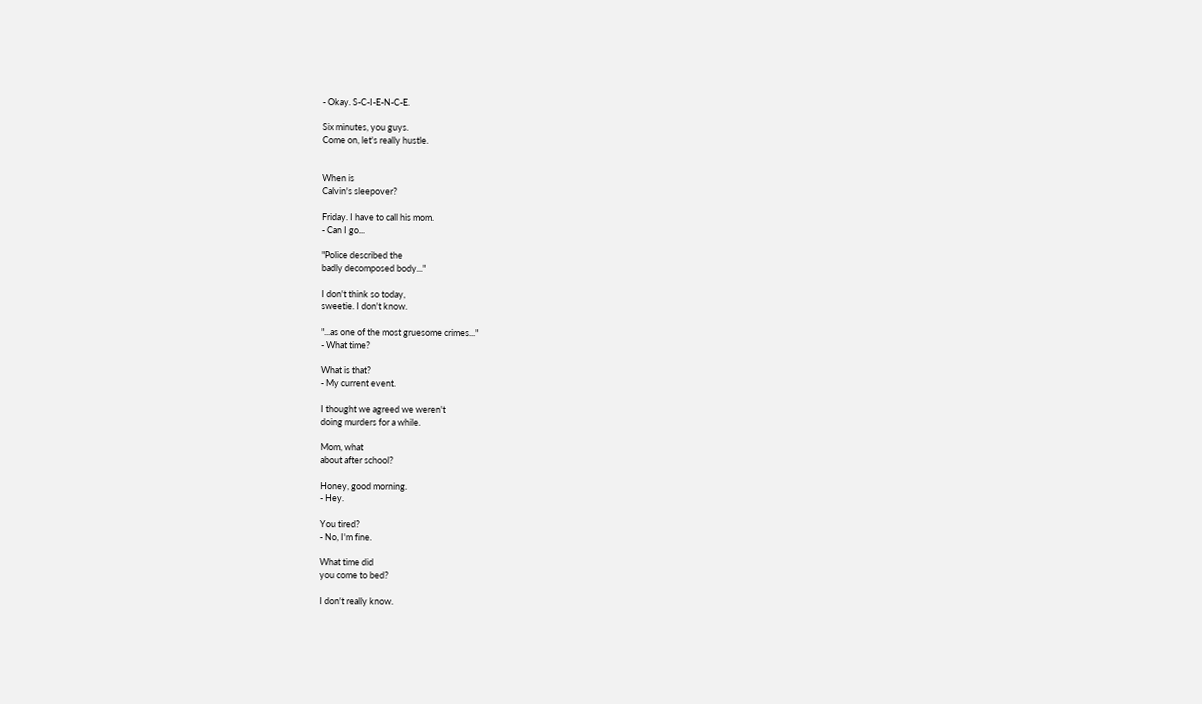- Okay. S-C-I-E-N-C-E.

Six minutes, you guys.
Come on, let's really hustle.


When is
Calvin's sleepover?

Friday. I have to call his mom.
- Can I go...

"Police described the
badly decomposed body..."

I don't think so today,
sweetie. I don't know.

"...as one of the most gruesome crimes..."
- What time?

What is that?
- My current event.

I thought we agreed we weren't
doing murders for a while.

Mom, what
about after school?

Honey, good morning.
- Hey.

You tired?
- No, I'm fine.

What time did
you come to bed?

I don't really know.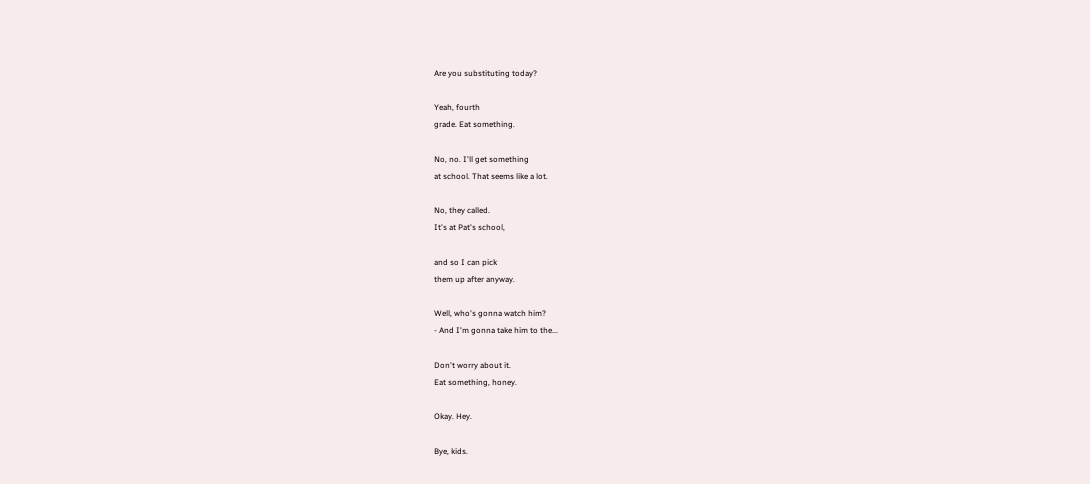Are you substituting today?

Yeah, fourth
grade. Eat something.

No, no. I'll get something
at school. That seems like a lot.

No, they called.
It's at Pat's school,

and so I can pick
them up after anyway.

Well, who's gonna watch him?
- And I'm gonna take him to the...

Don't worry about it.
Eat something, honey.

Okay. Hey.

Bye, kids.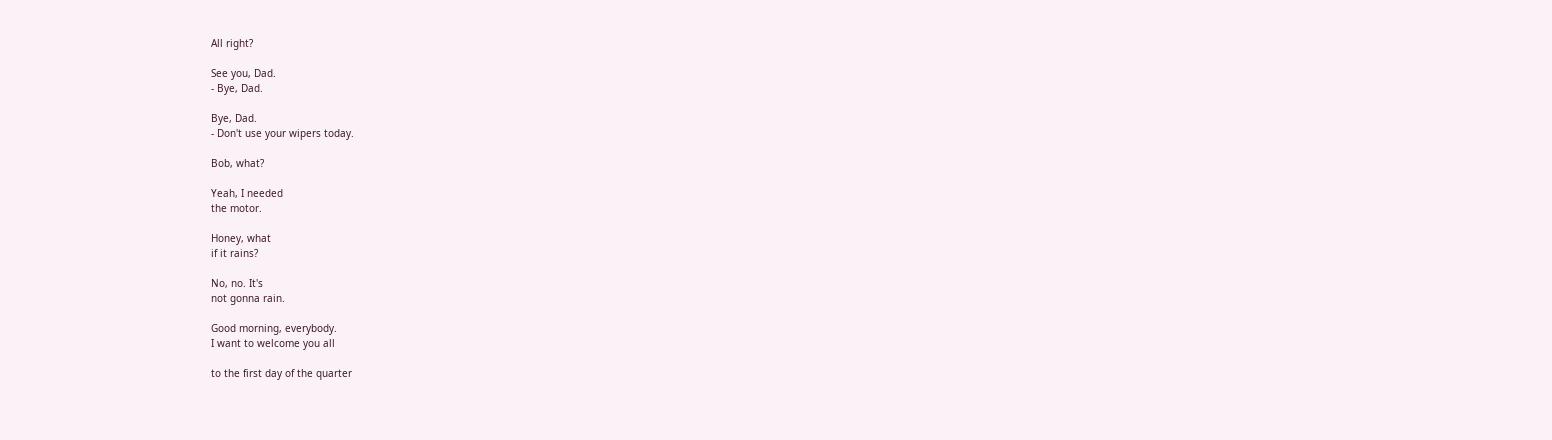All right?

See you, Dad.
- Bye, Dad.

Bye, Dad.
- Don't use your wipers today.

Bob, what?

Yeah, I needed
the motor.

Honey, what
if it rains?

No, no. It's
not gonna rain.

Good morning, everybody.
I want to welcome you all

to the first day of the quarter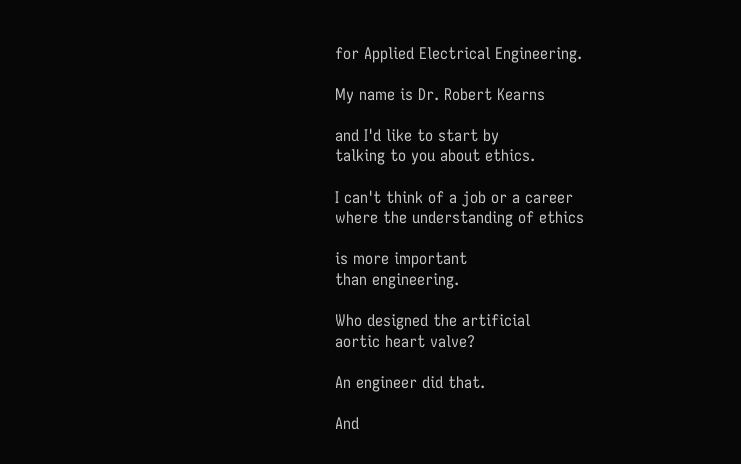for Applied Electrical Engineering.

My name is Dr. Robert Kearns

and I'd like to start by
talking to you about ethics.

I can't think of a job or a career
where the understanding of ethics

is more important
than engineering.

Who designed the artificial
aortic heart valve?

An engineer did that.

And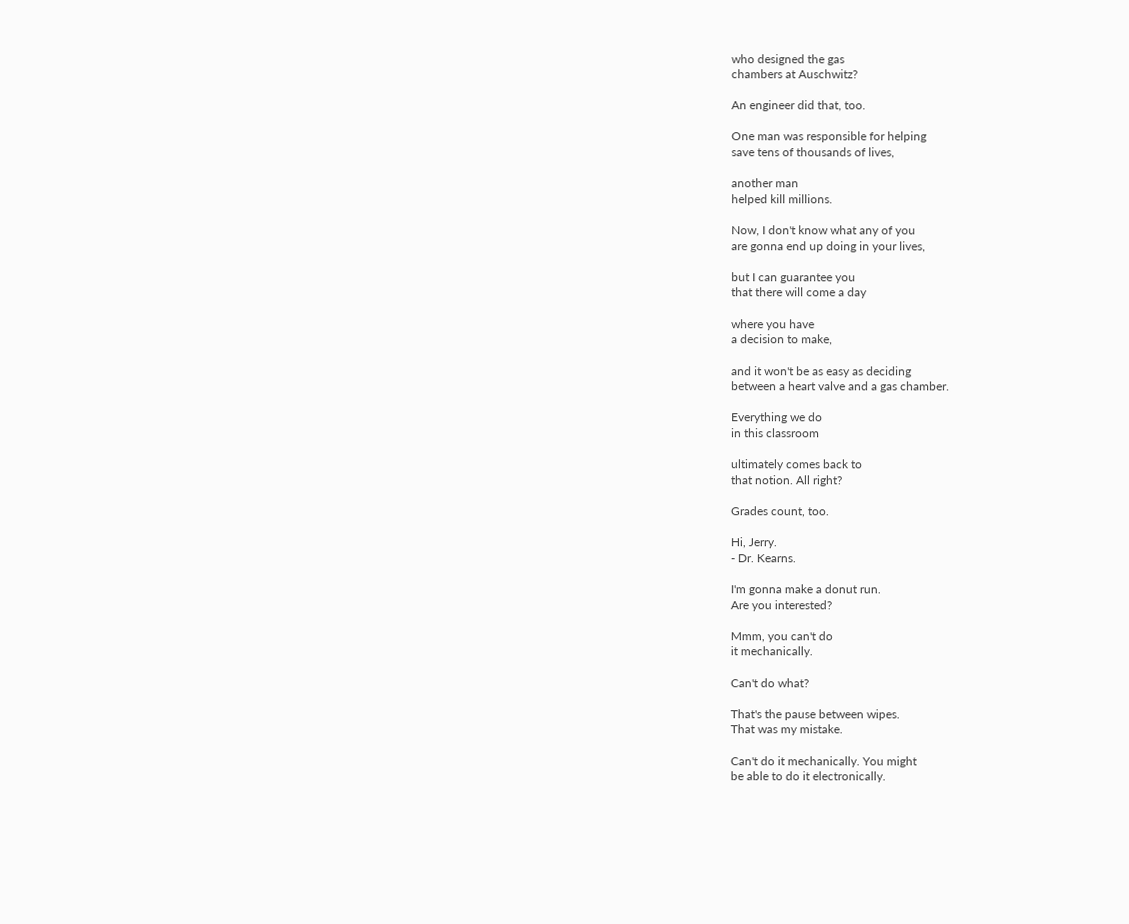who designed the gas
chambers at Auschwitz?

An engineer did that, too.

One man was responsible for helping
save tens of thousands of lives,

another man
helped kill millions.

Now, I don't know what any of you
are gonna end up doing in your lives,

but I can guarantee you
that there will come a day

where you have
a decision to make,

and it won't be as easy as deciding
between a heart valve and a gas chamber.

Everything we do
in this classroom

ultimately comes back to
that notion. All right?

Grades count, too.

Hi, Jerry.
- Dr. Kearns.

I'm gonna make a donut run.
Are you interested?

Mmm, you can't do
it mechanically.

Can't do what?

That's the pause between wipes.
That was my mistake.

Can't do it mechanically. You might
be able to do it electronically.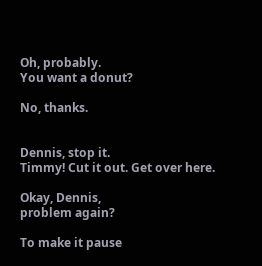Oh, probably.
You want a donut?

No, thanks.


Dennis, stop it.
Timmy! Cut it out. Get over here.

Okay, Dennis,
problem again?

To make it pause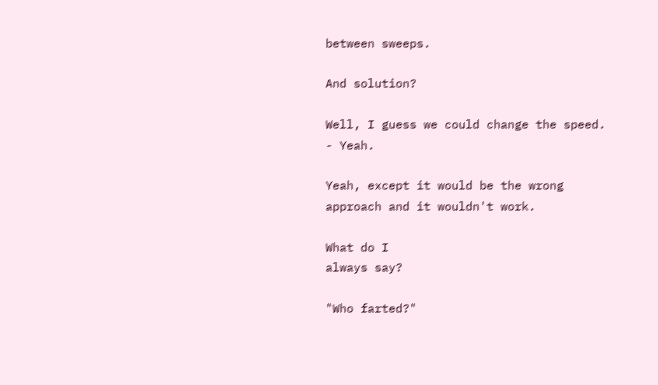between sweeps.

And solution?

Well, I guess we could change the speed.
- Yeah.

Yeah, except it would be the wrong
approach and it wouldn't work.

What do I
always say?

"Who farted?"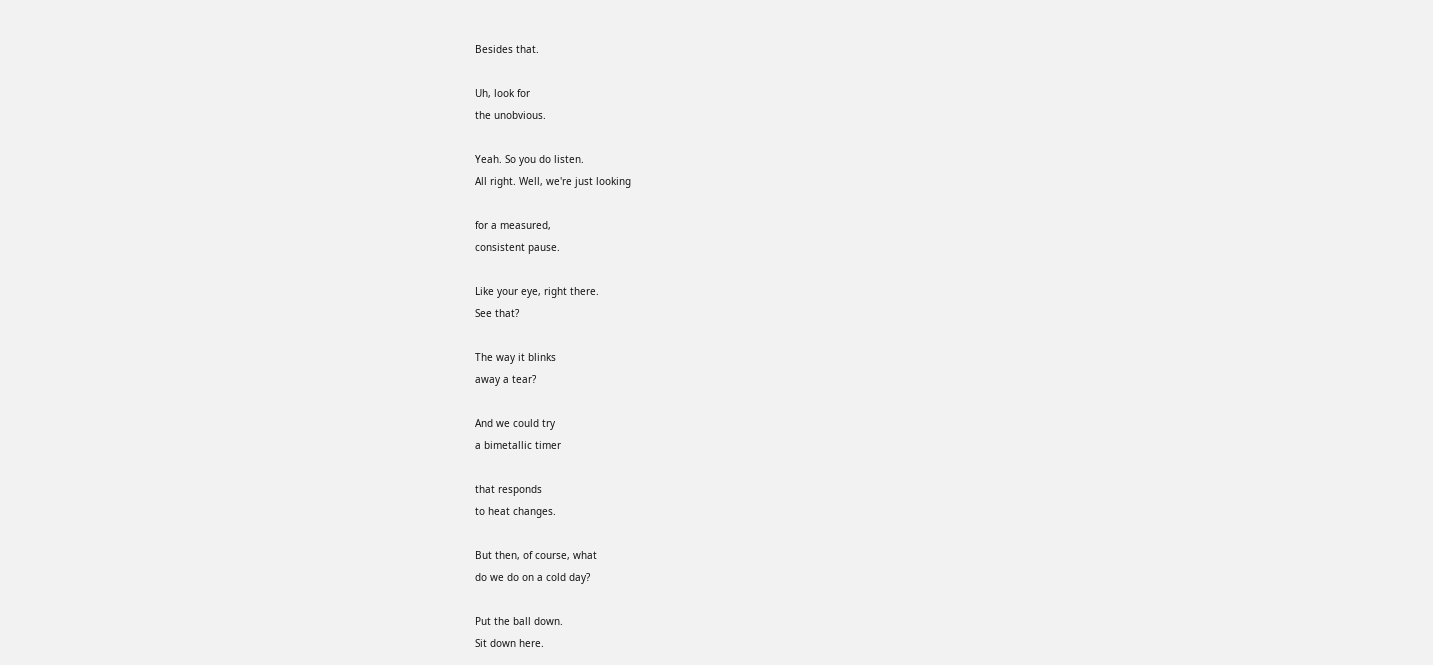Besides that.

Uh, look for
the unobvious.

Yeah. So you do listen.
All right. Well, we're just looking

for a measured,
consistent pause.

Like your eye, right there.
See that?

The way it blinks
away a tear?

And we could try
a bimetallic timer

that responds
to heat changes.

But then, of course, what
do we do on a cold day?

Put the ball down.
Sit down here.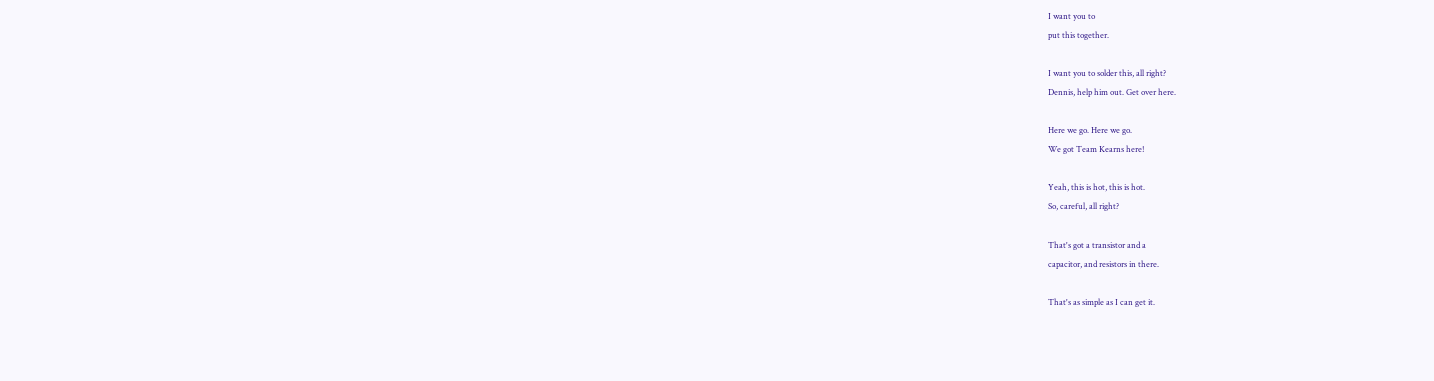I want you to
put this together.

I want you to solder this, all right?
Dennis, help him out. Get over here.

Here we go. Here we go.
We got Team Kearns here!

Yeah, this is hot, this is hot.
So, careful, all right?

That's got a transistor and a
capacitor, and resistors in there.

That's as simple as I can get it.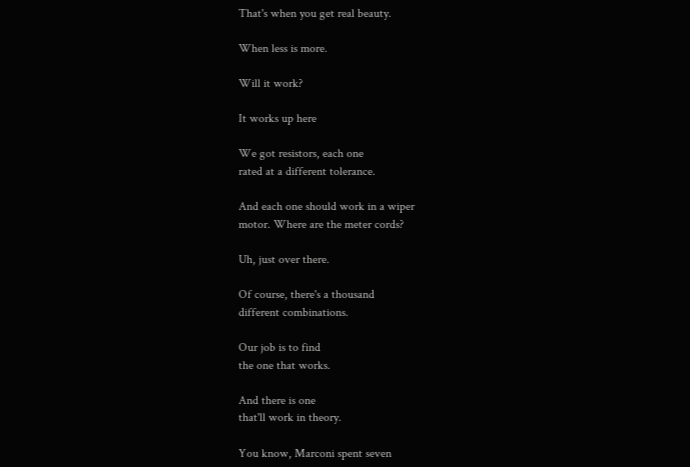That's when you get real beauty.

When less is more.

Will it work?

It works up here

We got resistors, each one
rated at a different tolerance.

And each one should work in a wiper
motor. Where are the meter cords?

Uh, just over there.

Of course, there's a thousand
different combinations.

Our job is to find
the one that works.

And there is one
that'll work in theory.

You know, Marconi spent seven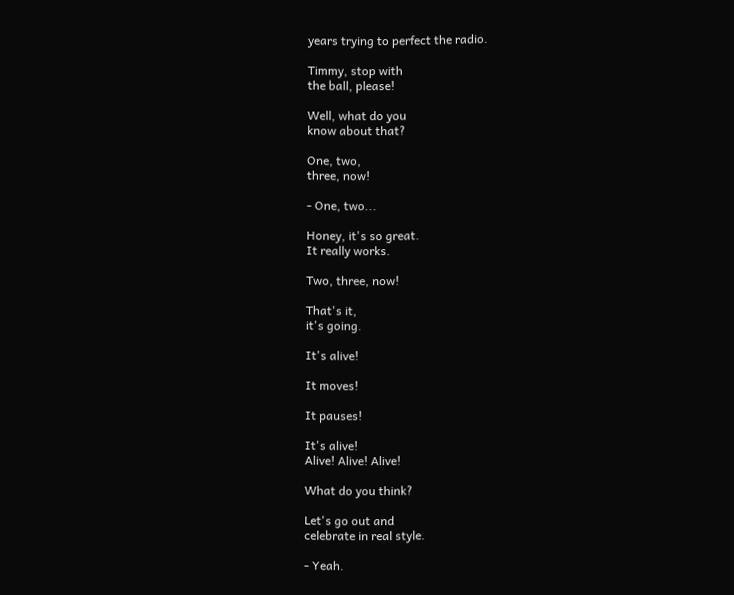years trying to perfect the radio.

Timmy, stop with
the ball, please!

Well, what do you
know about that?

One, two,
three, now!

- One, two...

Honey, it's so great.
It really works.

Two, three, now!

That's it,
it's going.

It's alive!

It moves!

It pauses!

It's alive!
Alive! Alive! Alive!

What do you think?

Let's go out and
celebrate in real style.

- Yeah.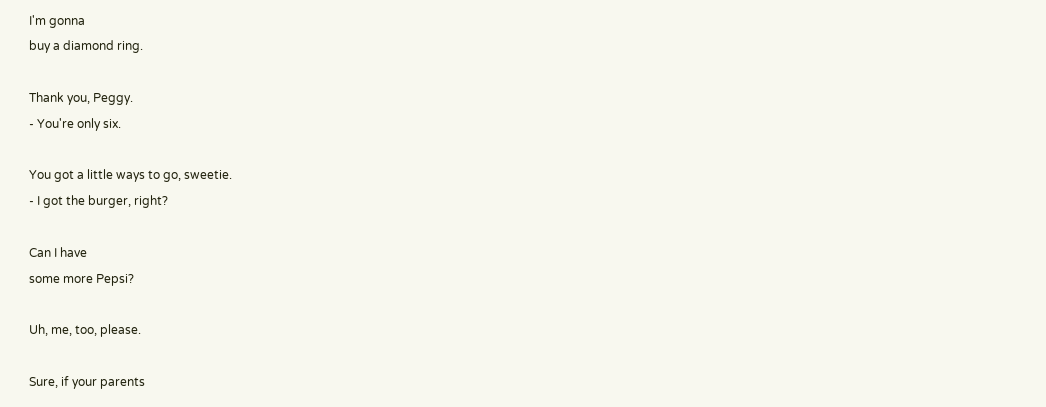I'm gonna
buy a diamond ring.

Thank you, Peggy.
- You're only six.

You got a little ways to go, sweetie.
- I got the burger, right?

Can I have
some more Pepsi?

Uh, me, too, please.

Sure, if your parents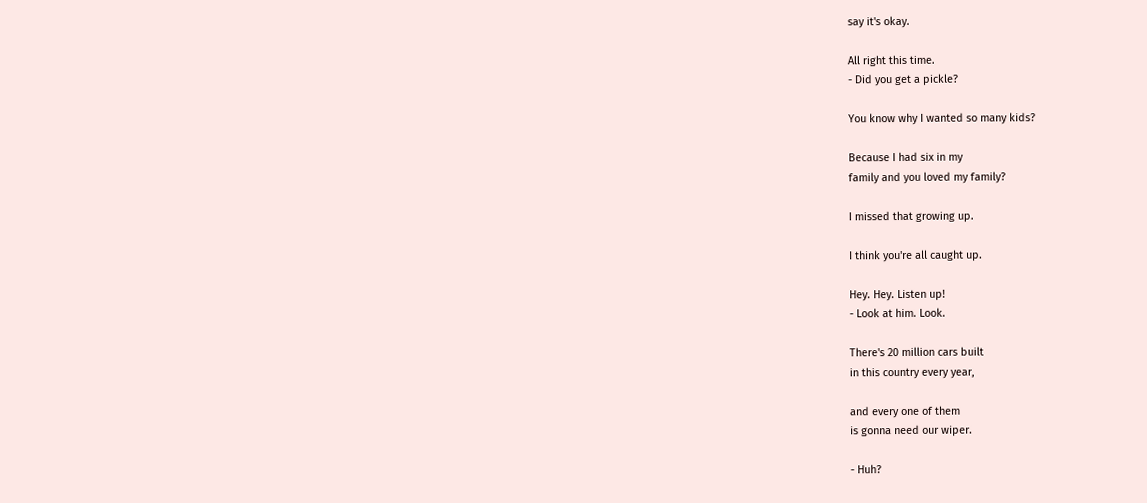say it's okay.

All right this time.
- Did you get a pickle?

You know why I wanted so many kids?

Because I had six in my
family and you loved my family?

I missed that growing up.

I think you're all caught up.

Hey. Hey. Listen up!
- Look at him. Look.

There's 20 million cars built
in this country every year,

and every one of them
is gonna need our wiper.

- Huh?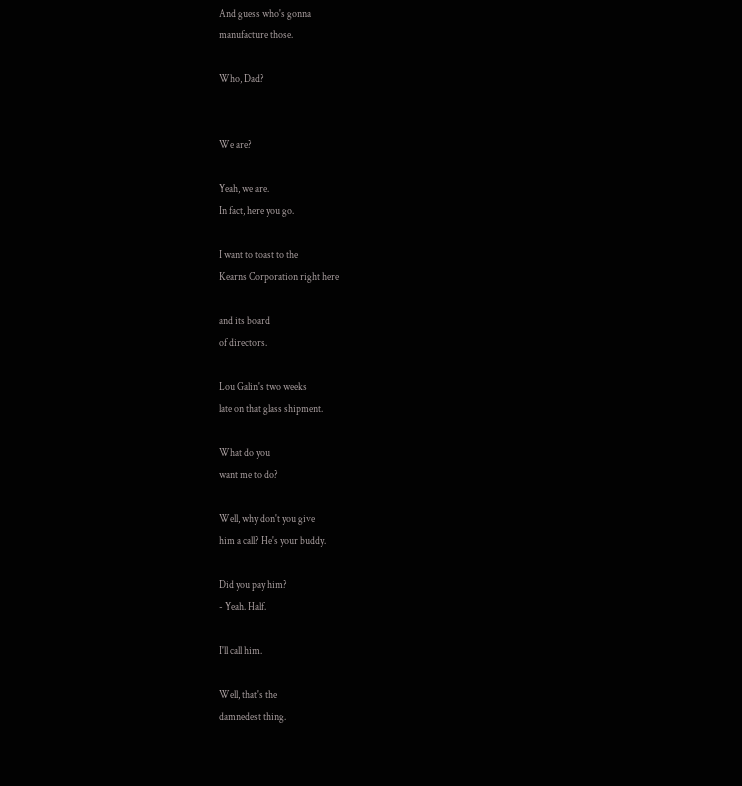And guess who's gonna
manufacture those.

Who, Dad?


We are?

Yeah, we are.
In fact, here you go.

I want to toast to the
Kearns Corporation right here

and its board
of directors.

Lou Galin's two weeks
late on that glass shipment.

What do you
want me to do?

Well, why don't you give
him a call? He's your buddy.

Did you pay him?
- Yeah. Half.

I'll call him.

Well, that's the
damnedest thing.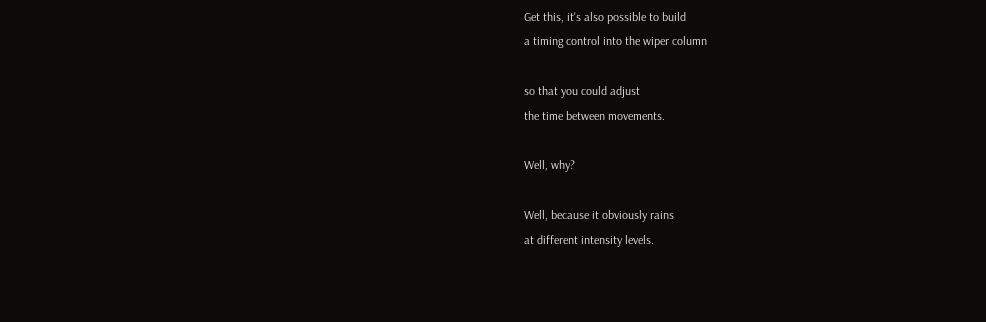Get this, it's also possible to build
a timing control into the wiper column

so that you could adjust
the time between movements.

Well, why?

Well, because it obviously rains
at different intensity levels.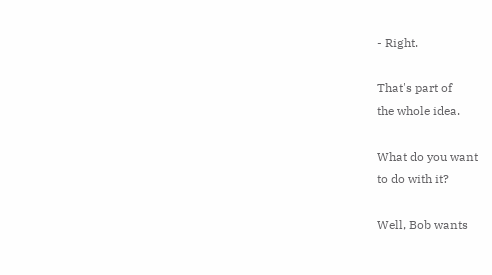- Right.

That's part of
the whole idea.

What do you want
to do with it?

Well, Bob wants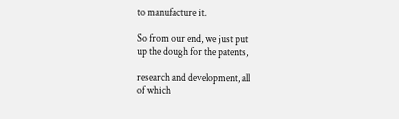to manufacture it.

So from our end, we just put
up the dough for the patents,

research and development, all
of which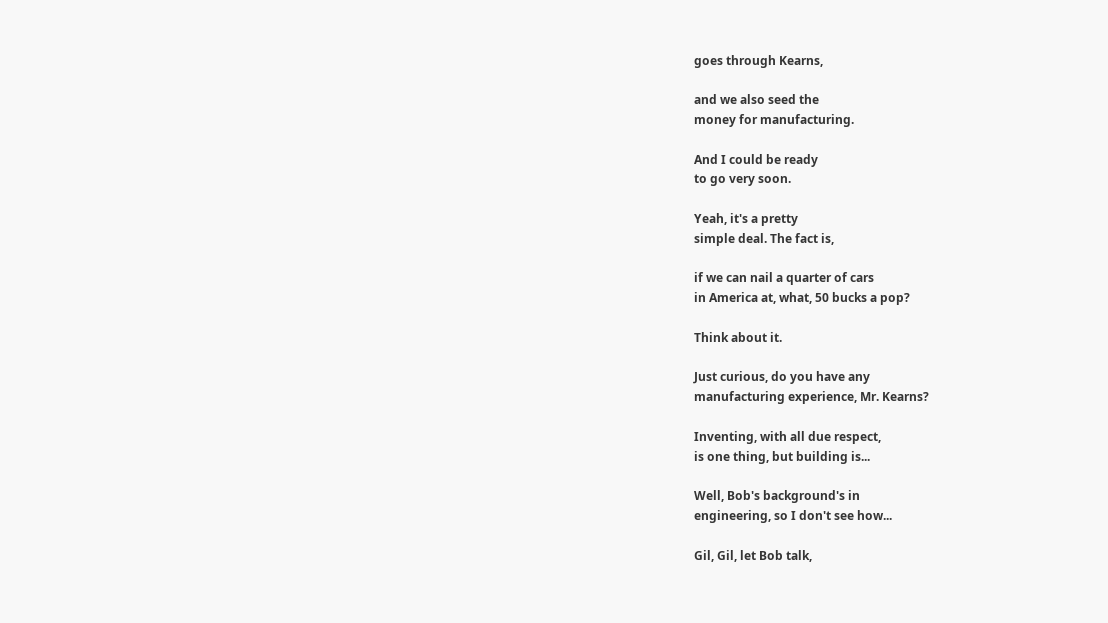goes through Kearns,

and we also seed the
money for manufacturing.

And I could be ready
to go very soon.

Yeah, it's a pretty
simple deal. The fact is,

if we can nail a quarter of cars
in America at, what, 50 bucks a pop?

Think about it.

Just curious, do you have any
manufacturing experience, Mr. Kearns?

Inventing, with all due respect,
is one thing, but building is...

Well, Bob's background's in
engineering, so I don't see how...

Gil, Gil, let Bob talk,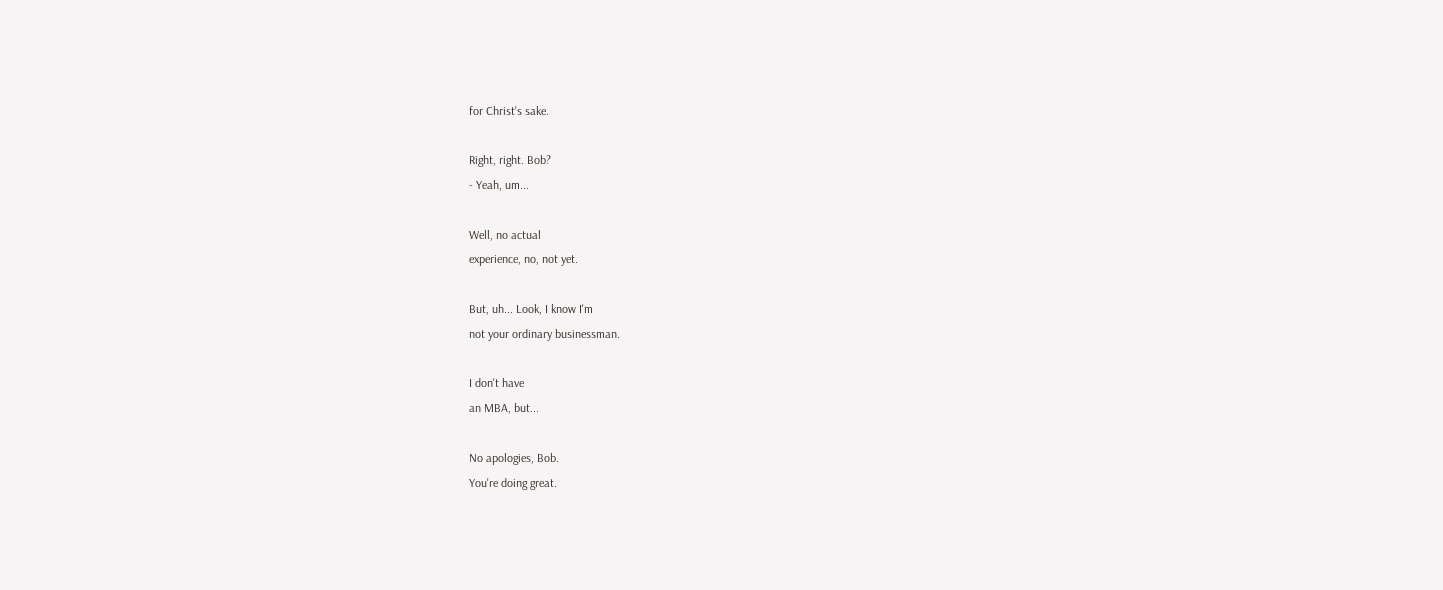for Christ's sake.

Right, right. Bob?
- Yeah, um...

Well, no actual
experience, no, not yet.

But, uh... Look, I know I'm
not your ordinary businessman.

I don't have
an MBA, but...

No apologies, Bob.
You're doing great.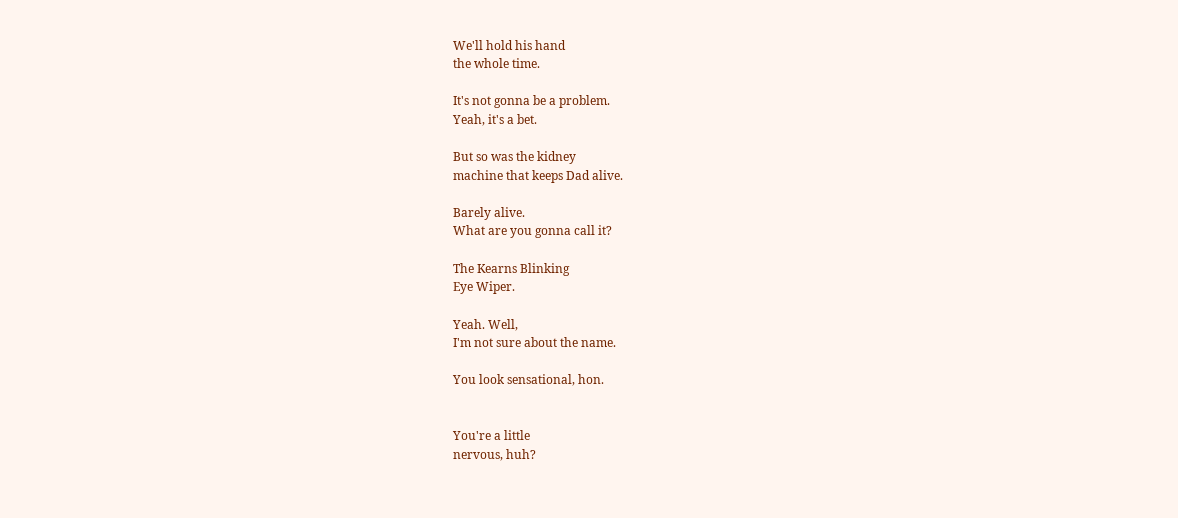We'll hold his hand
the whole time.

It's not gonna be a problem.
Yeah, it's a bet.

But so was the kidney
machine that keeps Dad alive.

Barely alive.
What are you gonna call it?

The Kearns Blinking
Eye Wiper.

Yeah. Well,
I'm not sure about the name.

You look sensational, hon.


You're a little
nervous, huh?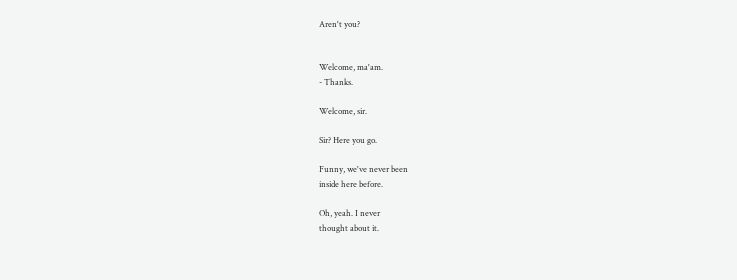Aren't you?


Welcome, ma'am.
- Thanks.

Welcome, sir.

Sir? Here you go.

Funny, we've never been
inside here before.

Oh, yeah. I never
thought about it.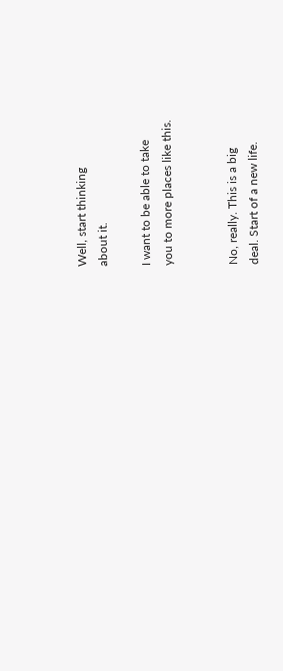Well, start thinking
about it.

I want to be able to take
you to more places like this.


No, really. This is a big
deal. Start of a new life.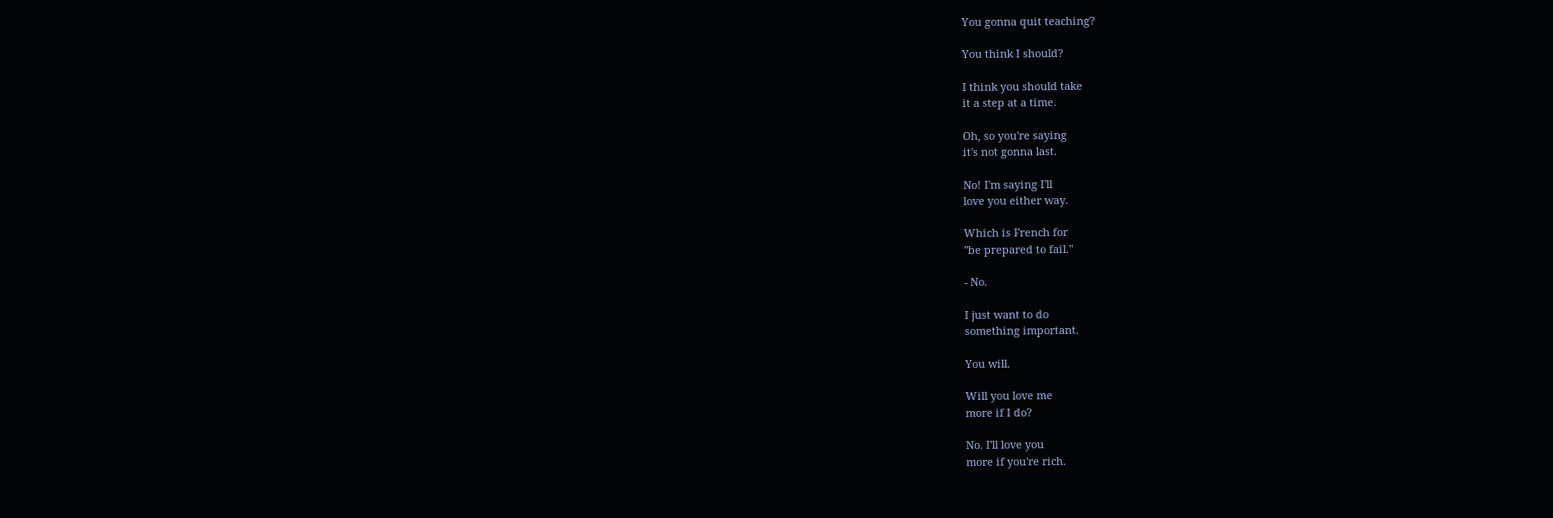You gonna quit teaching?

You think I should?

I think you should take
it a step at a time.

Oh, so you're saying
it's not gonna last.

No! I'm saying I'll
love you either way.

Which is French for
"be prepared to fail."

- No.

I just want to do
something important.

You will.

Will you love me
more if I do?

No. I'll love you
more if you're rich.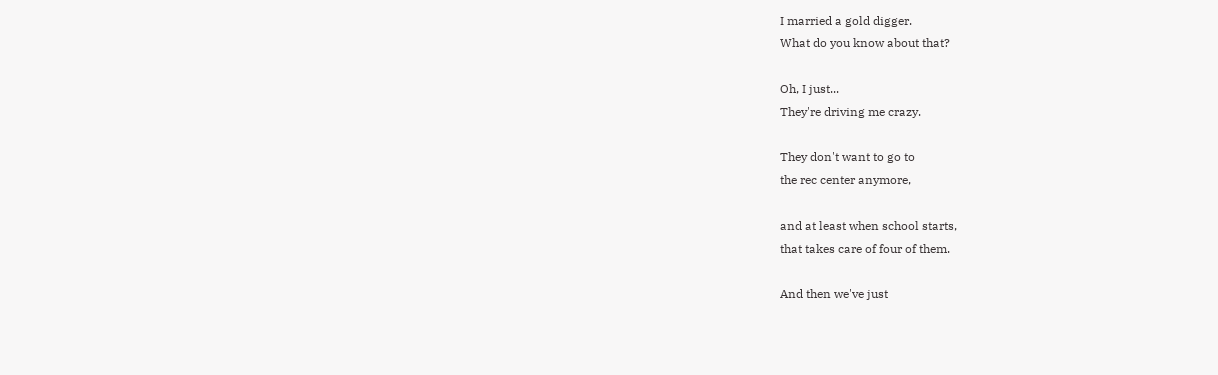I married a gold digger.
What do you know about that?

Oh, I just...
They're driving me crazy.

They don't want to go to
the rec center anymore,

and at least when school starts,
that takes care of four of them.

And then we've just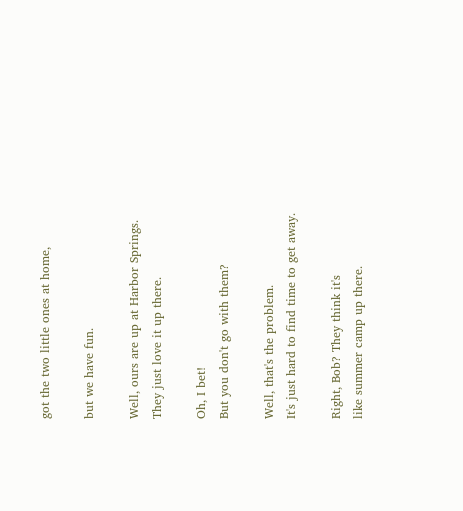got the two little ones at home,

but we have fun.

Well, ours are up at Harbor Springs.
They just love it up there.

Oh, I bet!
But you don't go with them?

Well, that's the problem.
It's just hard to find time to get away.

Right, Bob? They think it's
like summer camp up there.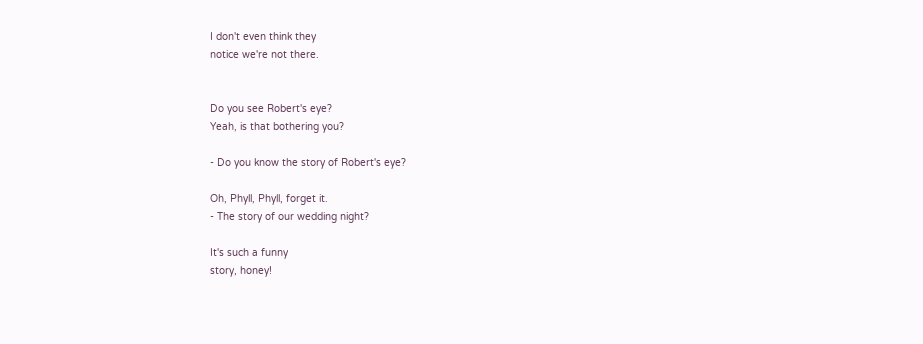I don't even think they
notice we're not there.


Do you see Robert's eye?
Yeah, is that bothering you?

- Do you know the story of Robert's eye?

Oh, Phyll, Phyll, forget it.
- The story of our wedding night?

It's such a funny
story, honey!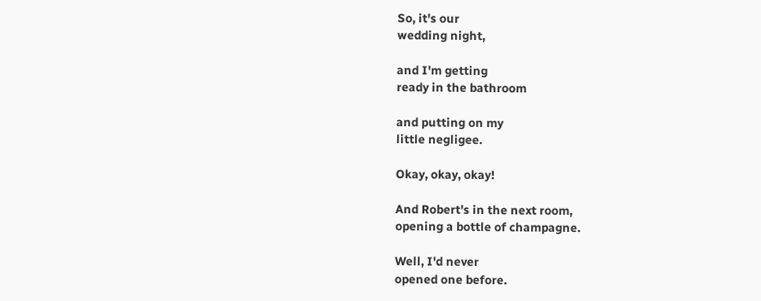So, it's our
wedding night,

and I'm getting
ready in the bathroom

and putting on my
little negligee.

Okay, okay, okay!

And Robert's in the next room,
opening a bottle of champagne.

Well, I'd never
opened one before.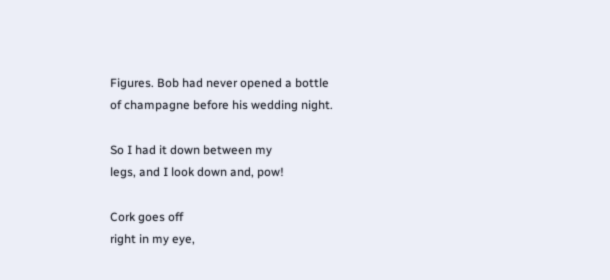Figures. Bob had never opened a bottle
of champagne before his wedding night.

So I had it down between my
legs, and I look down and, pow!

Cork goes off
right in my eye,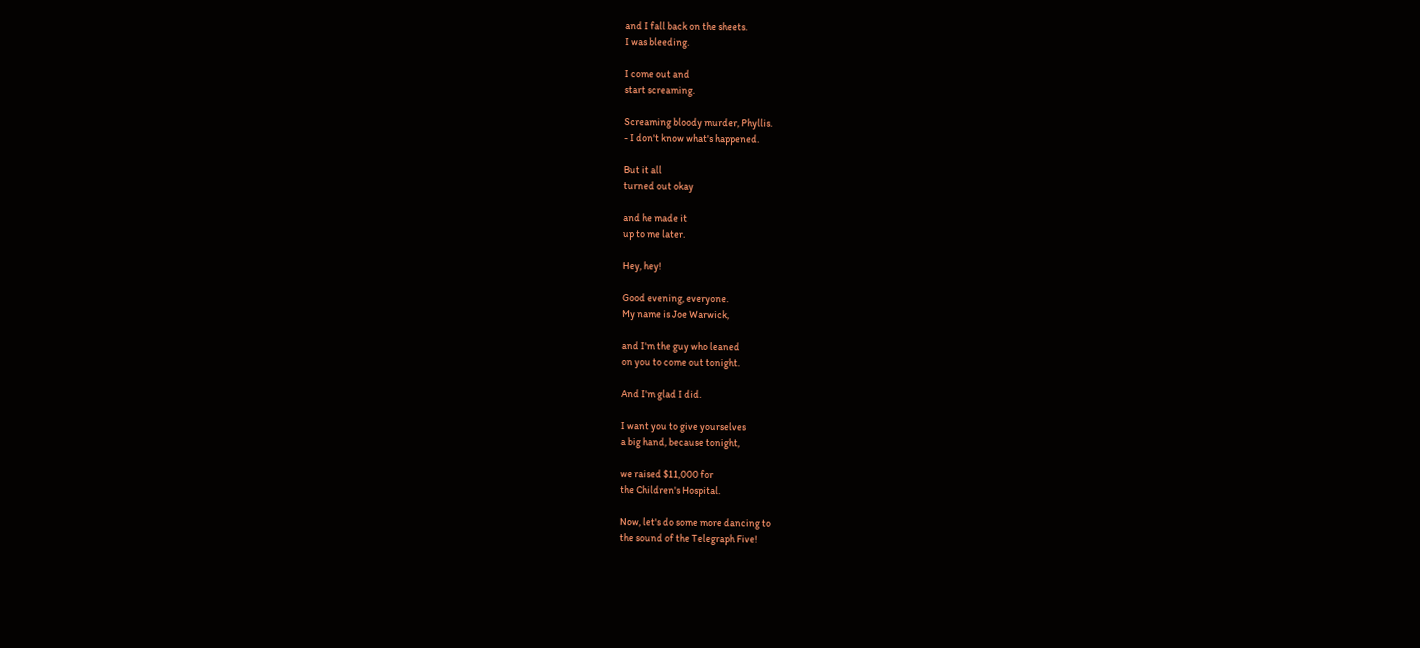and I fall back on the sheets.
I was bleeding.

I come out and
start screaming.

Screaming bloody murder, Phyllis.
- I don't know what's happened.

But it all
turned out okay

and he made it
up to me later.

Hey, hey!

Good evening, everyone.
My name is Joe Warwick,

and I'm the guy who leaned
on you to come out tonight.

And I'm glad I did.

I want you to give yourselves
a big hand, because tonight,

we raised $11,000 for
the Children's Hospital.

Now, let's do some more dancing to
the sound of the Telegraph Five!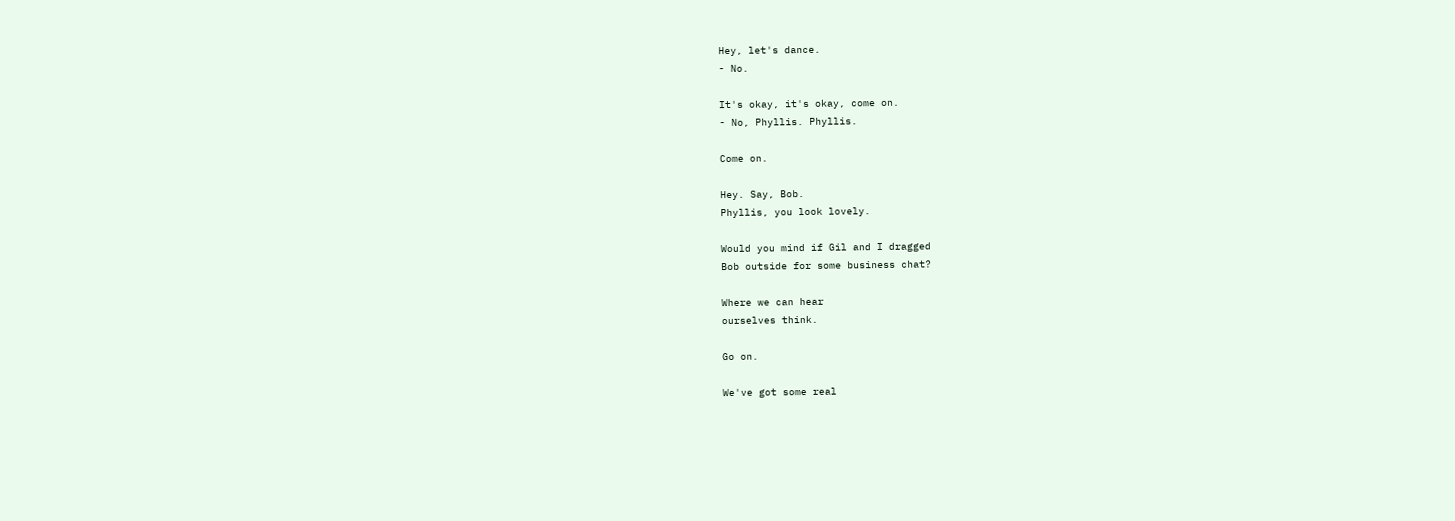Hey, let's dance.
- No.

It's okay, it's okay, come on.
- No, Phyllis. Phyllis.

Come on.

Hey. Say, Bob.
Phyllis, you look lovely.

Would you mind if Gil and I dragged
Bob outside for some business chat?

Where we can hear
ourselves think.

Go on.

We've got some real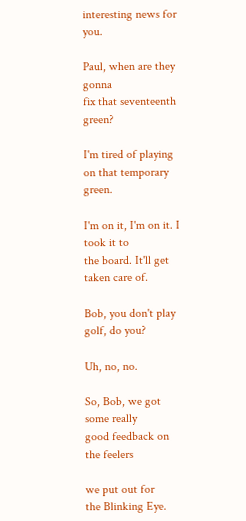interesting news for you.

Paul, when are they gonna
fix that seventeenth green?

I'm tired of playing
on that temporary green.

I'm on it, I'm on it. I took it to
the board. It'll get taken care of.

Bob, you don't play
golf, do you?

Uh, no, no.

So, Bob, we got some really
good feedback on the feelers

we put out for
the Blinking Eye.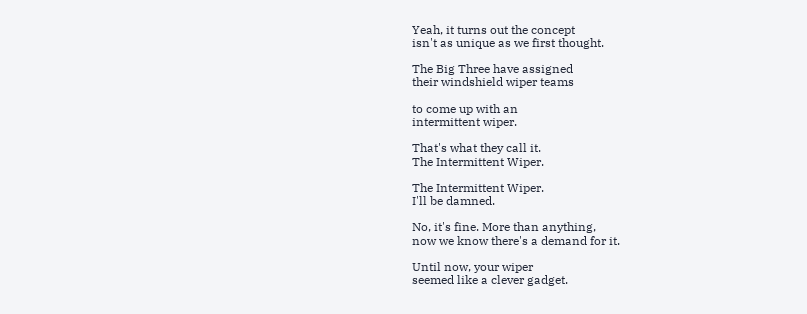Yeah, it turns out the concept
isn't as unique as we first thought.

The Big Three have assigned
their windshield wiper teams

to come up with an
intermittent wiper.

That's what they call it.
The Intermittent Wiper.

The Intermittent Wiper.
I'll be damned.

No, it's fine. More than anything,
now we know there's a demand for it.

Until now, your wiper
seemed like a clever gadget.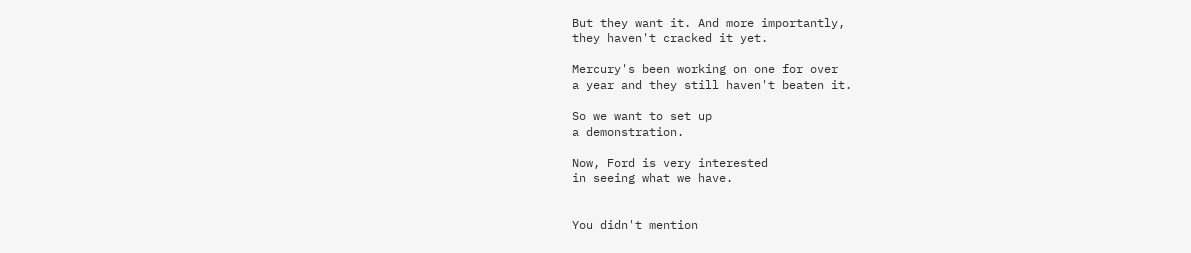But they want it. And more importantly,
they haven't cracked it yet.

Mercury's been working on one for over
a year and they still haven't beaten it.

So we want to set up
a demonstration.

Now, Ford is very interested
in seeing what we have.


You didn't mention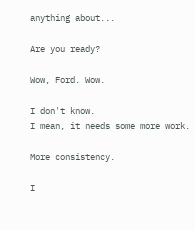anything about...

Are you ready?

Wow, Ford. Wow.

I don't know.
I mean, it needs some more work.

More consistency.

I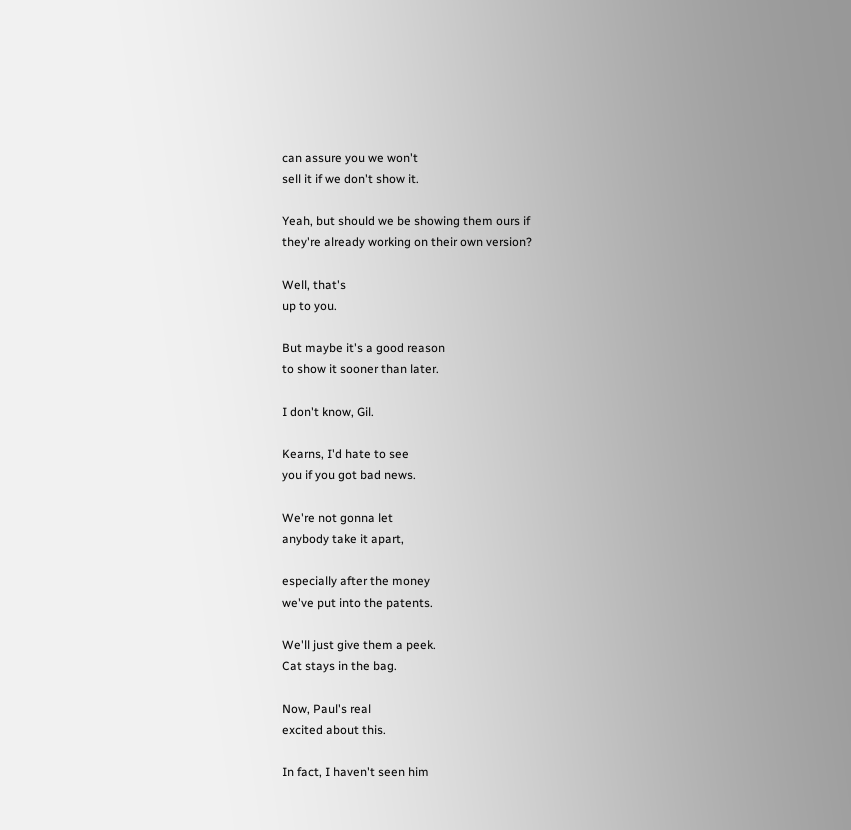can assure you we won't
sell it if we don't show it.

Yeah, but should we be showing them ours if
they're already working on their own version?

Well, that's
up to you.

But maybe it's a good reason
to show it sooner than later.

I don't know, Gil.

Kearns, I'd hate to see
you if you got bad news.

We're not gonna let
anybody take it apart,

especially after the money
we've put into the patents.

We'll just give them a peek.
Cat stays in the bag.

Now, Paul's real
excited about this.

In fact, I haven't seen him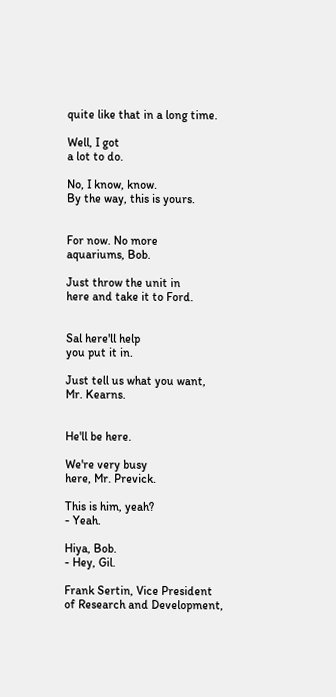quite like that in a long time.

Well, I got
a lot to do.

No, I know, know.
By the way, this is yours.


For now. No more
aquariums, Bob.

Just throw the unit in
here and take it to Ford.


Sal here'll help
you put it in.

Just tell us what you want,
Mr. Kearns.


He'll be here.

We're very busy
here, Mr. Previck.

This is him, yeah?
- Yeah.

Hiya, Bob.
- Hey, Gil.

Frank Sertin, Vice President
of Research and Development,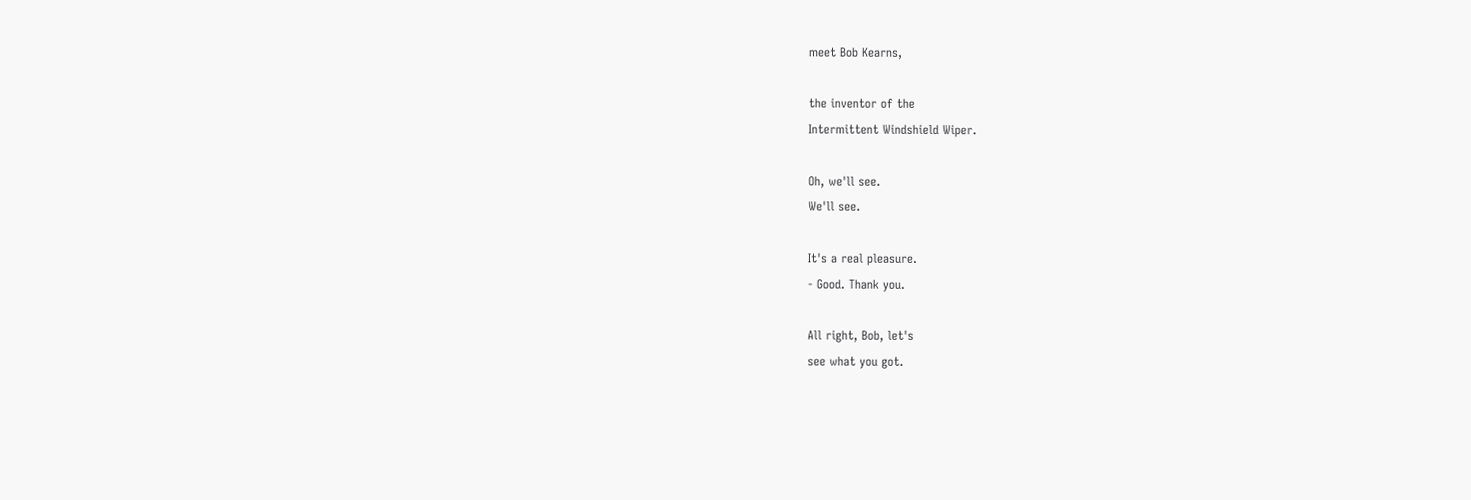meet Bob Kearns,

the inventor of the
Intermittent Windshield Wiper.

Oh, we'll see.
We'll see.

It's a real pleasure.
- Good. Thank you.

All right, Bob, let's
see what you got.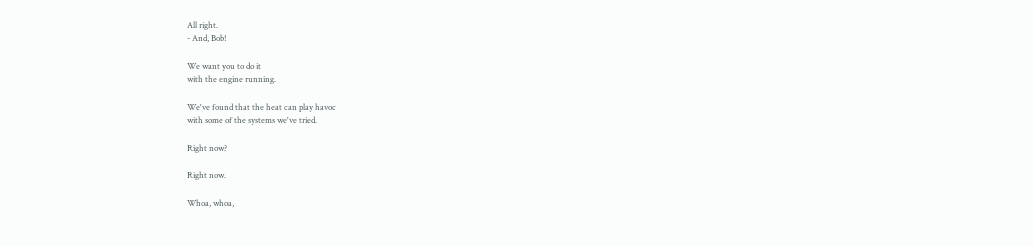All right.
- And, Bob!

We want you to do it
with the engine running.

We've found that the heat can play havoc
with some of the systems we've tried.

Right now?

Right now.

Whoa, whoa,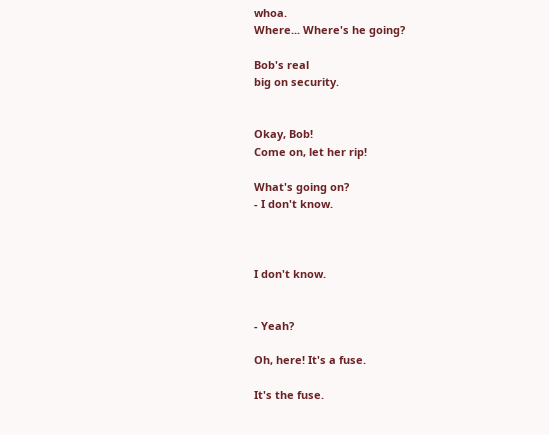whoa.
Where... Where's he going?

Bob's real
big on security.


Okay, Bob!
Come on, let her rip!

What's going on?
- I don't know.



I don't know.


- Yeah?

Oh, here! It's a fuse.

It's the fuse.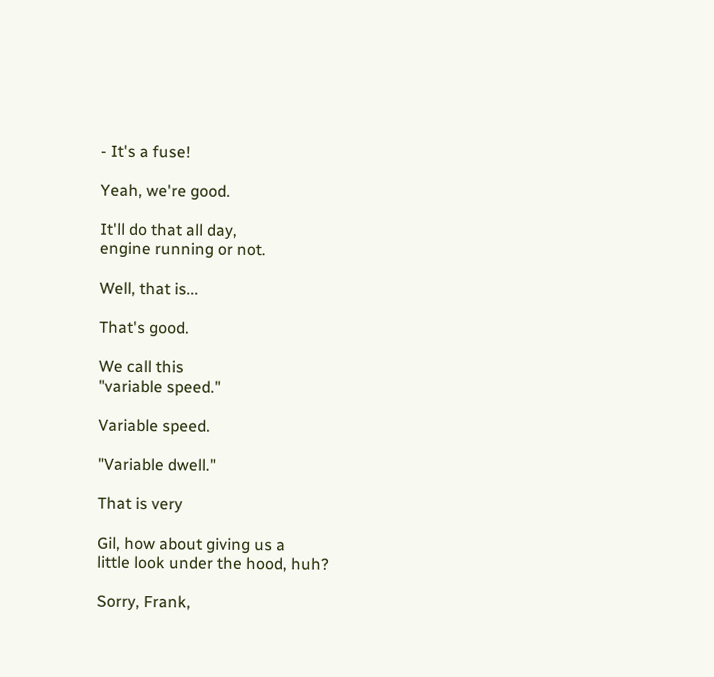- It's a fuse!

Yeah, we're good.

It'll do that all day,
engine running or not.

Well, that is...

That's good.

We call this
"variable speed."

Variable speed.

"Variable dwell."

That is very

Gil, how about giving us a
little look under the hood, huh?

Sorry, Frank,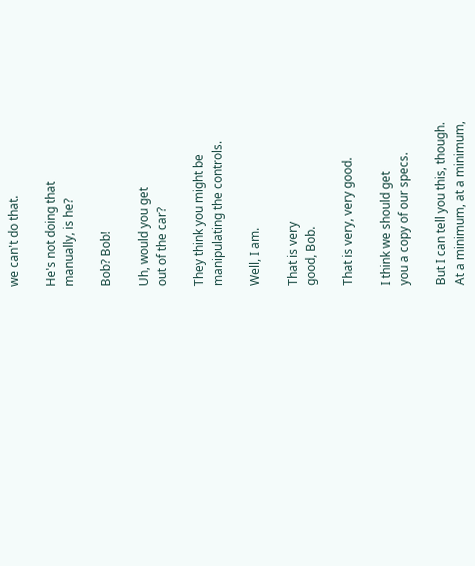we can't do that.

He's not doing that
manually, is he?

Bob? Bob!

Uh, would you get
out of the car?

They think you might be
manipulating the controls.

Well, I am.

That is very
good, Bob.

That is very, very good.

I think we should get
you a copy of our specs.

But I can tell you this, though.
At a minimum, at a minimum,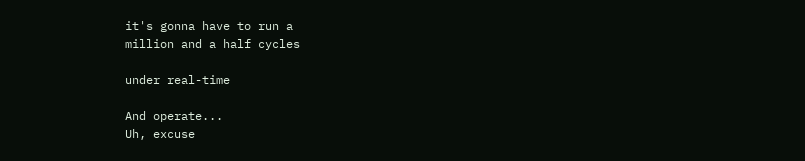it's gonna have to run a
million and a half cycles

under real-time

And operate...
Uh, excuse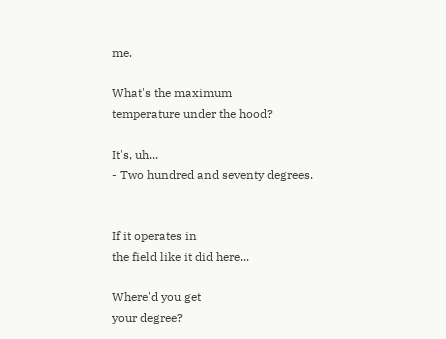me.

What's the maximum
temperature under the hood?

It's, uh...
- Two hundred and seventy degrees.


If it operates in
the field like it did here...

Where'd you get
your degree?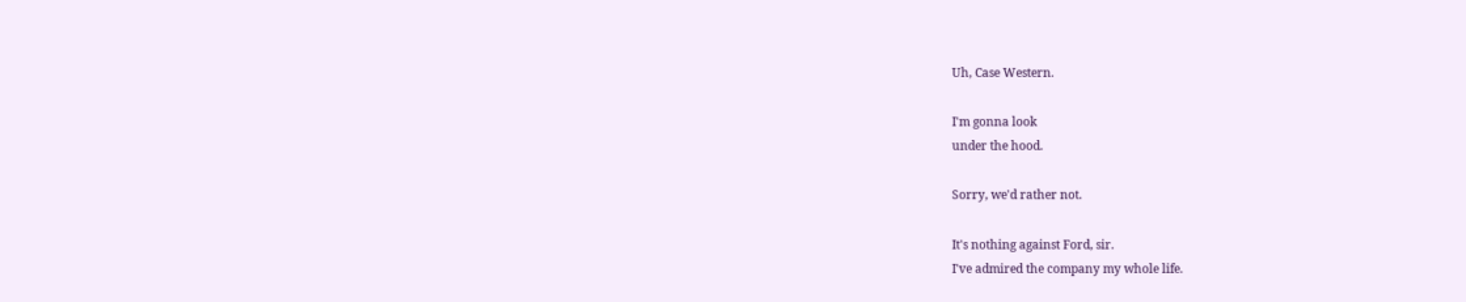Uh, Case Western.

I'm gonna look
under the hood.

Sorry, we'd rather not.

It's nothing against Ford, sir.
I've admired the company my whole life.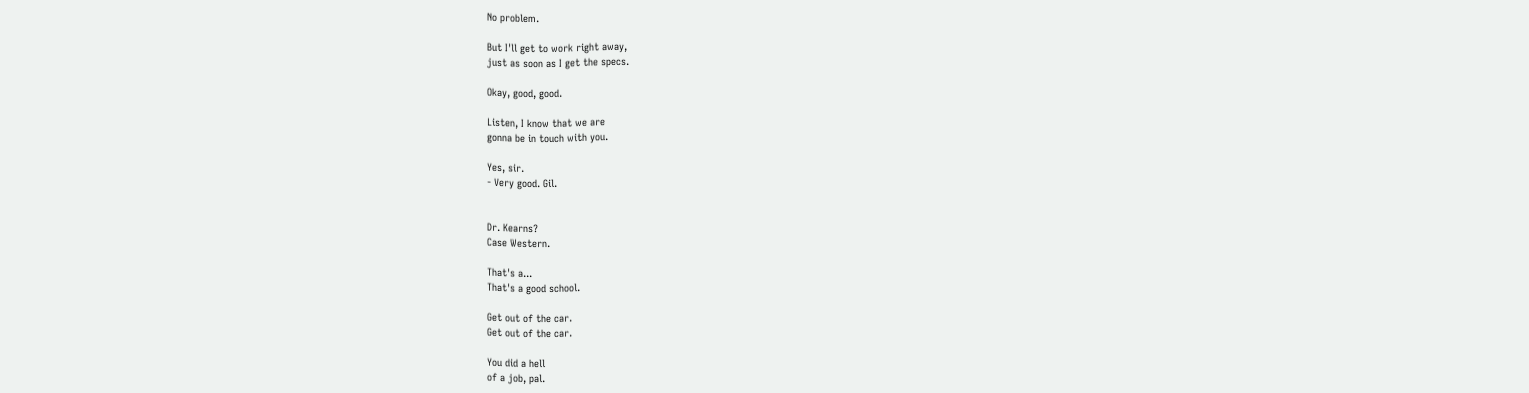No problem.

But I'll get to work right away,
just as soon as I get the specs.

Okay, good, good.

Listen, I know that we are
gonna be in touch with you.

Yes, sir.
- Very good. Gil.


Dr. Kearns?
Case Western.

That's a...
That's a good school.

Get out of the car.
Get out of the car.

You did a hell
of a job, pal.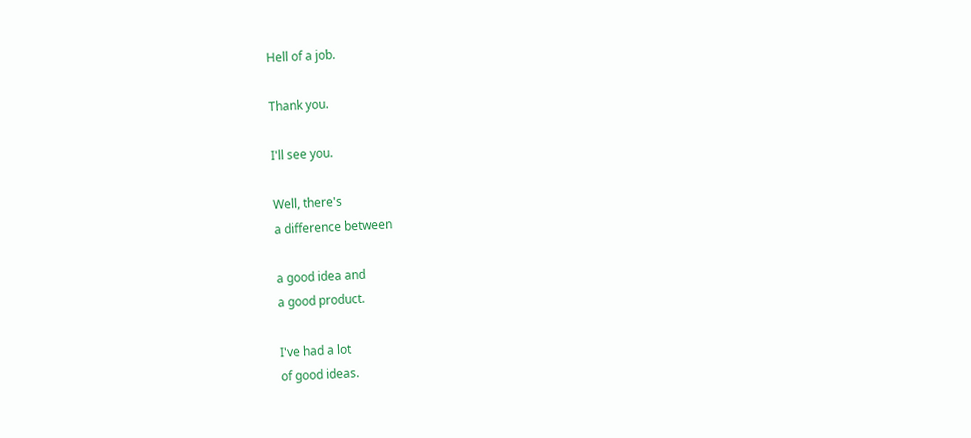Hell of a job.

Thank you.

I'll see you.

Well, there's
a difference between

a good idea and
a good product.

I've had a lot
of good ideas.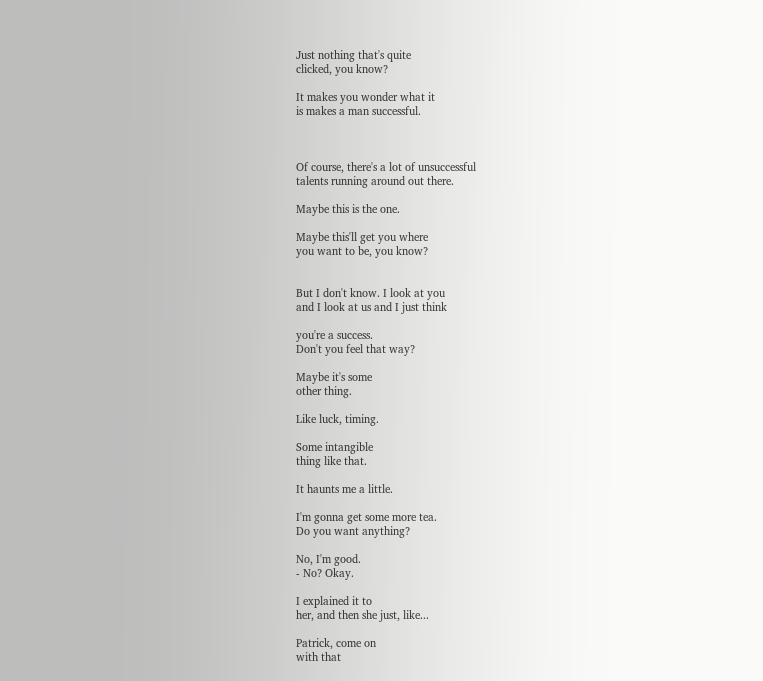Just nothing that's quite
clicked, you know?

It makes you wonder what it
is makes a man successful.



Of course, there's a lot of unsuccessful
talents running around out there.

Maybe this is the one.

Maybe this'll get you where
you want to be, you know?


But I don't know. I look at you
and I look at us and I just think

you're a success.
Don't you feel that way?

Maybe it's some
other thing.

Like luck, timing.

Some intangible
thing like that.

It haunts me a little.

I'm gonna get some more tea.
Do you want anything?

No, I'm good.
- No? Okay.

I explained it to
her, and then she just, like...

Patrick, come on
with that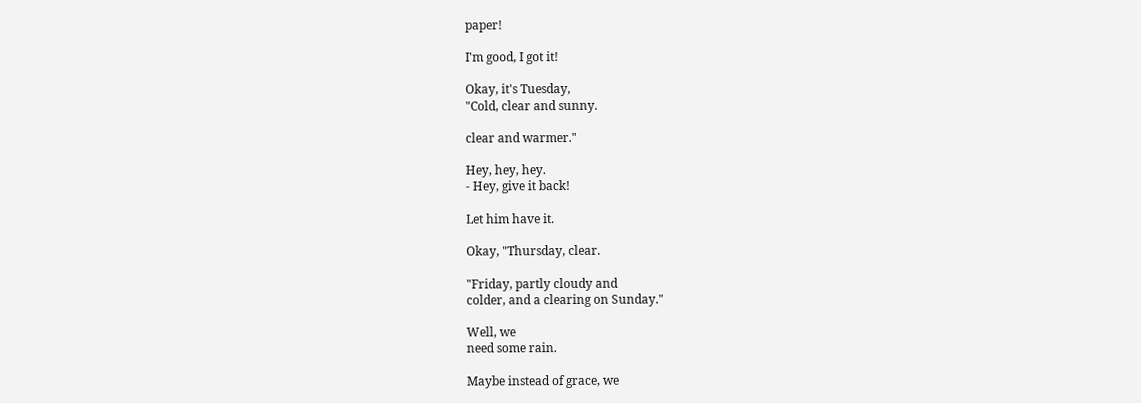paper!

I'm good, I got it!

Okay, it's Tuesday,
"Cold, clear and sunny.

clear and warmer."

Hey, hey, hey.
- Hey, give it back!

Let him have it.

Okay, "Thursday, clear.

"Friday, partly cloudy and
colder, and a clearing on Sunday."

Well, we
need some rain.

Maybe instead of grace, we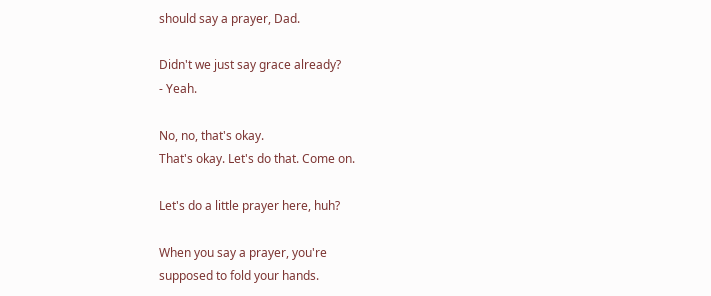should say a prayer, Dad.

Didn't we just say grace already?
- Yeah.

No, no, that's okay.
That's okay. Let's do that. Come on.

Let's do a little prayer here, huh?

When you say a prayer, you're
supposed to fold your hands.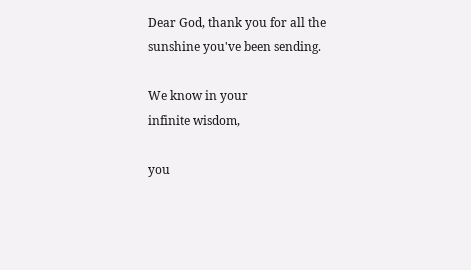Dear God, thank you for all the
sunshine you've been sending.

We know in your
infinite wisdom,

you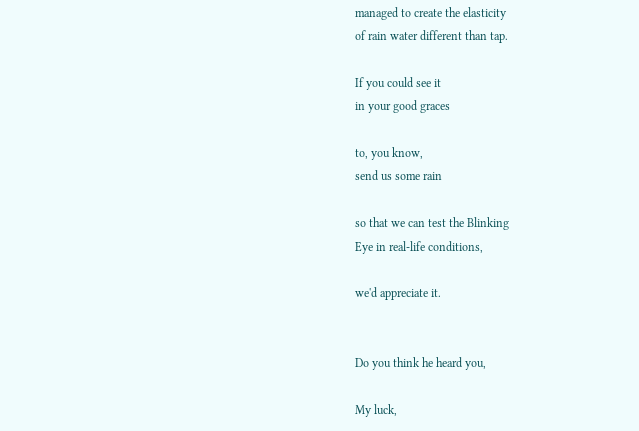managed to create the elasticity
of rain water different than tap.

If you could see it
in your good graces

to, you know,
send us some rain

so that we can test the Blinking
Eye in real-life conditions,

we'd appreciate it.


Do you think he heard you,

My luck,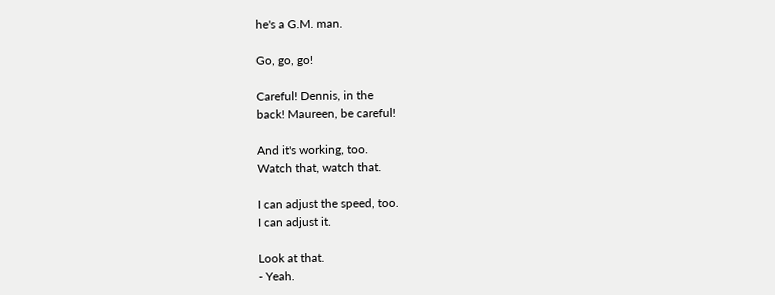he's a G.M. man.

Go, go, go!

Careful! Dennis, in the
back! Maureen, be careful!

And it's working, too.
Watch that, watch that.

I can adjust the speed, too.
I can adjust it.

Look at that.
- Yeah.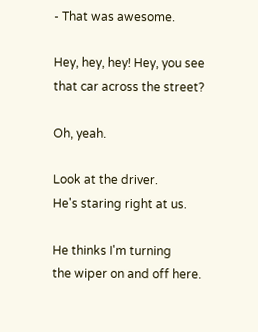- That was awesome.

Hey, hey, hey! Hey, you see
that car across the street?

Oh, yeah.

Look at the driver.
He's staring right at us.

He thinks I'm turning
the wiper on and off here.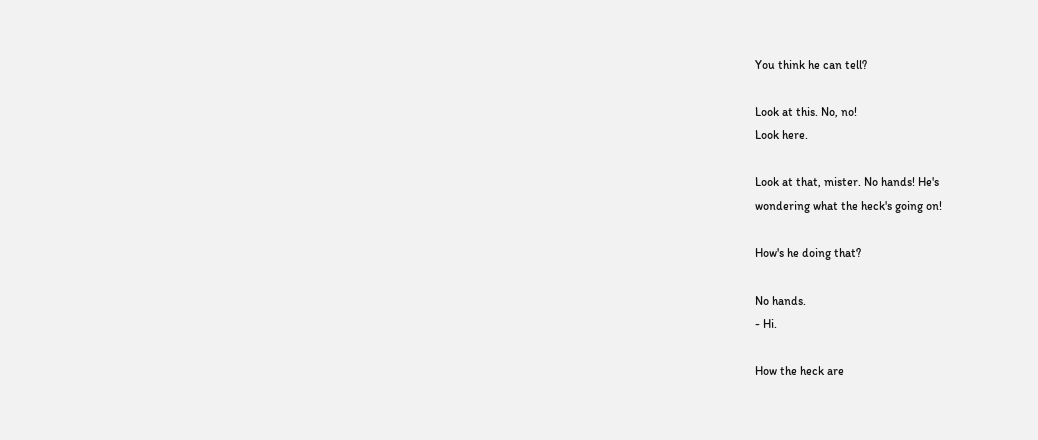You think he can tell?

Look at this. No, no!
Look here.

Look at that, mister. No hands! He's
wondering what the heck's going on!

How's he doing that?

No hands.
- Hi.

How the heck are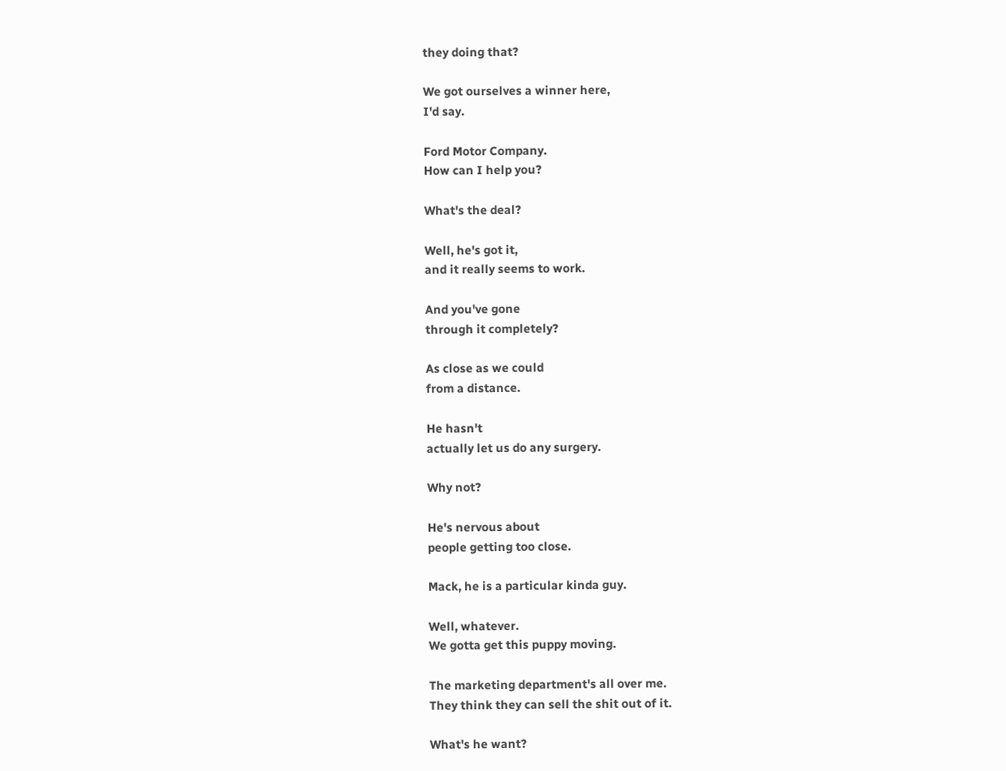they doing that?

We got ourselves a winner here,
I'd say.

Ford Motor Company.
How can I help you?

What's the deal?

Well, he's got it,
and it really seems to work.

And you've gone
through it completely?

As close as we could
from a distance.

He hasn't
actually let us do any surgery.

Why not?

He's nervous about
people getting too close.

Mack, he is a particular kinda guy.

Well, whatever.
We gotta get this puppy moving.

The marketing department's all over me.
They think they can sell the shit out of it.

What's he want?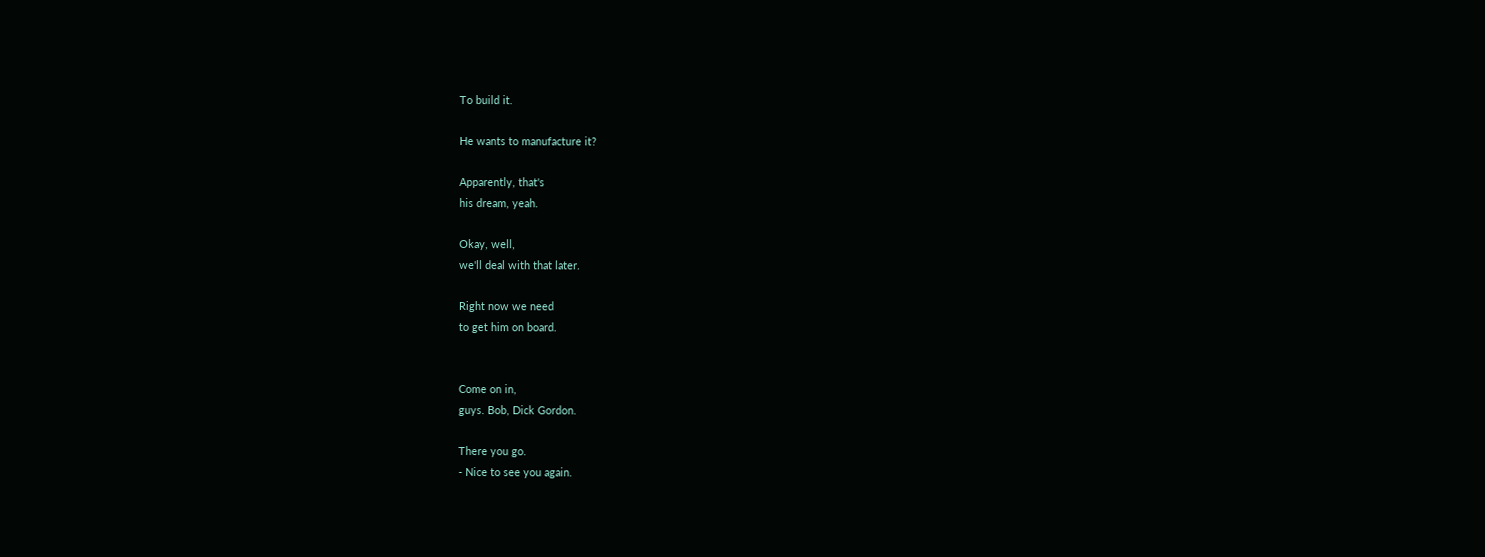To build it.

He wants to manufacture it?

Apparently, that's
his dream, yeah.

Okay, well,
we'll deal with that later.

Right now we need
to get him on board.


Come on in,
guys. Bob, Dick Gordon.

There you go.
- Nice to see you again.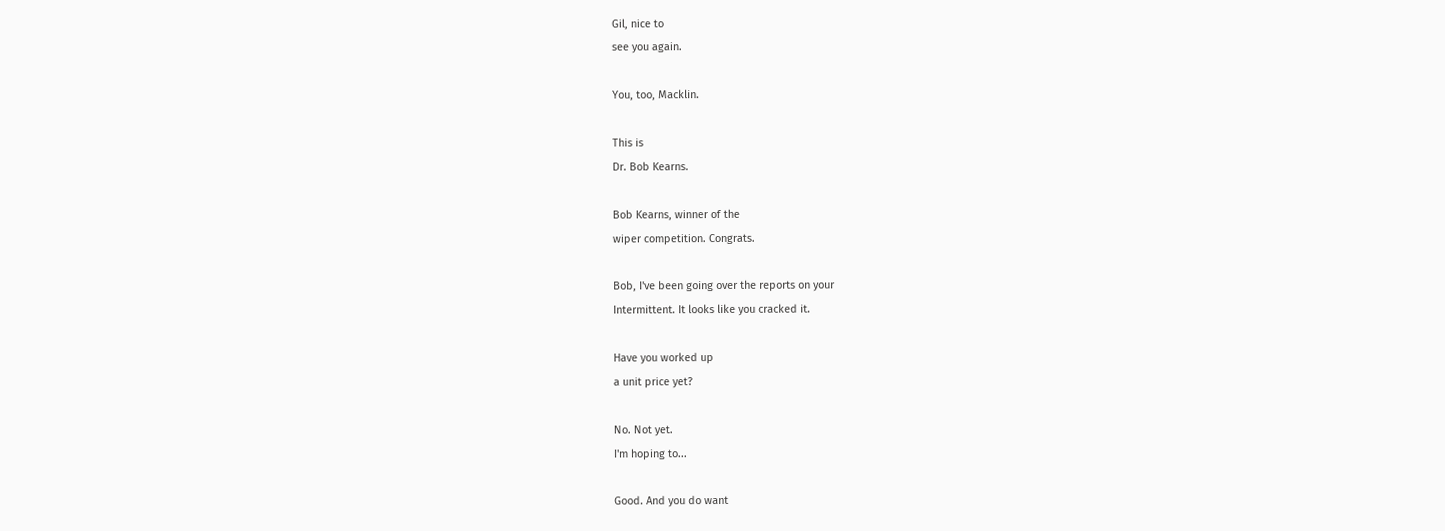Gil, nice to
see you again.

You, too, Macklin.

This is
Dr. Bob Kearns.

Bob Kearns, winner of the
wiper competition. Congrats.

Bob, I've been going over the reports on your
Intermittent. It looks like you cracked it.

Have you worked up
a unit price yet?

No. Not yet.
I'm hoping to...

Good. And you do want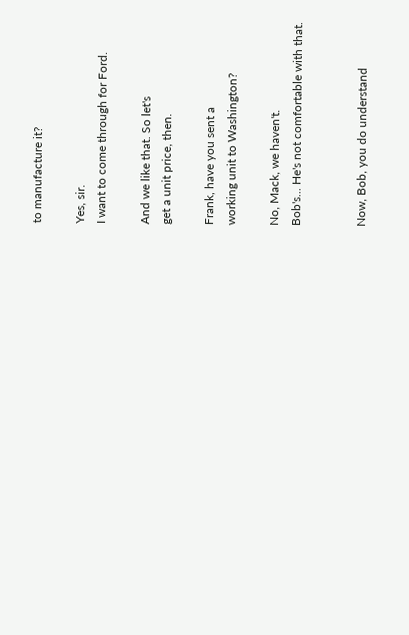to manufacture it?

Yes, sir.
I want to come through for Ford.

And we like that. So let's
get a unit price, then.

Frank, have you sent a
working unit to Washington?

No, Mack, we haven't.
Bob's... He's not comfortable with that.


Now, Bob, you do understand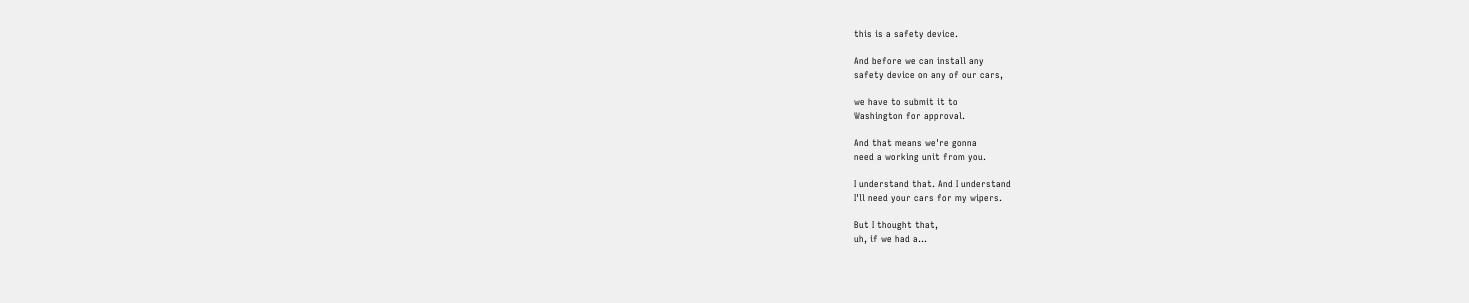this is a safety device.

And before we can install any
safety device on any of our cars,

we have to submit it to
Washington for approval.

And that means we're gonna
need a working unit from you.

I understand that. And I understand
I'll need your cars for my wipers.

But I thought that,
uh, if we had a...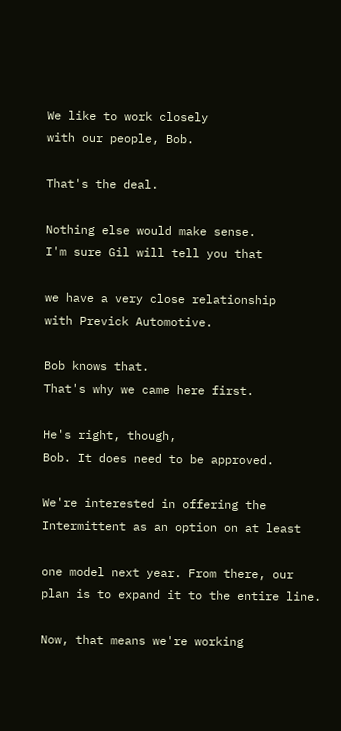We like to work closely
with our people, Bob.

That's the deal.

Nothing else would make sense.
I'm sure Gil will tell you that

we have a very close relationship
with Previck Automotive.

Bob knows that.
That's why we came here first.

He's right, though,
Bob. It does need to be approved.

We're interested in offering the
Intermittent as an option on at least

one model next year. From there, our
plan is to expand it to the entire line.

Now, that means we're working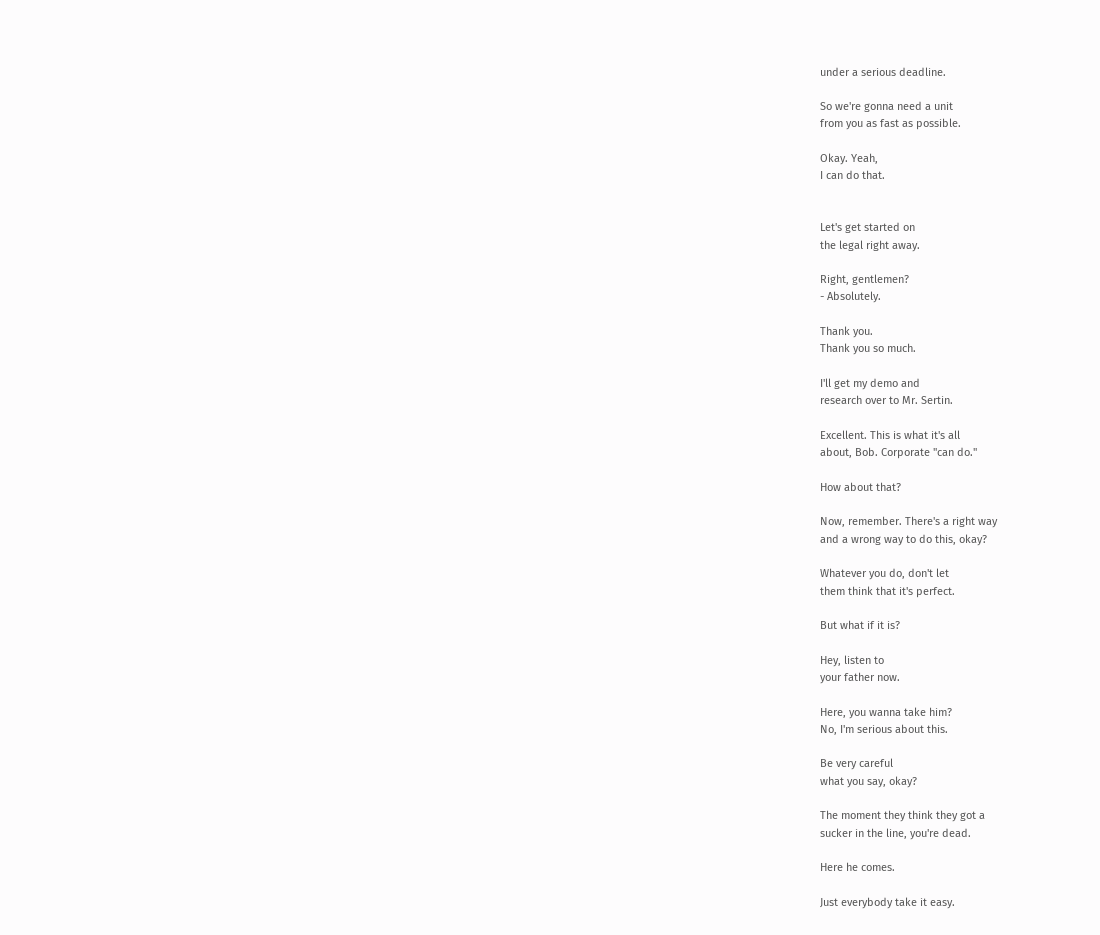under a serious deadline.

So we're gonna need a unit
from you as fast as possible.

Okay. Yeah,
I can do that.


Let's get started on
the legal right away.

Right, gentlemen?
- Absolutely.

Thank you.
Thank you so much.

I'll get my demo and
research over to Mr. Sertin.

Excellent. This is what it's all
about, Bob. Corporate "can do."

How about that?

Now, remember. There's a right way
and a wrong way to do this, okay?

Whatever you do, don't let
them think that it's perfect.

But what if it is?

Hey, listen to
your father now.

Here, you wanna take him?
No, I'm serious about this.

Be very careful
what you say, okay?

The moment they think they got a
sucker in the line, you're dead.

Here he comes.

Just everybody take it easy.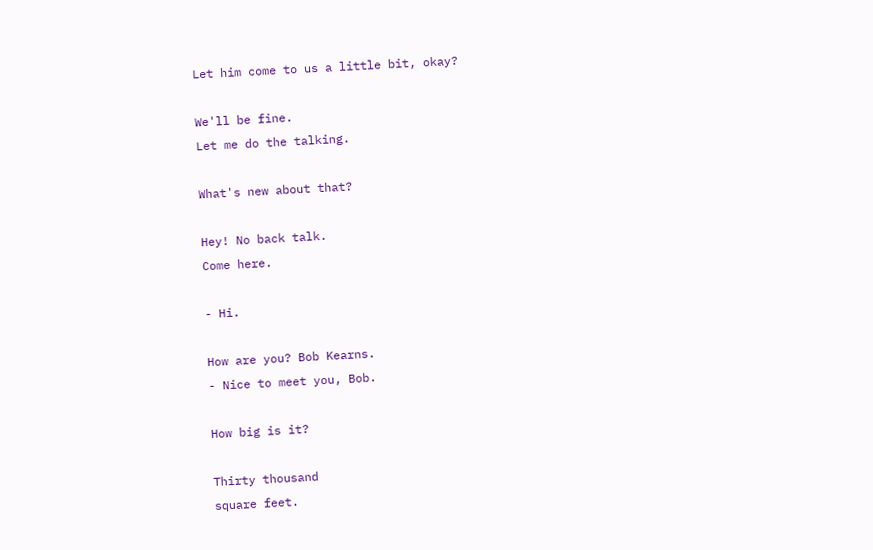Let him come to us a little bit, okay?

We'll be fine.
Let me do the talking.

What's new about that?

Hey! No back talk.
Come here.

- Hi.

How are you? Bob Kearns.
- Nice to meet you, Bob.

How big is it?

Thirty thousand
square feet.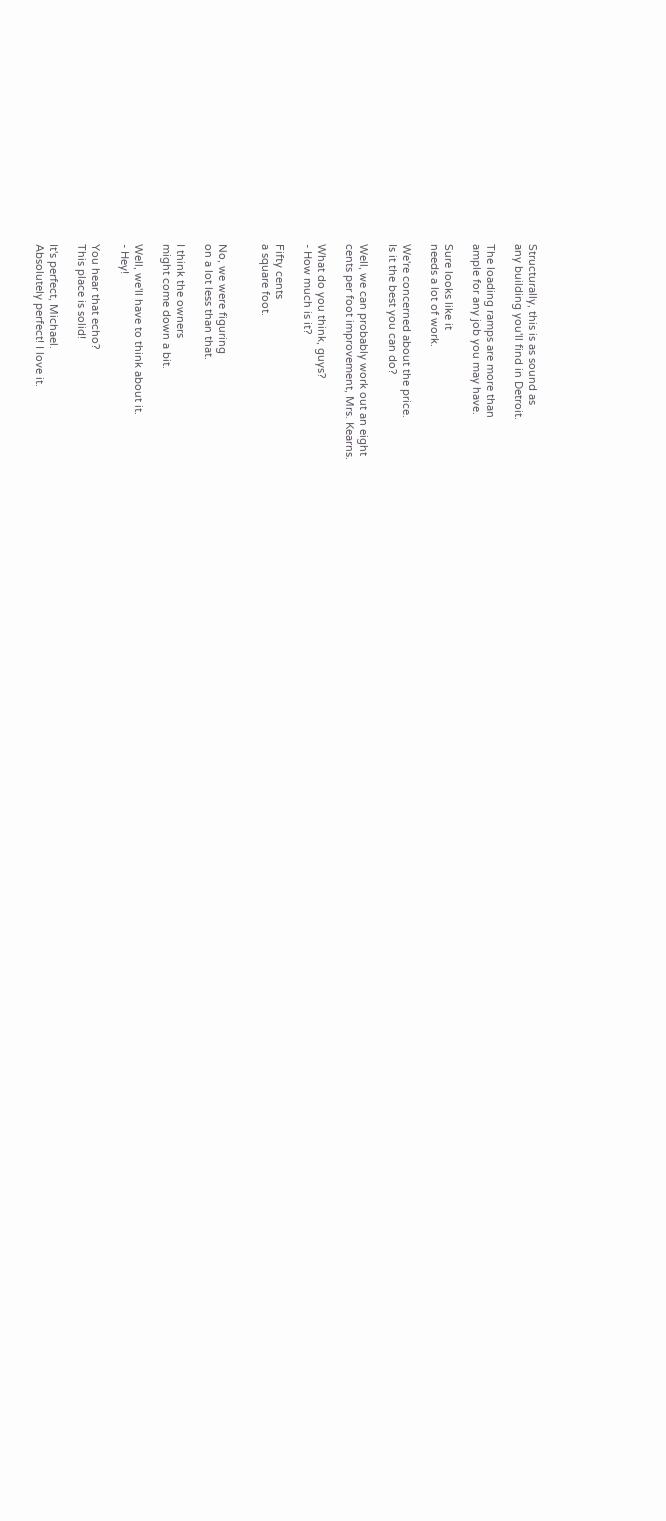Structurally, this is as sound as
any building you'll find in Detroit.

The loading ramps are more than
ample for any job you may have.

Sure looks like it
needs a lot of work.

We're concerned about the price.
Is it the best you can do?

Well, we can probably work out an eight
cents per foot improvement, Mrs. Kearns.

What do you think, guys?
- How much is it?

Fifty cents
a square foot.


No, we were figuring
on a lot less than that.

I think the owners
might come down a bit.

Well, we'll have to think about it.
- Hey!

You hear that echo?
This place is solid!

It's perfect, Michael.
Absolutely perfect! I love it.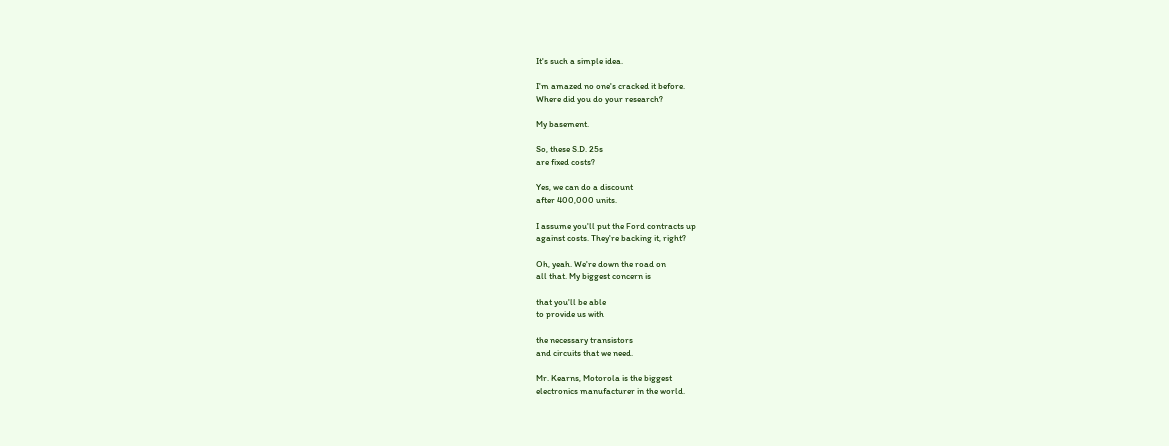It's such a simple idea.

I'm amazed no one's cracked it before.
Where did you do your research?

My basement.

So, these S.D. 25s
are fixed costs?

Yes, we can do a discount
after 400,000 units.

I assume you'll put the Ford contracts up
against costs. They're backing it, right?

Oh, yeah. We're down the road on
all that. My biggest concern is

that you'll be able
to provide us with

the necessary transistors
and circuits that we need.

Mr. Kearns, Motorola is the biggest
electronics manufacturer in the world.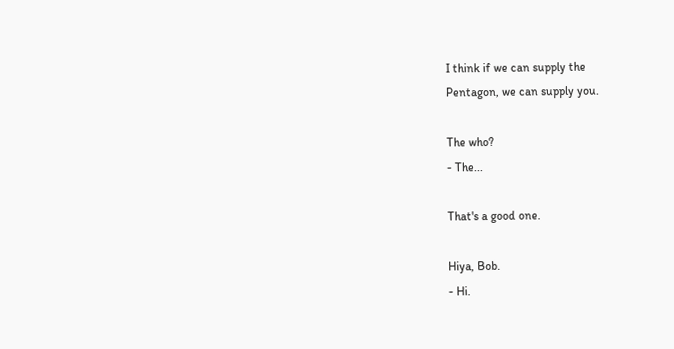I think if we can supply the
Pentagon, we can supply you.

The who?
- The...

That's a good one.

Hiya, Bob.
- Hi.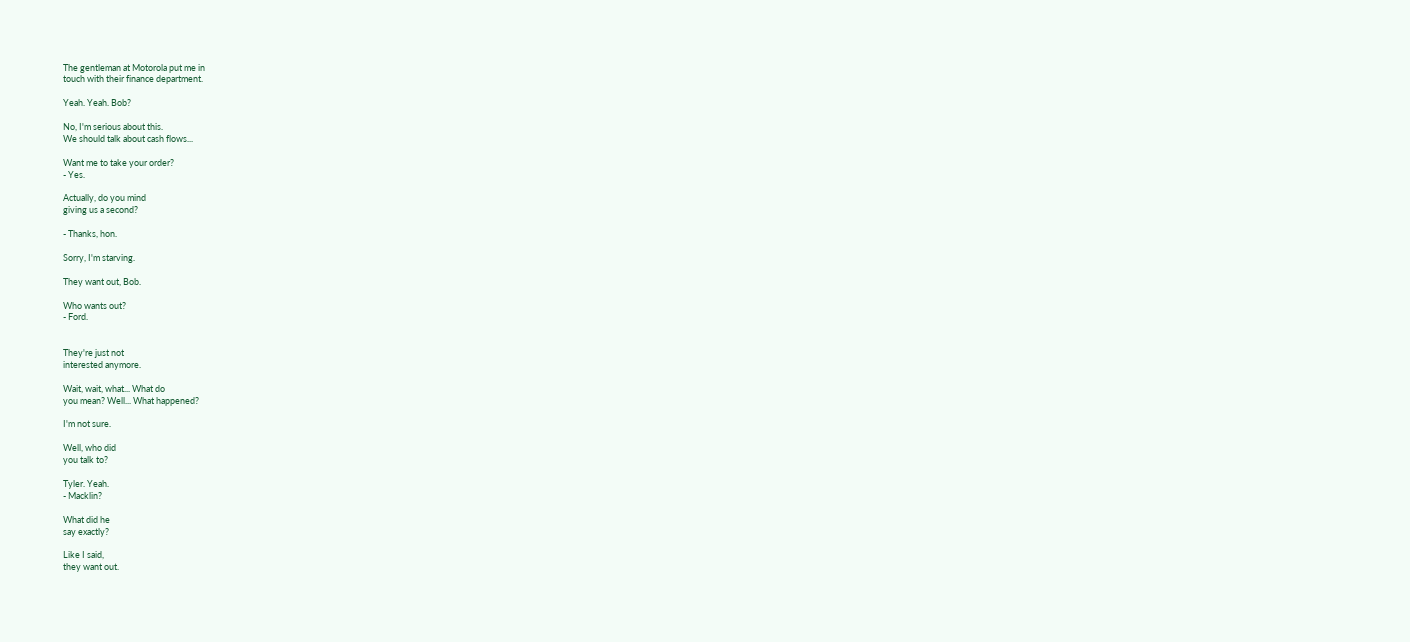The gentleman at Motorola put me in
touch with their finance department.

Yeah. Yeah. Bob?

No, I'm serious about this.
We should talk about cash flows...

Want me to take your order?
- Yes.

Actually, do you mind
giving us a second?

- Thanks, hon.

Sorry, I'm starving.

They want out, Bob.

Who wants out?
- Ford.


They're just not
interested anymore.

Wait, wait, what... What do
you mean? Well... What happened?

I'm not sure.

Well, who did
you talk to?

Tyler. Yeah.
- Macklin?

What did he
say exactly?

Like I said,
they want out.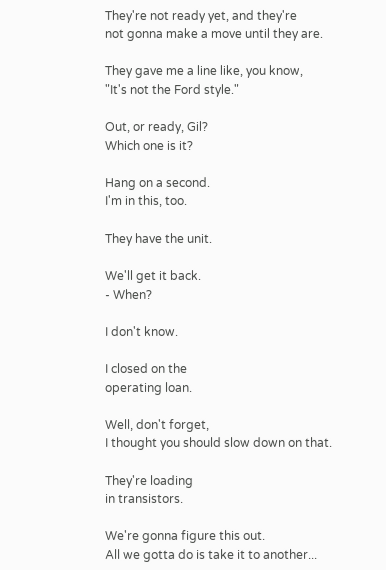They're not ready yet, and they're
not gonna make a move until they are.

They gave me a line like, you know,
"It's not the Ford style."

Out, or ready, Gil?
Which one is it?

Hang on a second.
I'm in this, too.

They have the unit.

We'll get it back.
- When?

I don't know.

I closed on the
operating loan.

Well, don't forget,
I thought you should slow down on that.

They're loading
in transistors.

We're gonna figure this out.
All we gotta do is take it to another...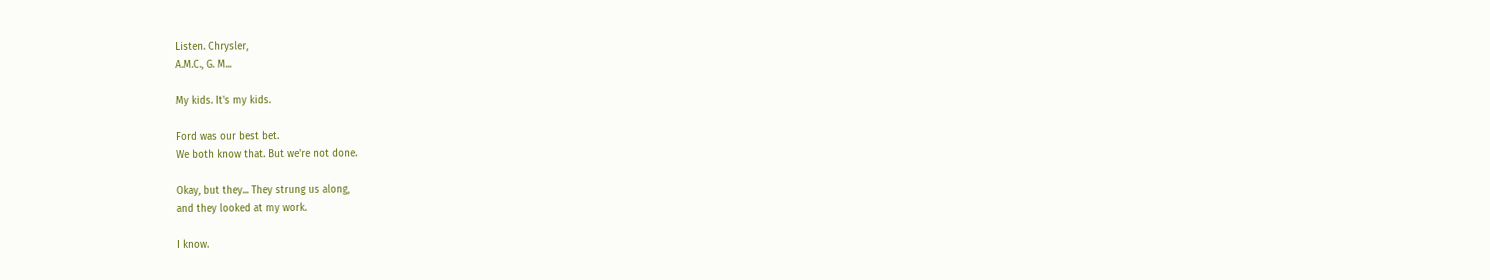Listen. Chrysler,
A.M.C., G. M...

My kids. It's my kids.

Ford was our best bet.
We both know that. But we're not done.

Okay, but they... They strung us along,
and they looked at my work.

I know.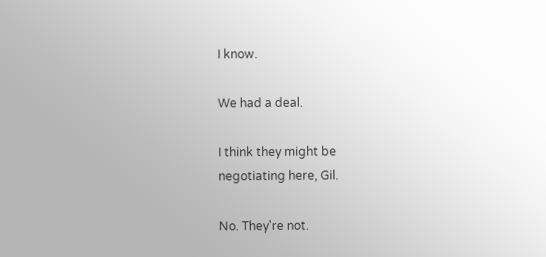I know.

We had a deal.

I think they might be
negotiating here, Gil.

No. They're not.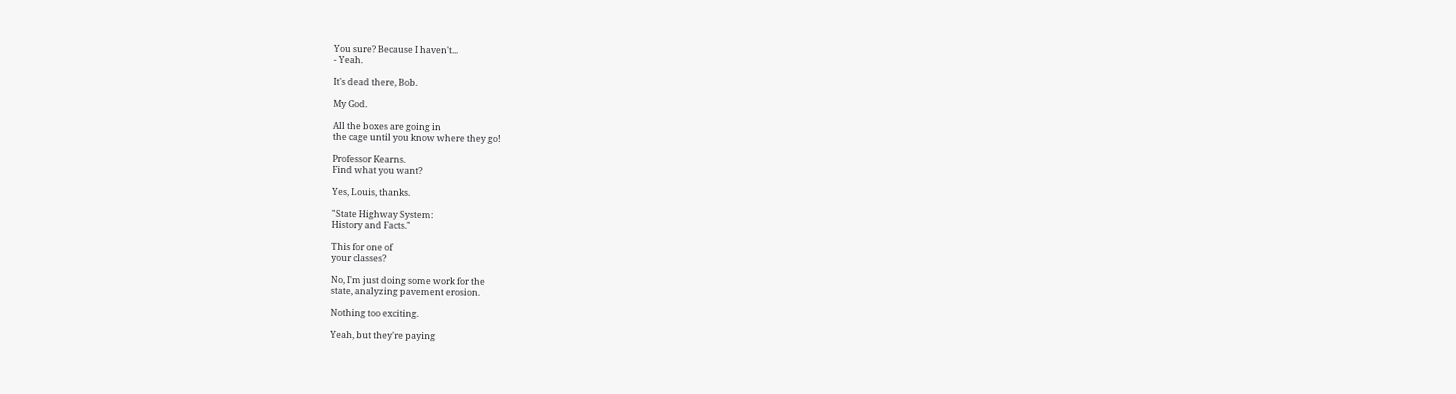You sure? Because I haven't...
- Yeah.

It's dead there, Bob.

My God.

All the boxes are going in
the cage until you know where they go!

Professor Kearns.
Find what you want?

Yes, Louis, thanks.

"State Highway System:
History and Facts."

This for one of
your classes?

No, I'm just doing some work for the
state, analyzing pavement erosion.

Nothing too exciting.

Yeah, but they're paying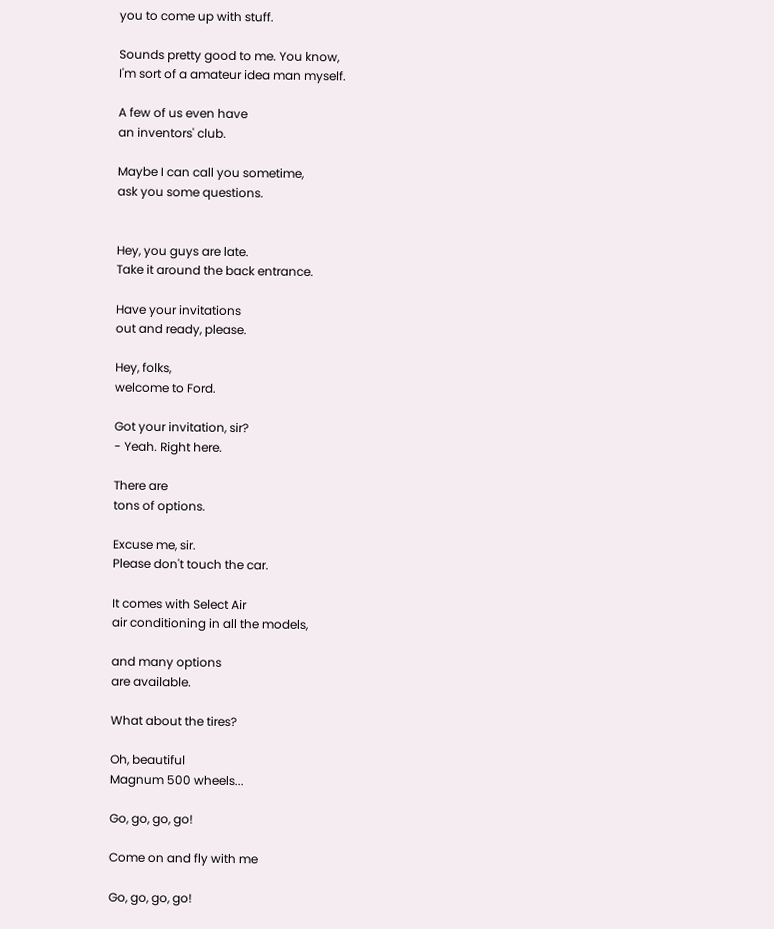you to come up with stuff.

Sounds pretty good to me. You know,
I'm sort of a amateur idea man myself.

A few of us even have
an inventors' club.

Maybe I can call you sometime,
ask you some questions.


Hey, you guys are late.
Take it around the back entrance.

Have your invitations
out and ready, please.

Hey, folks,
welcome to Ford.

Got your invitation, sir?
- Yeah. Right here.

There are
tons of options.

Excuse me, sir.
Please don't touch the car.

It comes with Select Air
air conditioning in all the models,

and many options
are available.

What about the tires?

Oh, beautiful
Magnum 500 wheels...

Go, go, go, go!

Come on and fly with me

Go, go, go, go!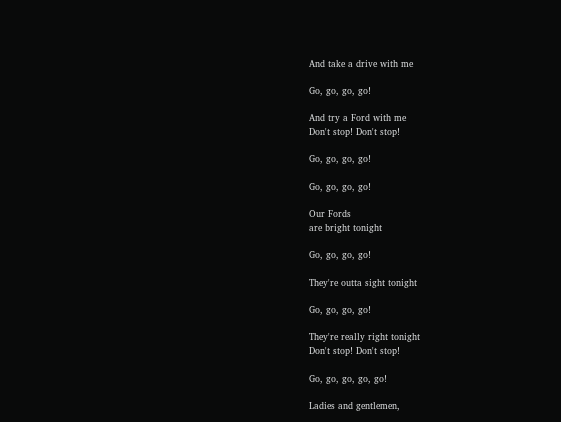And take a drive with me

Go, go, go, go!

And try a Ford with me
Don't stop! Don't stop!

Go, go, go, go!

Go, go, go, go!

Our Fords
are bright tonight

Go, go, go, go!

They're outta sight tonight

Go, go, go, go!

They're really right tonight
Don't stop! Don't stop!

Go, go, go, go, go!

Ladies and gentlemen,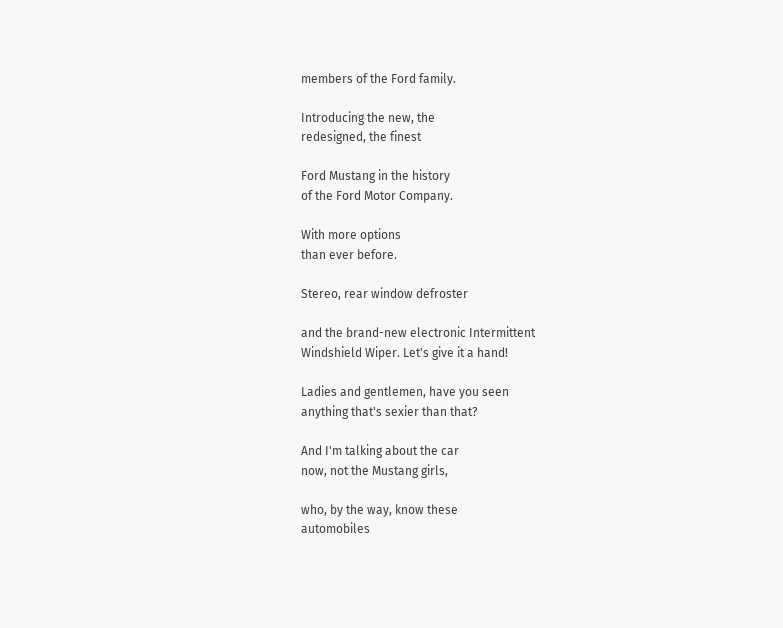members of the Ford family.

Introducing the new, the
redesigned, the finest

Ford Mustang in the history
of the Ford Motor Company.

With more options
than ever before.

Stereo, rear window defroster

and the brand-new electronic Intermittent
Windshield Wiper. Let's give it a hand!

Ladies and gentlemen, have you seen
anything that's sexier than that?

And I'm talking about the car
now, not the Mustang girls,

who, by the way, know these
automobiles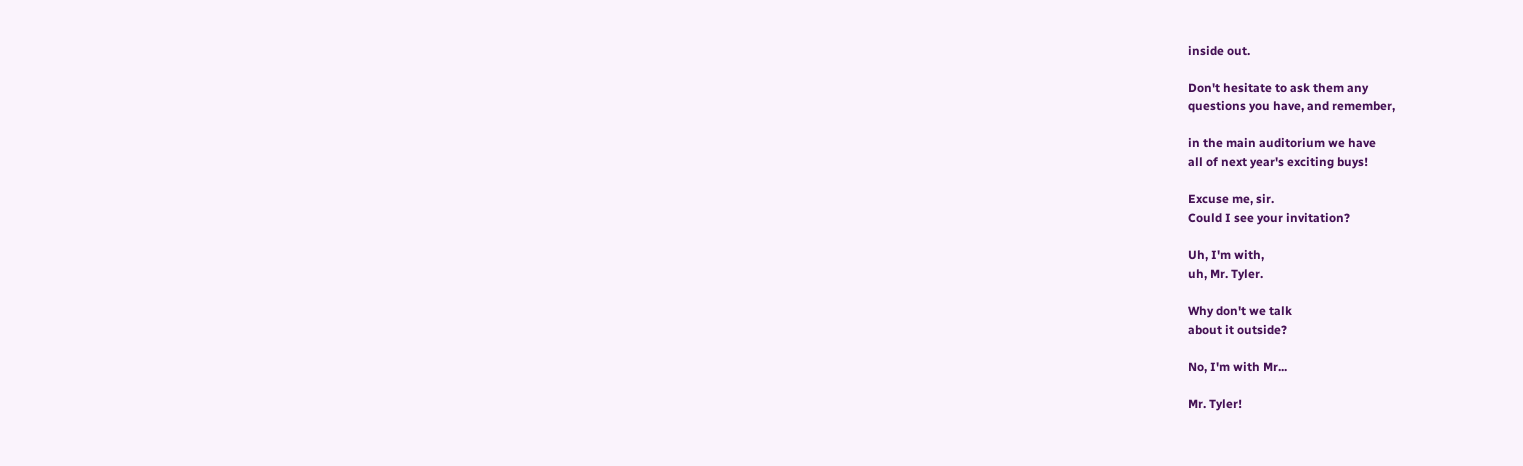inside out.

Don't hesitate to ask them any
questions you have, and remember,

in the main auditorium we have
all of next year's exciting buys!

Excuse me, sir.
Could I see your invitation?

Uh, I'm with,
uh, Mr. Tyler.

Why don't we talk
about it outside?

No, I'm with Mr...

Mr. Tyler!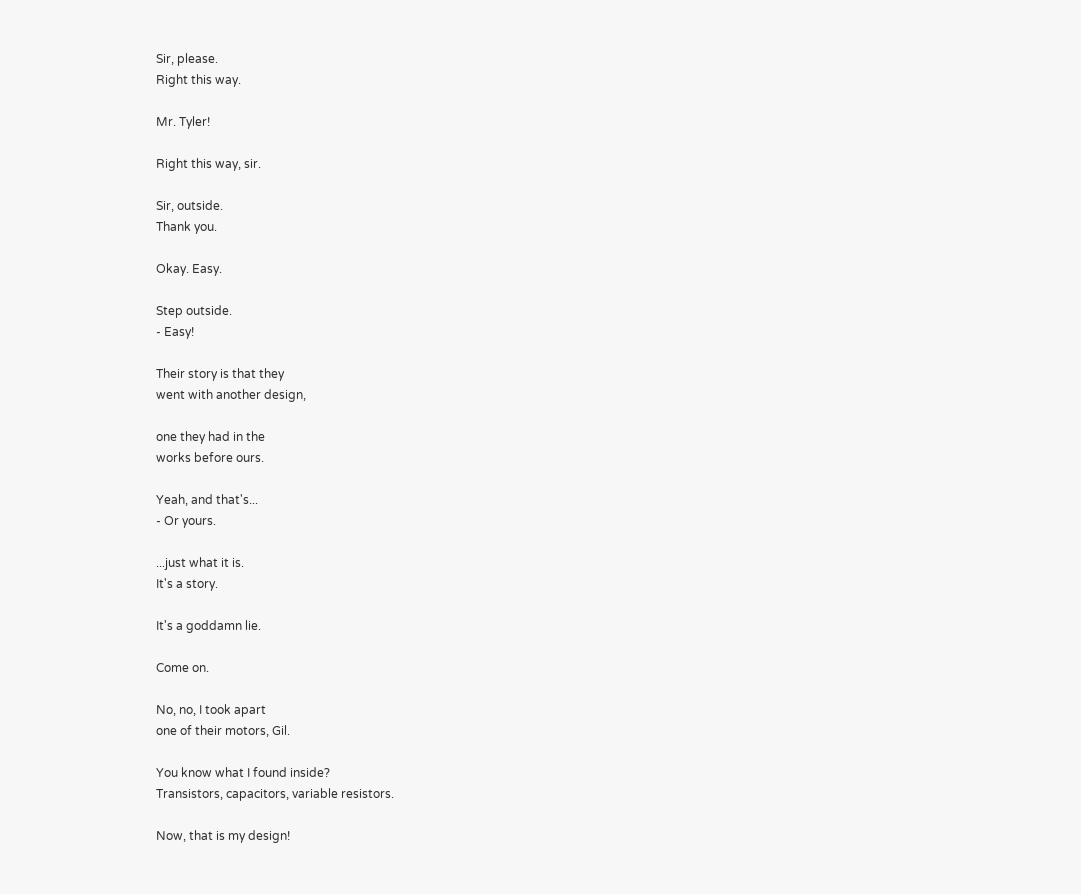Sir, please.
Right this way.

Mr. Tyler!

Right this way, sir.

Sir, outside.
Thank you.

Okay. Easy.

Step outside.
- Easy!

Their story is that they
went with another design,

one they had in the
works before ours.

Yeah, and that's...
- Or yours.

...just what it is.
It's a story.

It's a goddamn lie.

Come on.

No, no, I took apart
one of their motors, Gil.

You know what I found inside?
Transistors, capacitors, variable resistors.

Now, that is my design!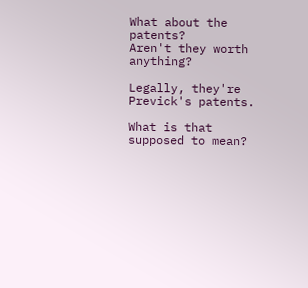What about the patents?
Aren't they worth anything?

Legally, they're
Previck's patents.

What is that
supposed to mean?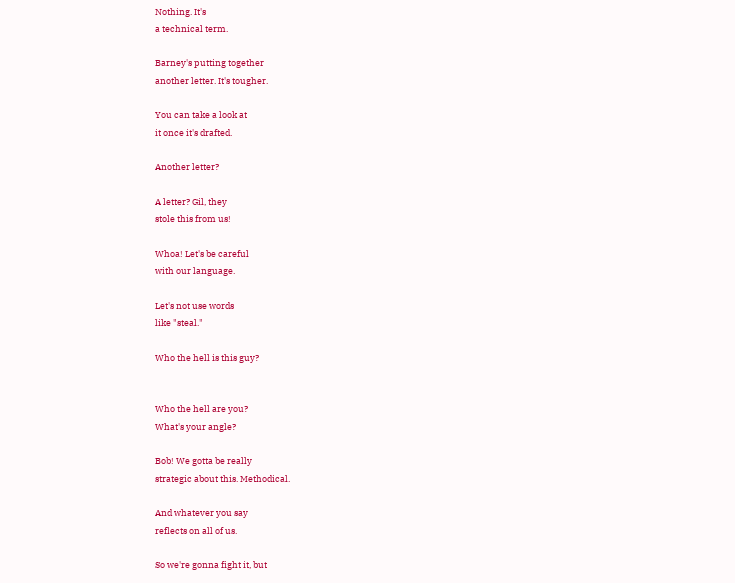Nothing. It's
a technical term.

Barney's putting together
another letter. It's tougher.

You can take a look at
it once it's drafted.

Another letter?

A letter? Gil, they
stole this from us!

Whoa! Let's be careful
with our language.

Let's not use words
like "steal."

Who the hell is this guy?


Who the hell are you?
What's your angle?

Bob! We gotta be really
strategic about this. Methodical.

And whatever you say
reflects on all of us.

So we're gonna fight it, but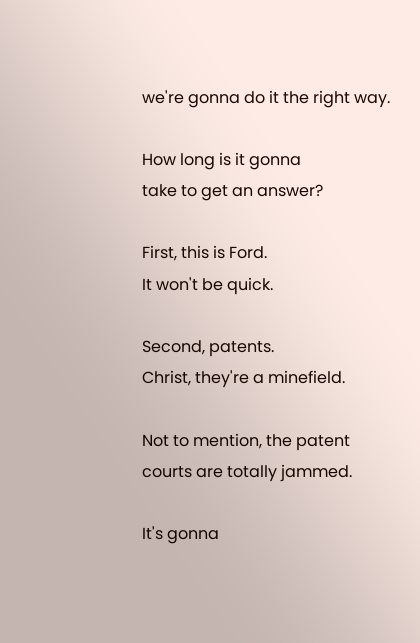we're gonna do it the right way.

How long is it gonna
take to get an answer?

First, this is Ford.
It won't be quick.

Second, patents.
Christ, they're a minefield.

Not to mention, the patent
courts are totally jammed.

It's gonna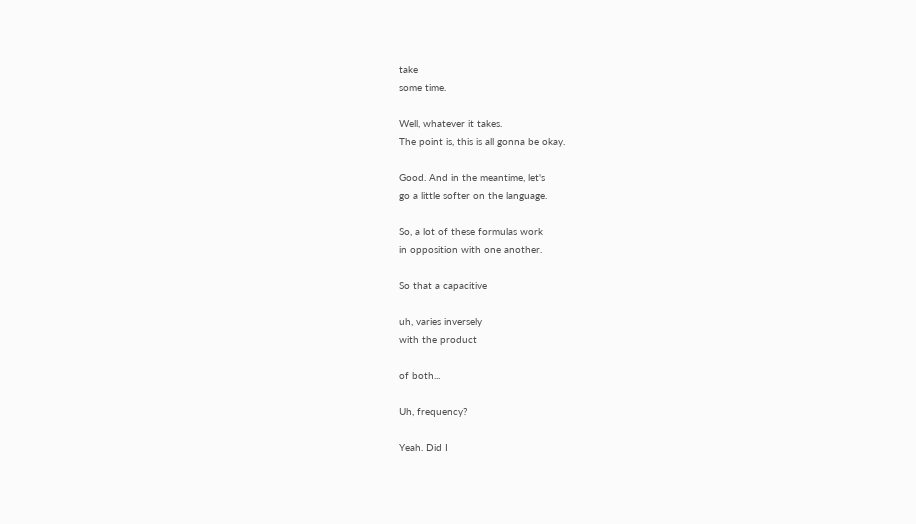take
some time.

Well, whatever it takes.
The point is, this is all gonna be okay.

Good. And in the meantime, let's
go a little softer on the language.

So, a lot of these formulas work
in opposition with one another.

So that a capacitive

uh, varies inversely
with the product

of both...

Uh, frequency?

Yeah. Did I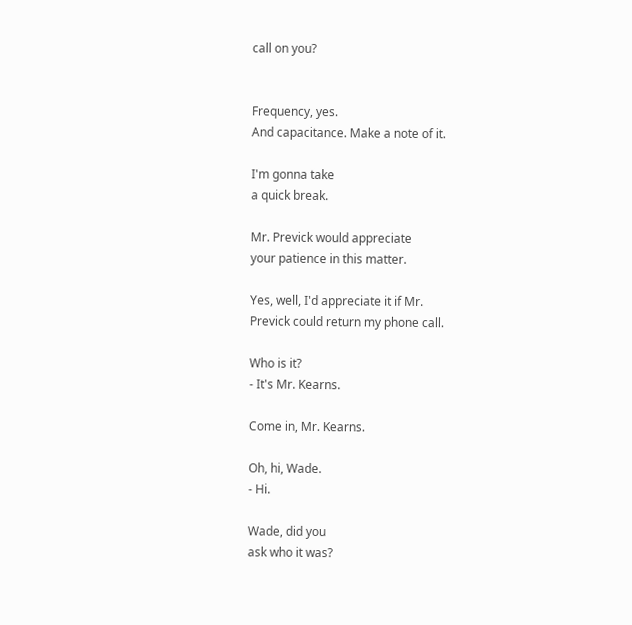call on you?


Frequency, yes.
And capacitance. Make a note of it.

I'm gonna take
a quick break.

Mr. Previck would appreciate
your patience in this matter.

Yes, well, I'd appreciate it if Mr.
Previck could return my phone call.

Who is it?
- It's Mr. Kearns.

Come in, Mr. Kearns.

Oh, hi, Wade.
- Hi.

Wade, did you
ask who it was?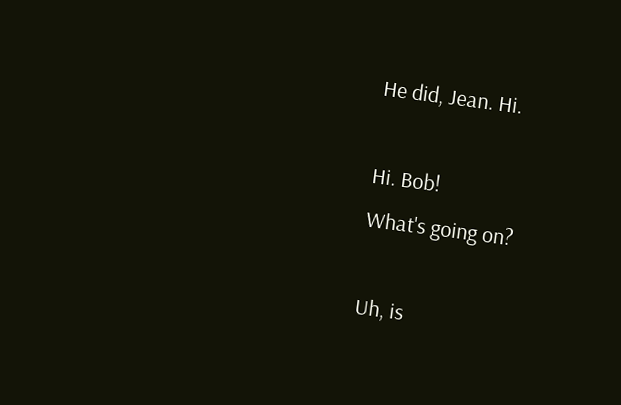He did, Jean. Hi.

Hi. Bob!
What's going on?

Uh, is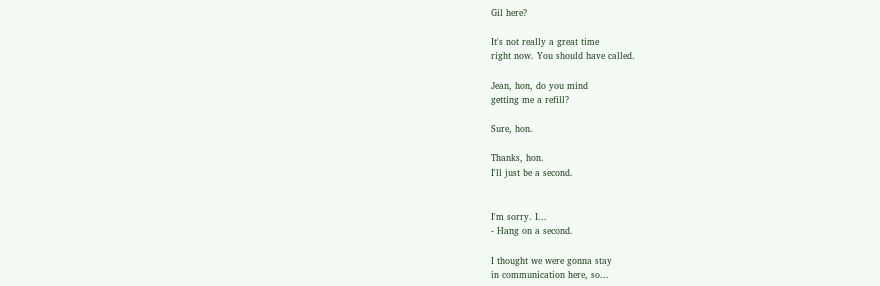Gil here?

It's not really a great time
right now. You should have called.

Jean, hon, do you mind
getting me a refill?

Sure, hon.

Thanks, hon.
I'll just be a second.


I'm sorry. I...
- Hang on a second.

I thought we were gonna stay
in communication here, so...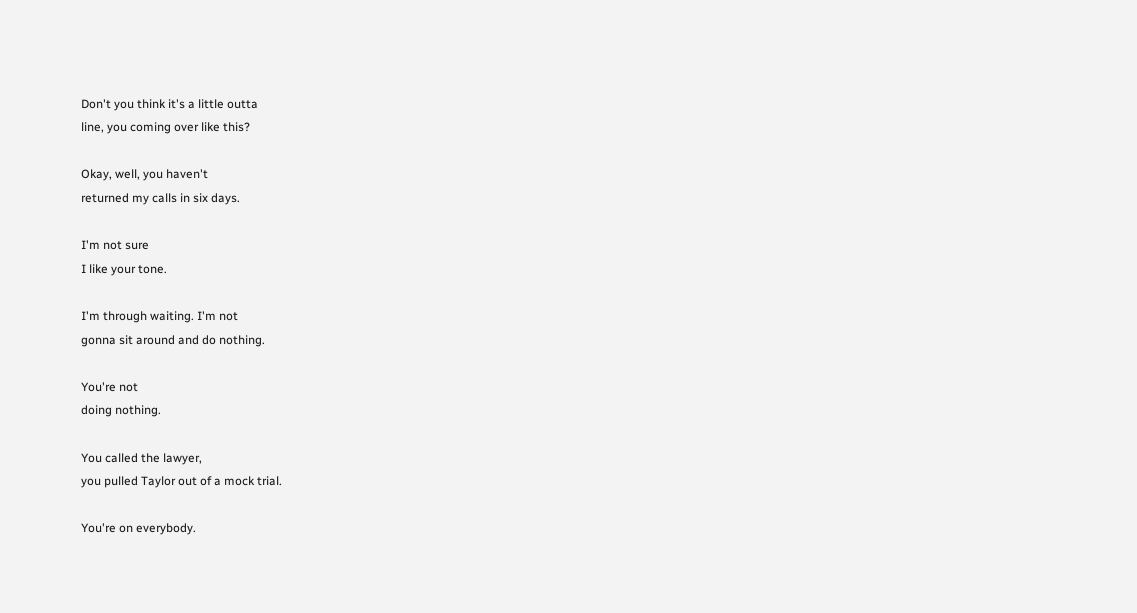Don't you think it's a little outta
line, you coming over like this?

Okay, well, you haven't
returned my calls in six days.

I'm not sure
I like your tone.

I'm through waiting. I'm not
gonna sit around and do nothing.

You're not
doing nothing.

You called the lawyer,
you pulled Taylor out of a mock trial.

You're on everybody.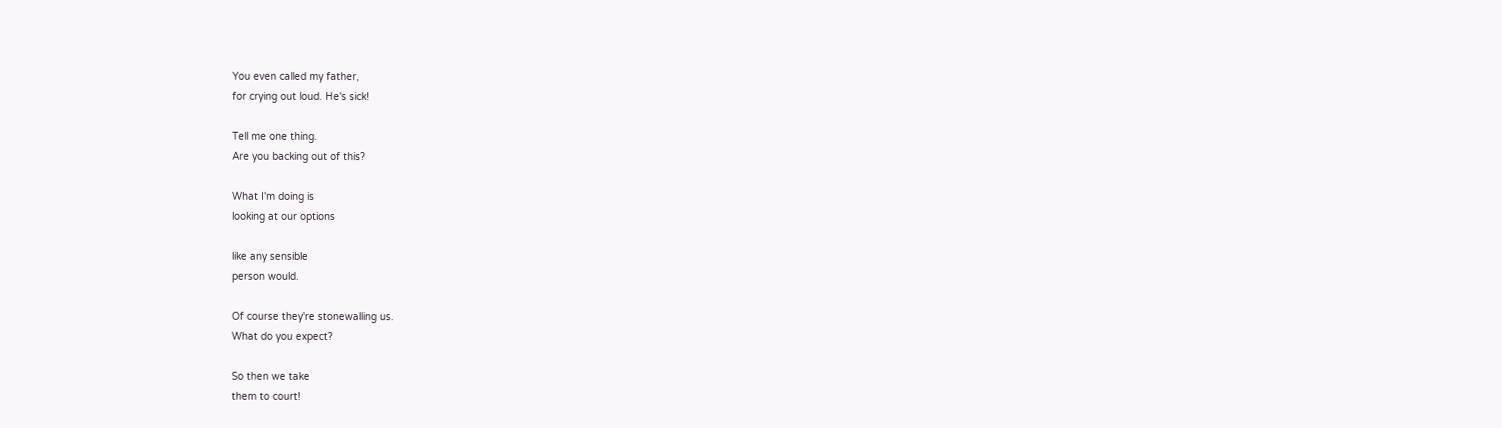You even called my father,
for crying out loud. He's sick!

Tell me one thing.
Are you backing out of this?

What I'm doing is
looking at our options

like any sensible
person would.

Of course they're stonewalling us.
What do you expect?

So then we take
them to court!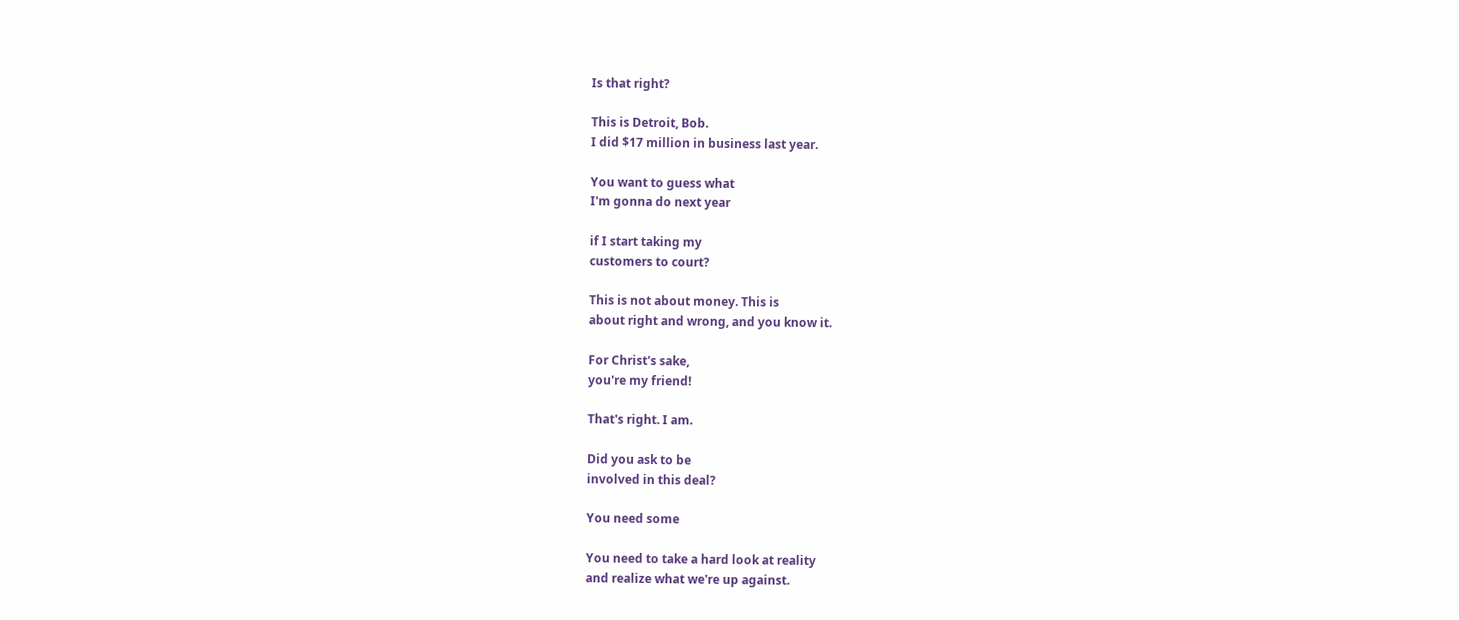Is that right?

This is Detroit, Bob.
I did $17 million in business last year.

You want to guess what
I'm gonna do next year

if I start taking my
customers to court?

This is not about money. This is
about right and wrong, and you know it.

For Christ's sake,
you're my friend!

That's right. I am.

Did you ask to be
involved in this deal?

You need some

You need to take a hard look at reality
and realize what we're up against.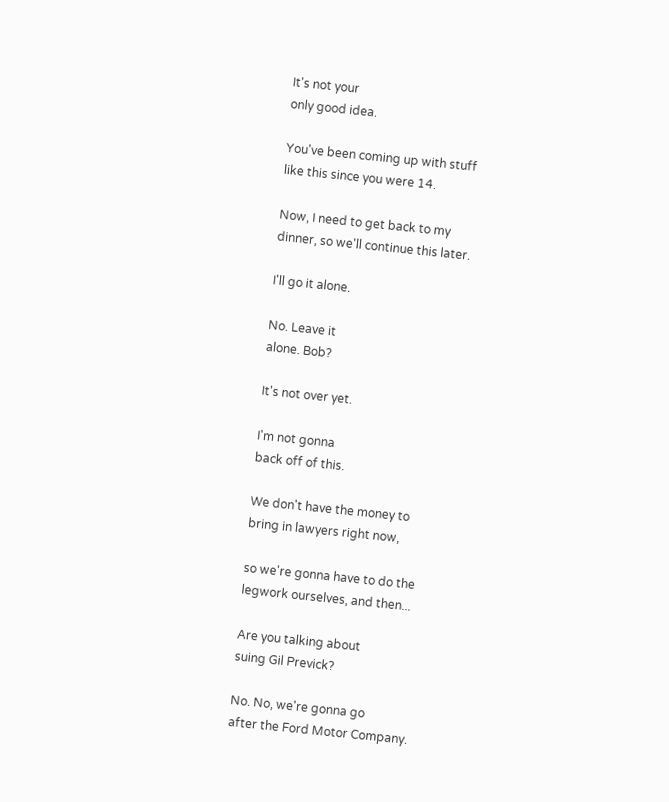It's not your
only good idea.

You've been coming up with stuff
like this since you were 14.

Now, I need to get back to my
dinner, so we'll continue this later.

I'll go it alone.

No. Leave it
alone. Bob?

It's not over yet.

I'm not gonna
back off of this.

We don't have the money to
bring in lawyers right now,

so we're gonna have to do the
legwork ourselves, and then...

Are you talking about
suing Gil Previck?

No. No, we're gonna go
after the Ford Motor Company.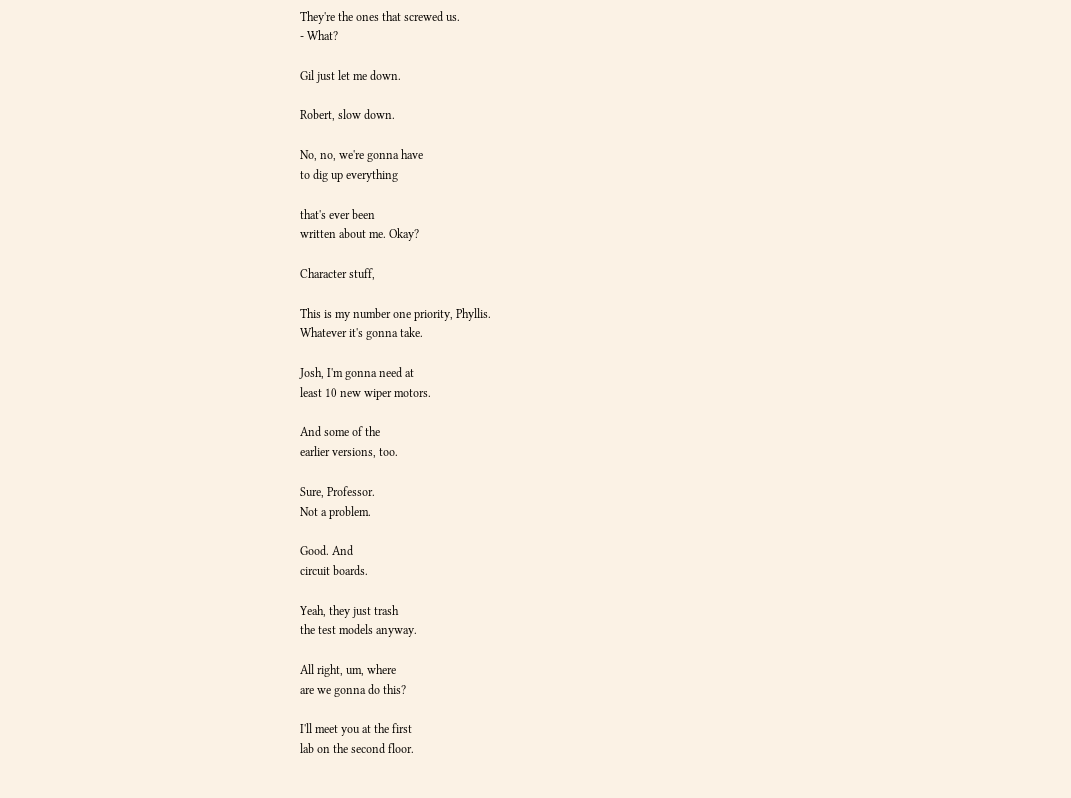They're the ones that screwed us.
- What?

Gil just let me down.

Robert, slow down.

No, no, we're gonna have
to dig up everything

that's ever been
written about me. Okay?

Character stuff,

This is my number one priority, Phyllis.
Whatever it's gonna take.

Josh, I'm gonna need at
least 10 new wiper motors.

And some of the
earlier versions, too.

Sure, Professor.
Not a problem.

Good. And
circuit boards.

Yeah, they just trash
the test models anyway.

All right, um, where
are we gonna do this?

I'll meet you at the first
lab on the second floor.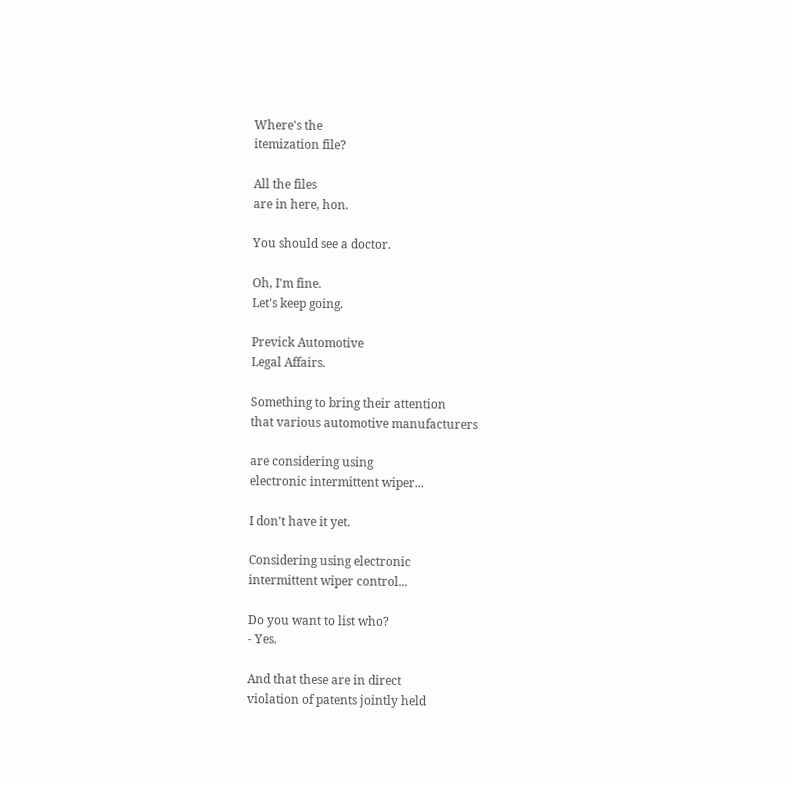Where's the
itemization file?

All the files
are in here, hon.

You should see a doctor.

Oh, I'm fine.
Let's keep going.

Previck Automotive
Legal Affairs.

Something to bring their attention
that various automotive manufacturers

are considering using
electronic intermittent wiper...

I don't have it yet.

Considering using electronic
intermittent wiper control...

Do you want to list who?
- Yes.

And that these are in direct
violation of patents jointly held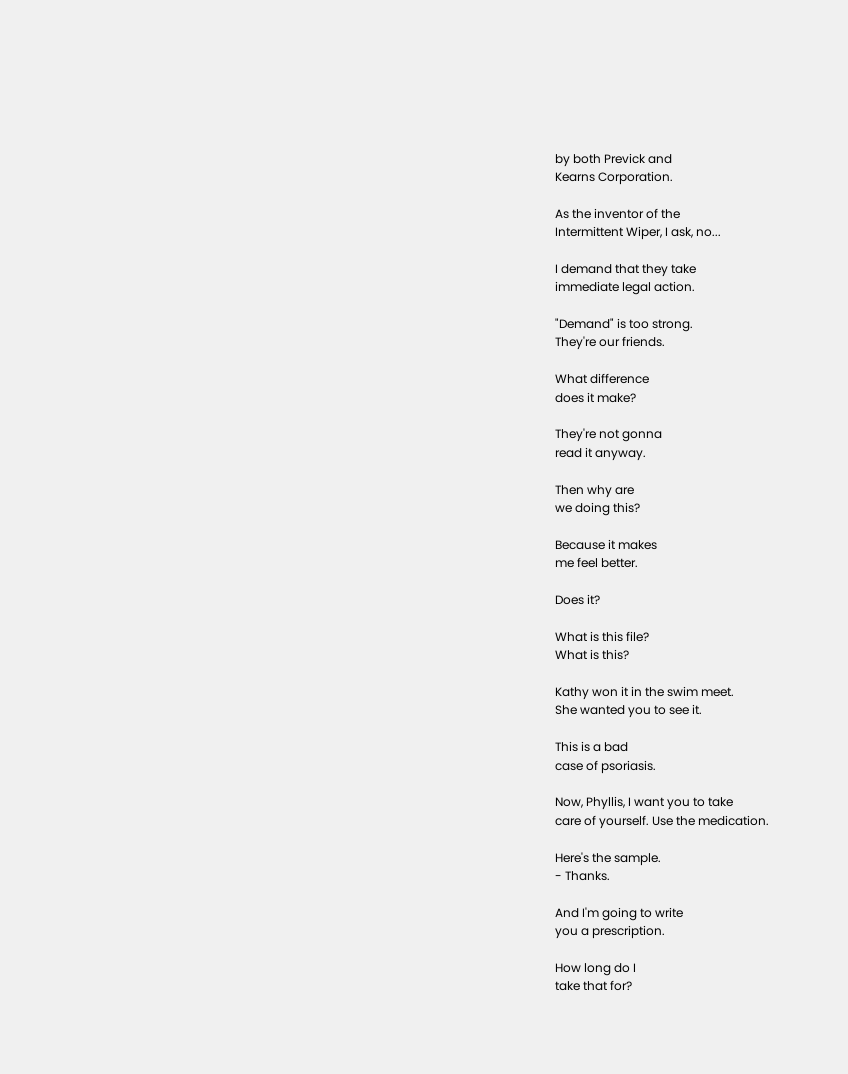by both Previck and
Kearns Corporation.

As the inventor of the
Intermittent Wiper, I ask, no...

I demand that they take
immediate legal action.

"Demand" is too strong.
They're our friends.

What difference
does it make?

They're not gonna
read it anyway.

Then why are
we doing this?

Because it makes
me feel better.

Does it?

What is this file?
What is this?

Kathy won it in the swim meet.
She wanted you to see it.

This is a bad
case of psoriasis.

Now, Phyllis, I want you to take
care of yourself. Use the medication.

Here's the sample.
- Thanks.

And I'm going to write
you a prescription.

How long do I
take that for?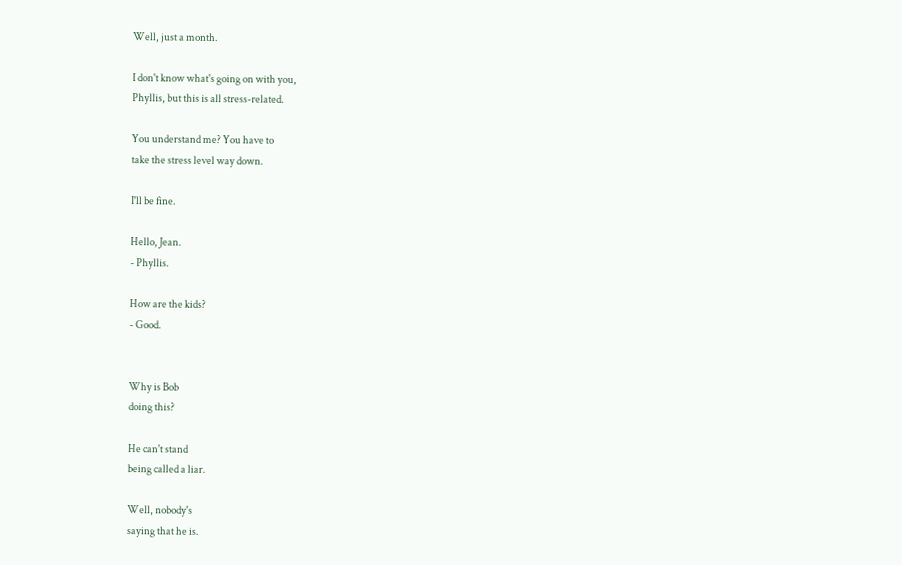Well, just a month.

I don't know what's going on with you,
Phyllis, but this is all stress-related.

You understand me? You have to
take the stress level way down.

I'll be fine.

Hello, Jean.
- Phyllis.

How are the kids?
- Good.


Why is Bob
doing this?

He can't stand
being called a liar.

Well, nobody's
saying that he is.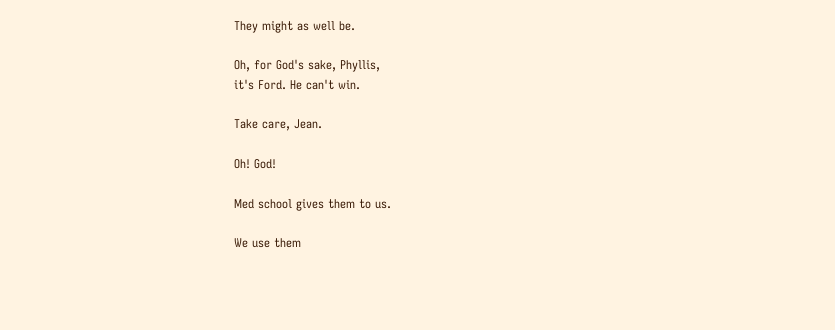They might as well be.

Oh, for God's sake, Phyllis,
it's Ford. He can't win.

Take care, Jean.

Oh! God!

Med school gives them to us.

We use them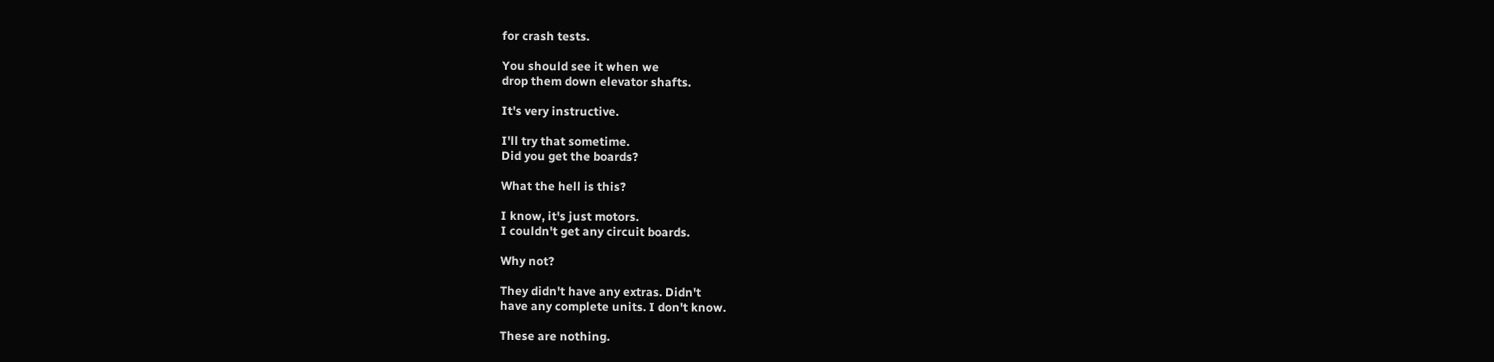for crash tests.

You should see it when we
drop them down elevator shafts.

It's very instructive.

I'll try that sometime.
Did you get the boards?

What the hell is this?

I know, it's just motors.
I couldn't get any circuit boards.

Why not?

They didn't have any extras. Didn't
have any complete units. I don't know.

These are nothing.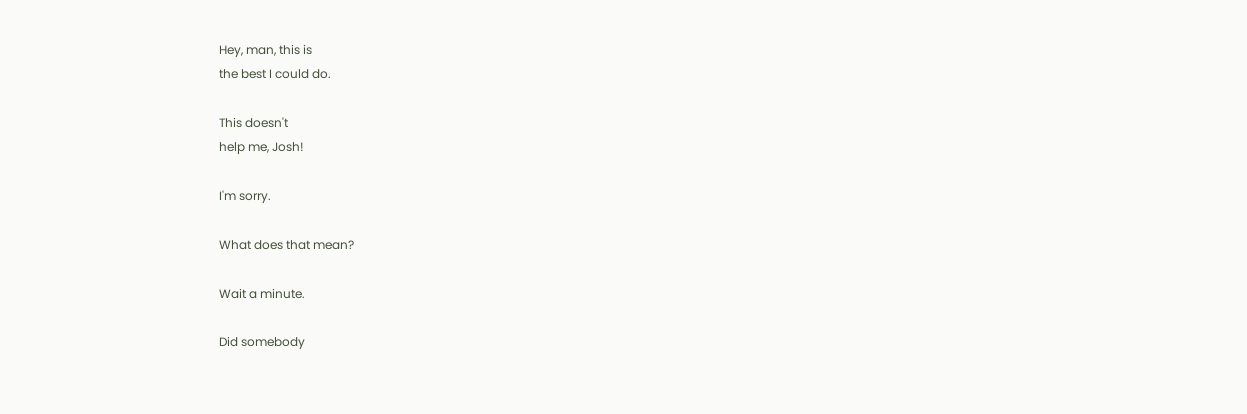Hey, man, this is
the best I could do.

This doesn't
help me, Josh!

I'm sorry.

What does that mean?

Wait a minute.

Did somebody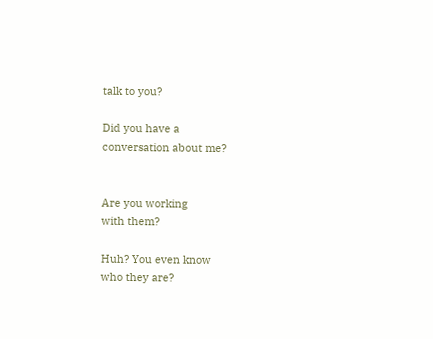talk to you?

Did you have a
conversation about me?


Are you working
with them?

Huh? You even know
who they are?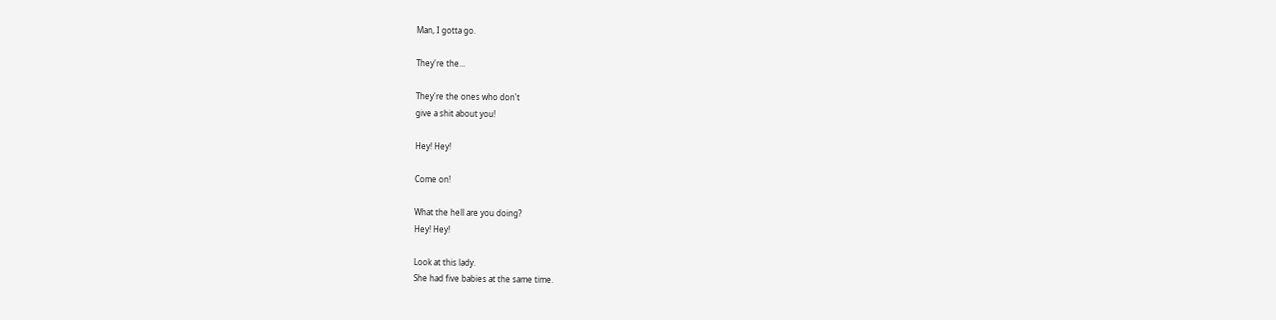Man, I gotta go.

They're the...

They're the ones who don't
give a shit about you!

Hey! Hey!

Come on!

What the hell are you doing?
Hey! Hey!

Look at this lady.
She had five babies at the same time.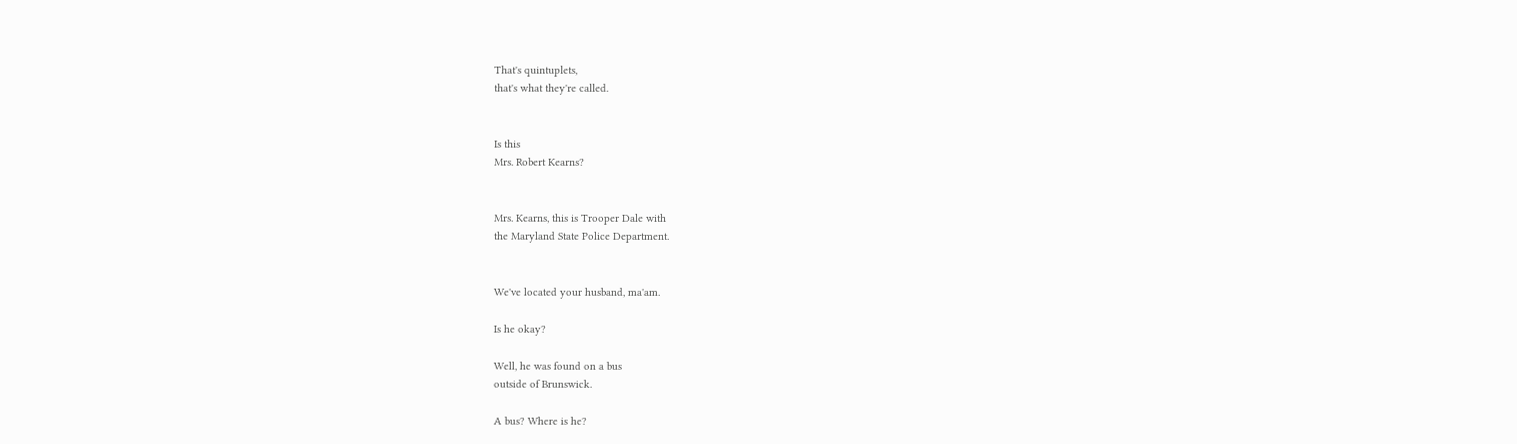That's quintuplets,
that's what they're called.


Is this
Mrs. Robert Kearns?


Mrs. Kearns, this is Trooper Dale with
the Maryland State Police Department.


We've located your husband, ma'am.

Is he okay?

Well, he was found on a bus
outside of Brunswick.

A bus? Where is he?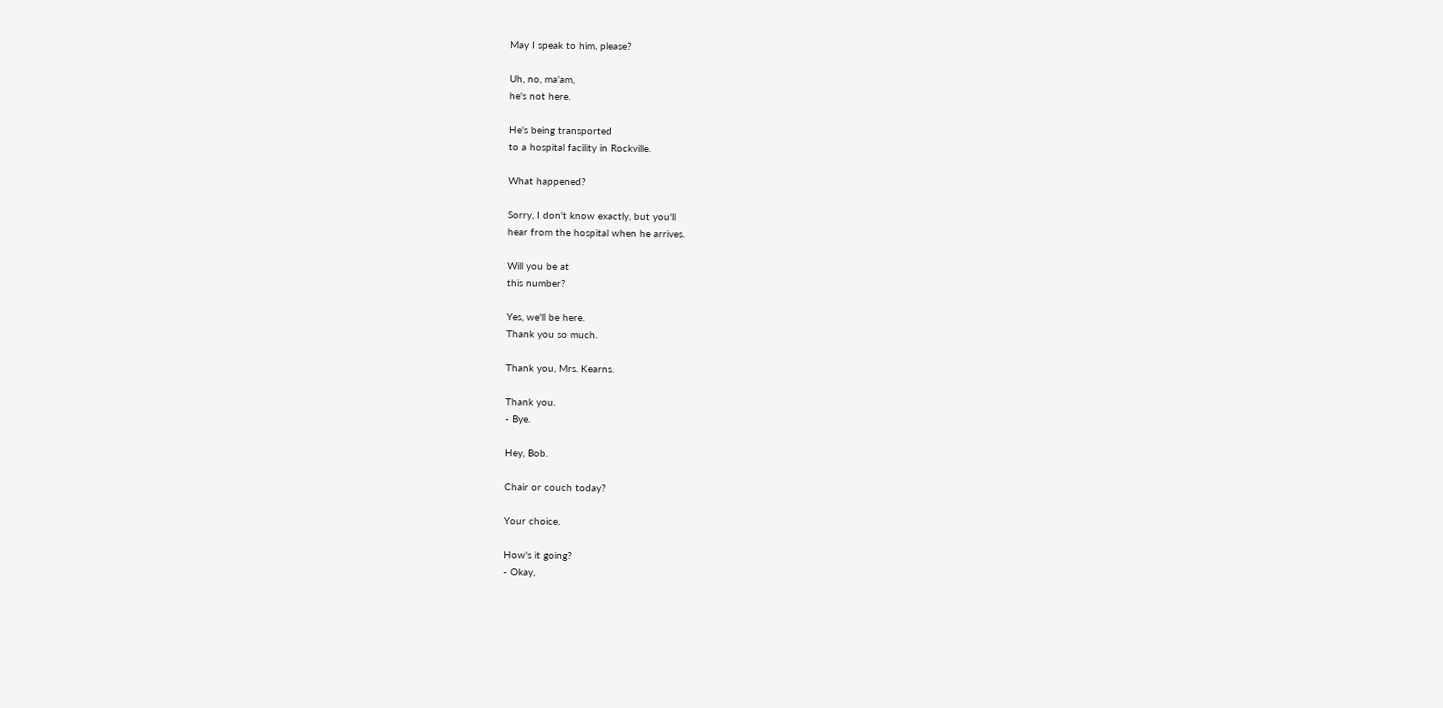May I speak to him, please?

Uh, no, ma'am,
he's not here.

He's being transported
to a hospital facility in Rockville.

What happened?

Sorry, I don't know exactly, but you'll
hear from the hospital when he arrives.

Will you be at
this number?

Yes, we'll be here.
Thank you so much.

Thank you, Mrs. Kearns.

Thank you.
- Bye.

Hey, Bob.

Chair or couch today?

Your choice.

How's it going?
- Okay,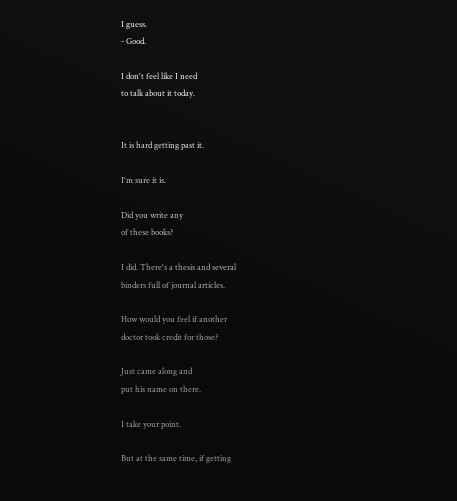I guess.
- Good.

I don't feel like I need
to talk about it today.


It is hard getting past it.

I'm sure it is.

Did you write any
of these books?

I did. There's a thesis and several
binders full of journal articles.

How would you feel if another
doctor took credit for those?

Just came along and
put his name on there.

I take your point.

But at the same time, if getting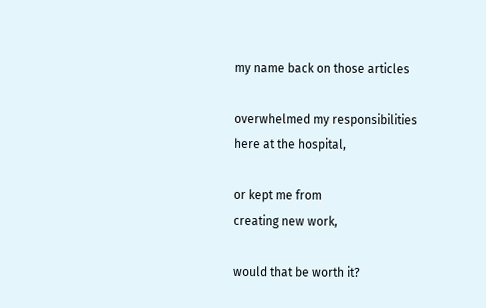my name back on those articles

overwhelmed my responsibilities
here at the hospital,

or kept me from
creating new work,

would that be worth it?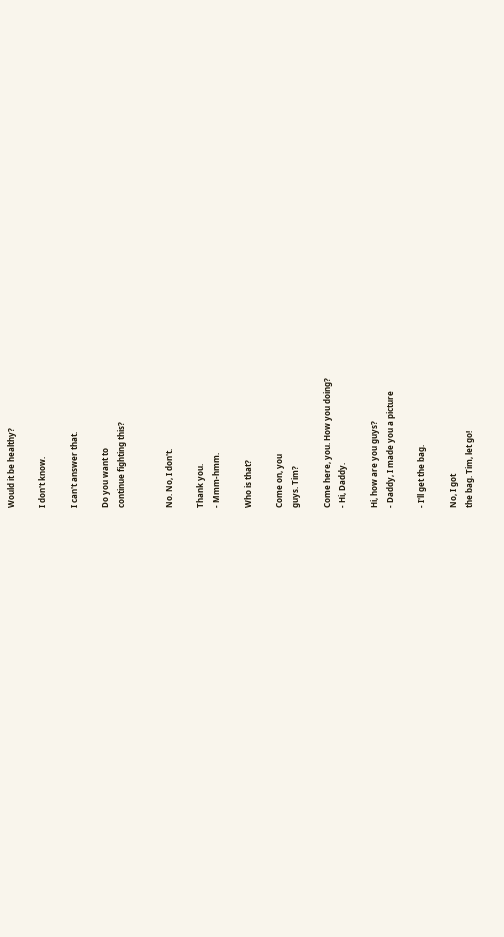Would it be healthy?

I don't know.

I can't answer that.

Do you want to
continue fighting this?


No. No, I don't.

Thank you.
- Mmm-hmm.

Who is that?

Come on, you
guys. Tim?

Come here, you. How you doing?
- Hi, Daddy.

Hi, how are you guys?
- Daddy, I made you a picture

- I'll get the bag.

No, I got
the bag. Tim, let go!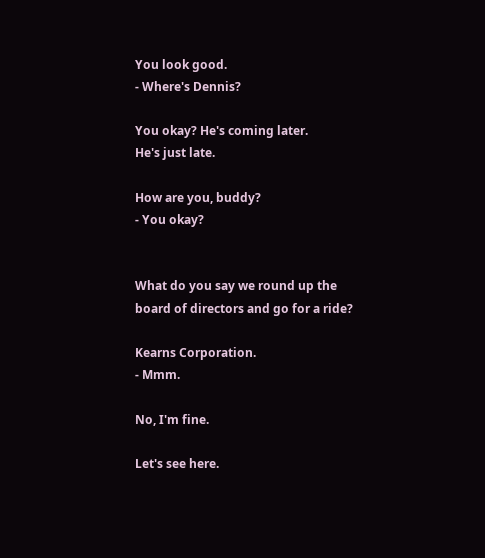You look good.
- Where's Dennis?

You okay? He's coming later.
He's just late.

How are you, buddy?
- You okay?


What do you say we round up the
board of directors and go for a ride?

Kearns Corporation.
- Mmm.

No, I'm fine.

Let's see here.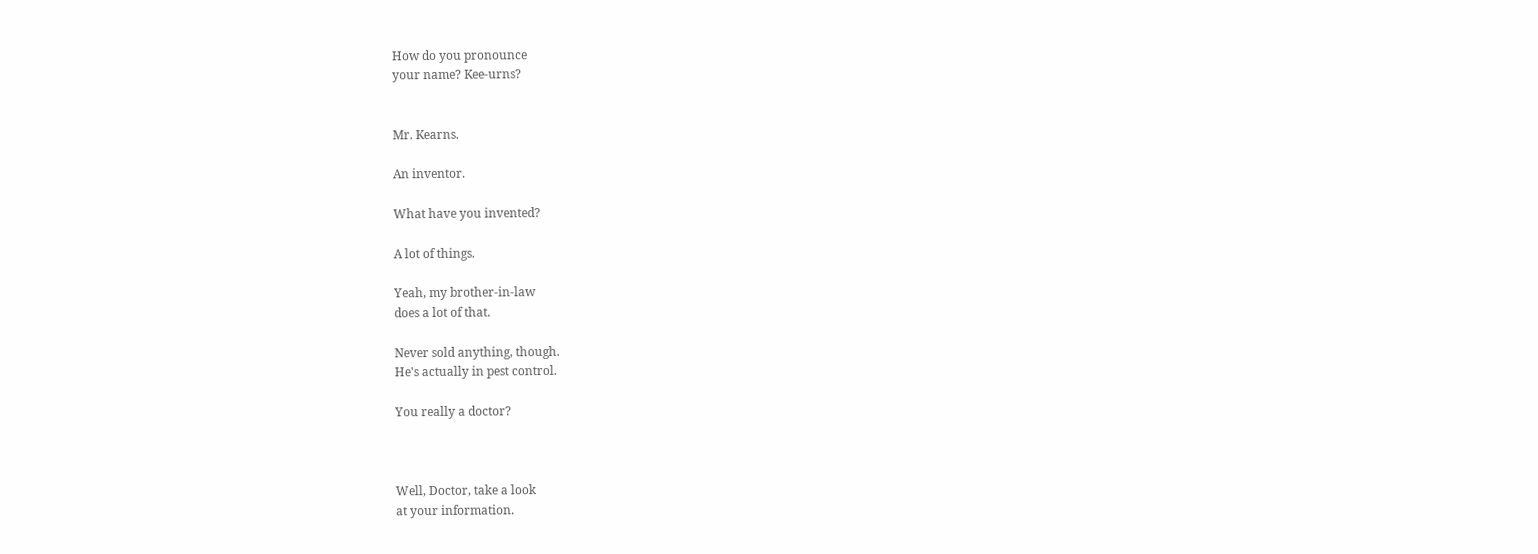How do you pronounce
your name? Kee-urns?


Mr. Kearns.

An inventor.

What have you invented?

A lot of things.

Yeah, my brother-in-law
does a lot of that.

Never sold anything, though.
He's actually in pest control.

You really a doctor?



Well, Doctor, take a look
at your information.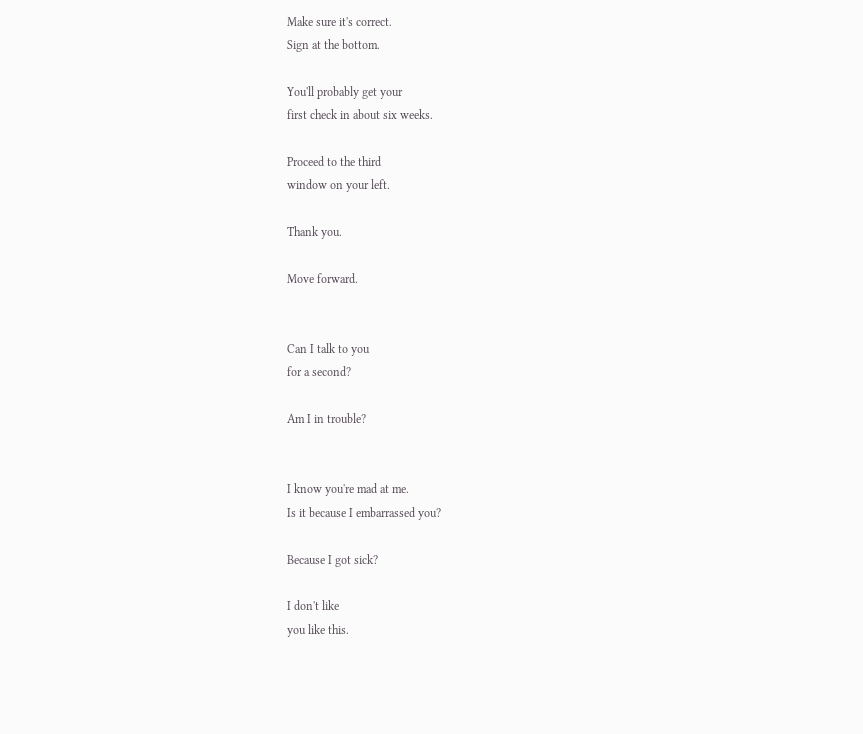Make sure it's correct.
Sign at the bottom.

You'll probably get your
first check in about six weeks.

Proceed to the third
window on your left.

Thank you.

Move forward.


Can I talk to you
for a second?

Am I in trouble?


I know you're mad at me.
Is it because I embarrassed you?

Because I got sick?

I don't like
you like this.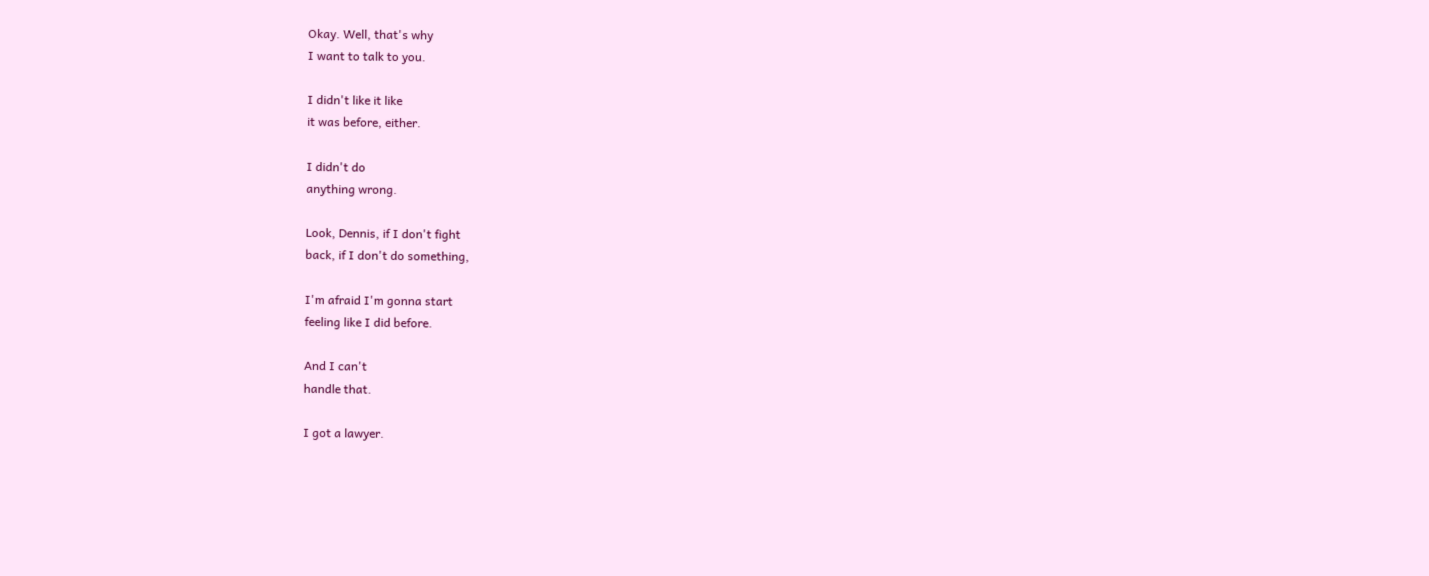Okay. Well, that's why
I want to talk to you.

I didn't like it like
it was before, either.

I didn't do
anything wrong.

Look, Dennis, if I don't fight
back, if I don't do something,

I'm afraid I'm gonna start
feeling like I did before.

And I can't
handle that.

I got a lawyer.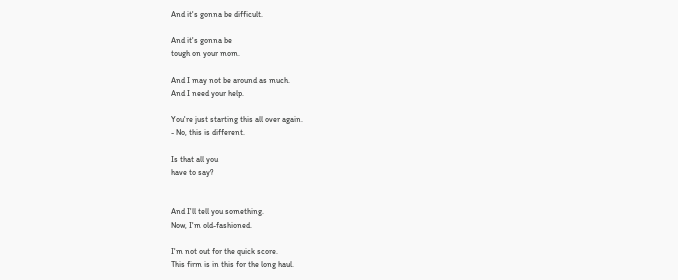And it's gonna be difficult.

And it's gonna be
tough on your mom.

And I may not be around as much.
And I need your help.

You're just starting this all over again.
- No, this is different.

Is that all you
have to say?


And I'll tell you something.
Now, I'm old-fashioned.

I'm not out for the quick score.
This firm is in this for the long haul.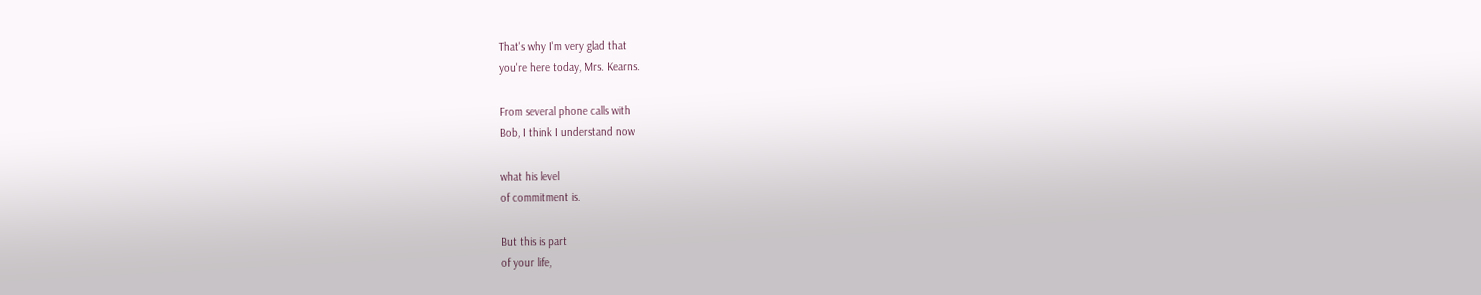That's why I'm very glad that
you're here today, Mrs. Kearns.

From several phone calls with
Bob, I think I understand now

what his level
of commitment is.

But this is part
of your life,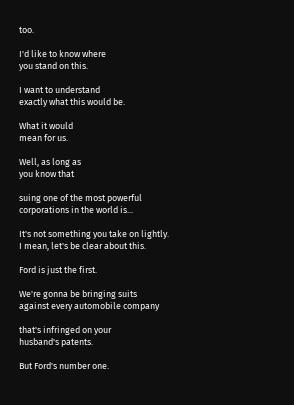too.

I'd like to know where
you stand on this.

I want to understand
exactly what this would be.

What it would
mean for us.

Well, as long as
you know that

suing one of the most powerful
corporations in the world is...

It's not something you take on lightly.
I mean, let's be clear about this.

Ford is just the first.

We're gonna be bringing suits
against every automobile company

that's infringed on your
husband's patents.

But Ford's number one.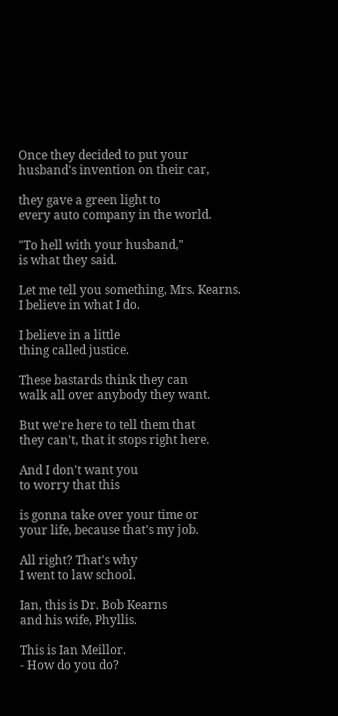Once they decided to put your
husband's invention on their car,

they gave a green light to
every auto company in the world.

"To hell with your husband,"
is what they said.

Let me tell you something, Mrs. Kearns.
I believe in what I do.

I believe in a little
thing called justice.

These bastards think they can
walk all over anybody they want.

But we're here to tell them that
they can't, that it stops right here.

And I don't want you
to worry that this

is gonna take over your time or
your life, because that's my job.

All right? That's why
I went to law school.

Ian, this is Dr. Bob Kearns
and his wife, Phyllis.

This is Ian Meillor.
- How do you do?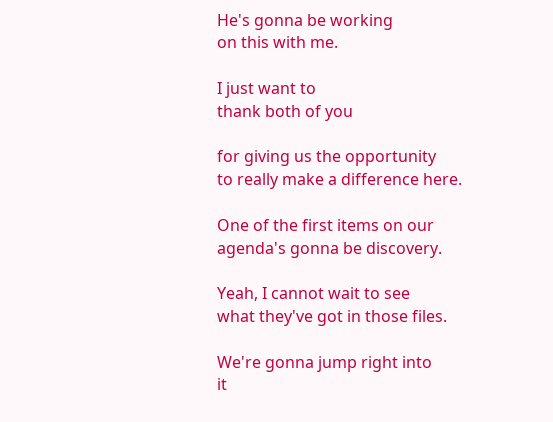He's gonna be working
on this with me.

I just want to
thank both of you

for giving us the opportunity
to really make a difference here.

One of the first items on our
agenda's gonna be discovery.

Yeah, I cannot wait to see
what they've got in those files.

We're gonna jump right into
it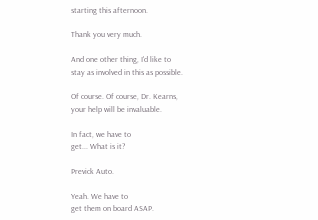starting this afternoon.

Thank you very much.

And one other thing, I'd like to
stay as involved in this as possible.

Of course. Of course, Dr. Kearns,
your help will be invaluable.

In fact, we have to
get... What is it?

Previck Auto.

Yeah. We have to
get them on board ASAP.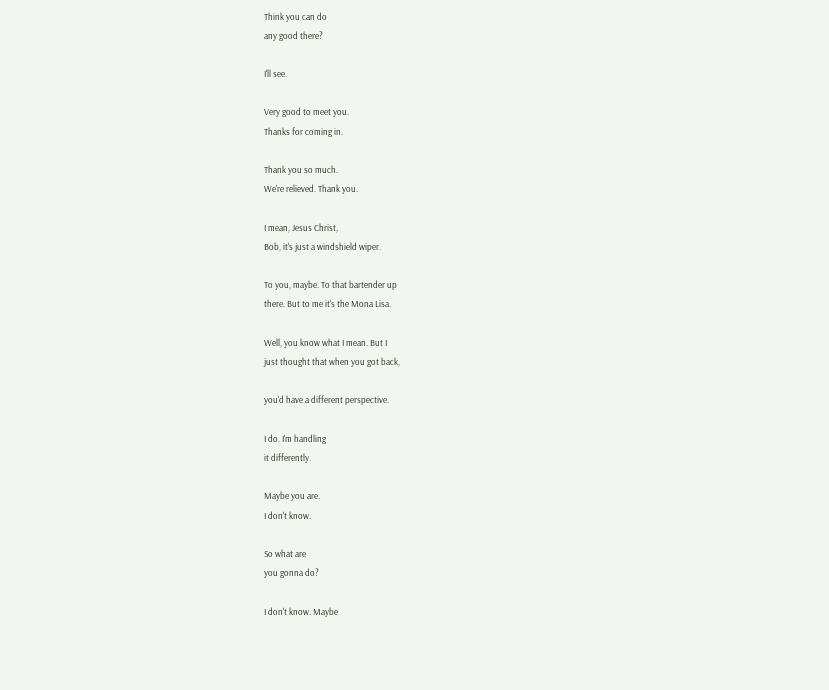Think you can do
any good there?

I'll see.

Very good to meet you.
Thanks for coming in.

Thank you so much.
We're relieved. Thank you.

I mean, Jesus Christ,
Bob, it's just a windshield wiper.

To you, maybe. To that bartender up
there. But to me it's the Mona Lisa.

Well, you know what I mean. But I
just thought that when you got back,

you'd have a different perspective.

I do. I'm handling
it differently.

Maybe you are.
I don't know.

So what are
you gonna do?

I don't know. Maybe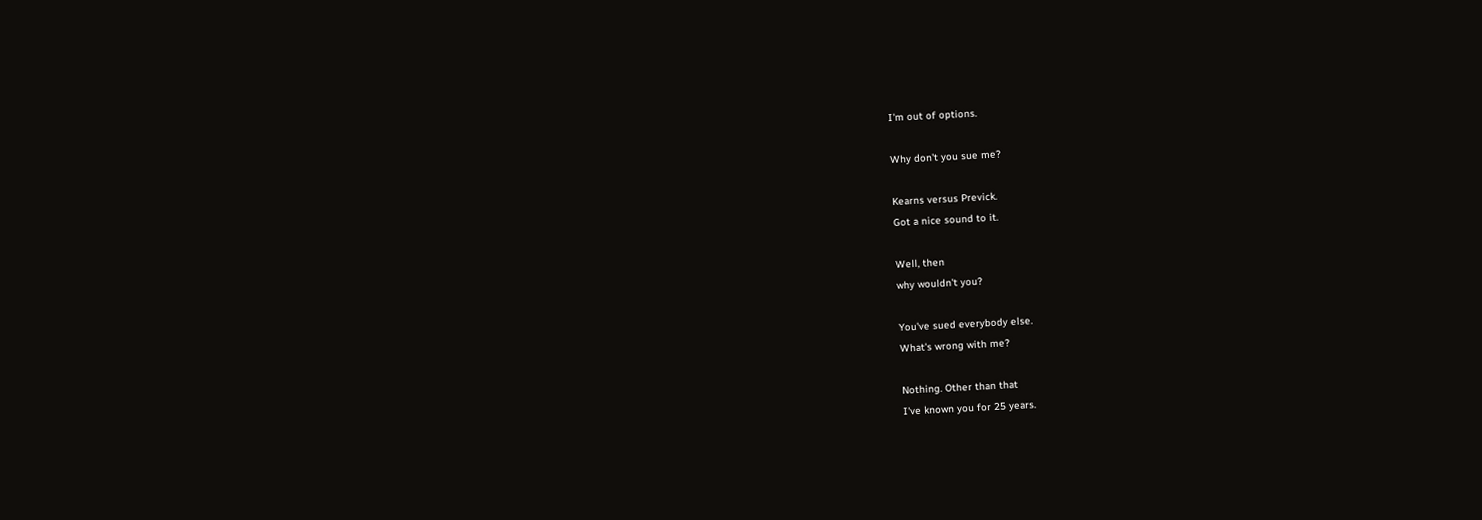I'm out of options.

Why don't you sue me?

Kearns versus Previck.
Got a nice sound to it.

Well, then
why wouldn't you?

You've sued everybody else.
What's wrong with me?

Nothing. Other than that
I've known you for 25 years.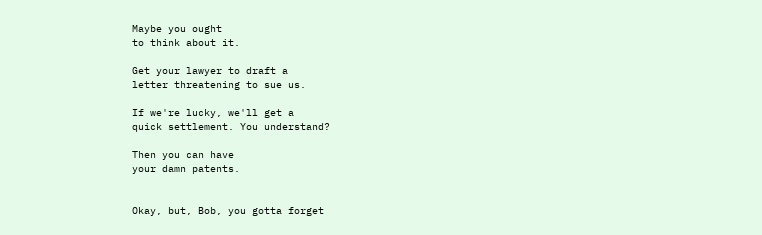Maybe you ought
to think about it.

Get your lawyer to draft a
letter threatening to sue us.

If we're lucky, we'll get a
quick settlement. You understand?

Then you can have
your damn patents.


Okay, but, Bob, you gotta forget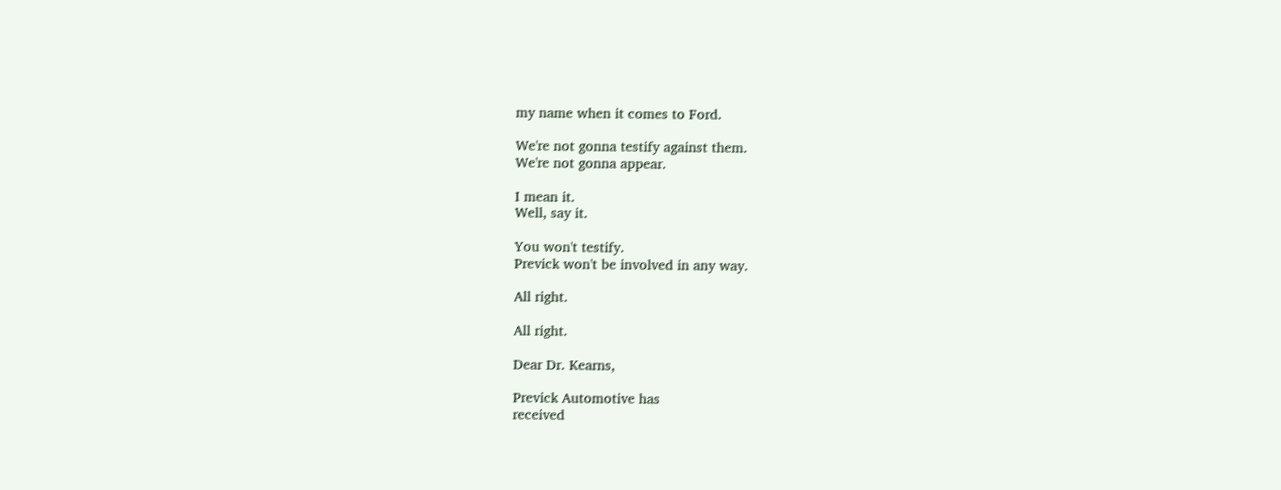my name when it comes to Ford.

We're not gonna testify against them.
We're not gonna appear.

I mean it.
Well, say it.

You won't testify.
Previck won't be involved in any way.

All right.

All right.

Dear Dr. Kearns,

Previck Automotive has
received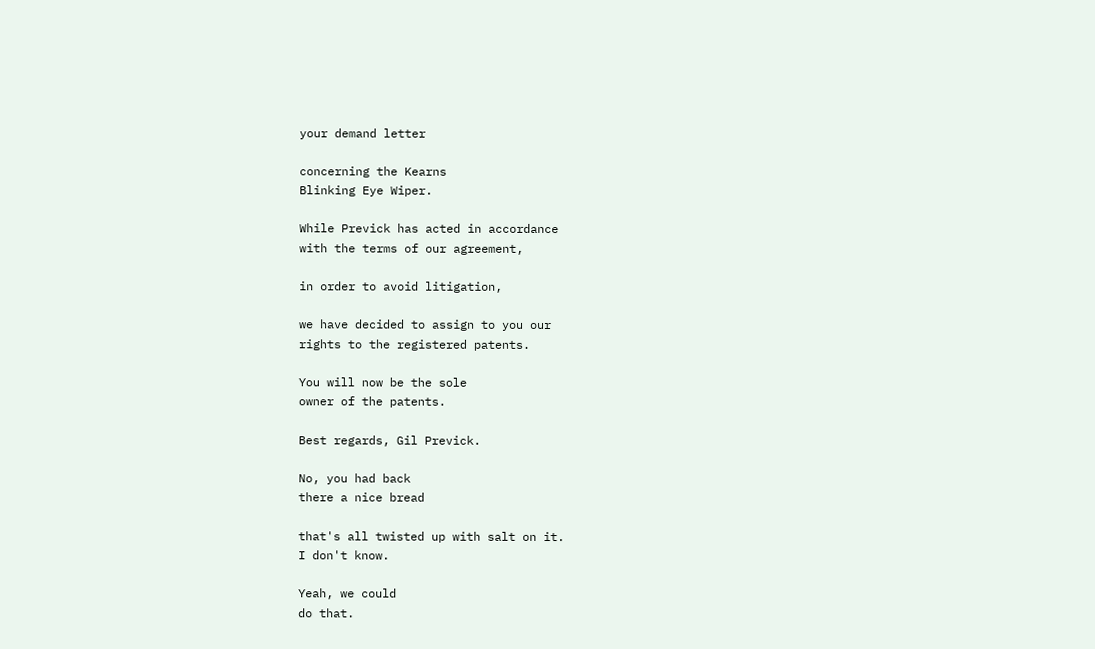your demand letter

concerning the Kearns
Blinking Eye Wiper.

While Previck has acted in accordance
with the terms of our agreement,

in order to avoid litigation,

we have decided to assign to you our
rights to the registered patents.

You will now be the sole
owner of the patents.

Best regards, Gil Previck.

No, you had back
there a nice bread

that's all twisted up with salt on it.
I don't know.

Yeah, we could
do that.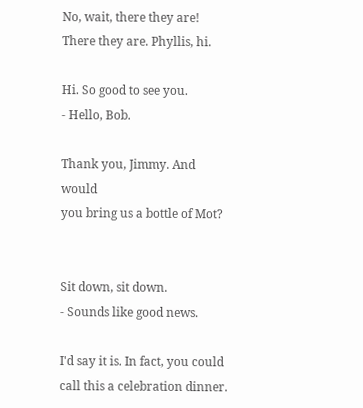No, wait, there they are!
There they are. Phyllis, hi.

Hi. So good to see you.
- Hello, Bob.

Thank you, Jimmy. And would
you bring us a bottle of Mot?


Sit down, sit down.
- Sounds like good news.

I'd say it is. In fact, you could
call this a celebration dinner.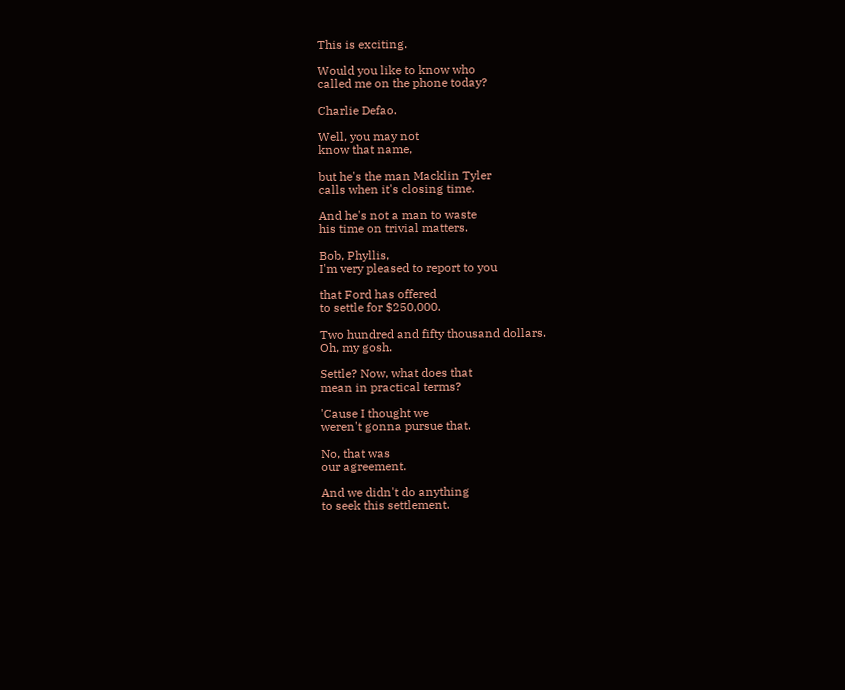This is exciting.

Would you like to know who
called me on the phone today?

Charlie Defao.

Well, you may not
know that name,

but he's the man Macklin Tyler
calls when it's closing time.

And he's not a man to waste
his time on trivial matters.

Bob, Phyllis,
I'm very pleased to report to you

that Ford has offered
to settle for $250,000.

Two hundred and fifty thousand dollars.
Oh, my gosh.

Settle? Now, what does that
mean in practical terms?

'Cause I thought we
weren't gonna pursue that.

No, that was
our agreement.

And we didn't do anything
to seek this settlement.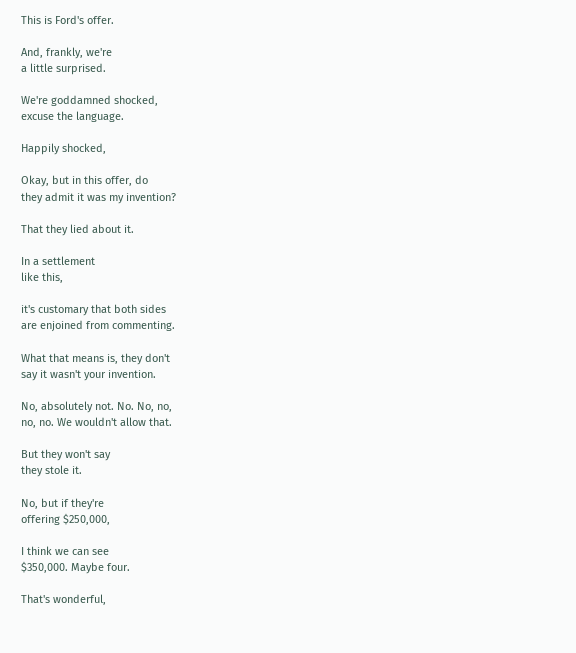This is Ford's offer.

And, frankly, we're
a little surprised.

We're goddamned shocked,
excuse the language.

Happily shocked,

Okay, but in this offer, do
they admit it was my invention?

That they lied about it.

In a settlement
like this,

it's customary that both sides
are enjoined from commenting.

What that means is, they don't
say it wasn't your invention.

No, absolutely not. No. No, no,
no, no. We wouldn't allow that.

But they won't say
they stole it.

No, but if they're
offering $250,000,

I think we can see
$350,000. Maybe four.

That's wonderful,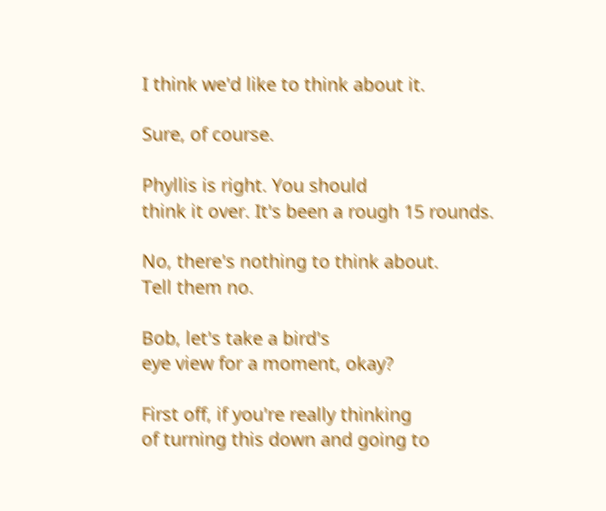I think we'd like to think about it.

Sure, of course.

Phyllis is right. You should
think it over. It's been a rough 15 rounds.

No, there's nothing to think about.
Tell them no.

Bob, let's take a bird's
eye view for a moment, okay?

First off, if you're really thinking
of turning this down and going to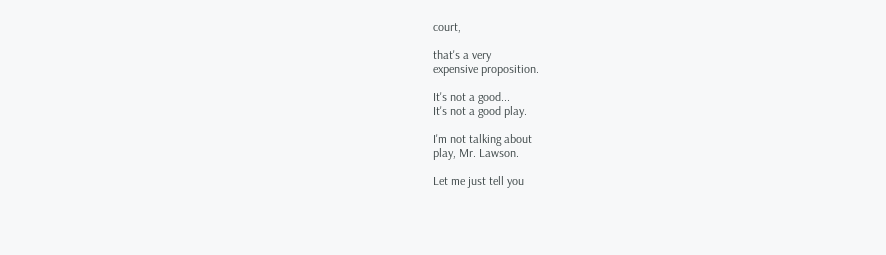court,

that's a very
expensive proposition.

It's not a good...
It's not a good play.

I'm not talking about
play, Mr. Lawson.

Let me just tell you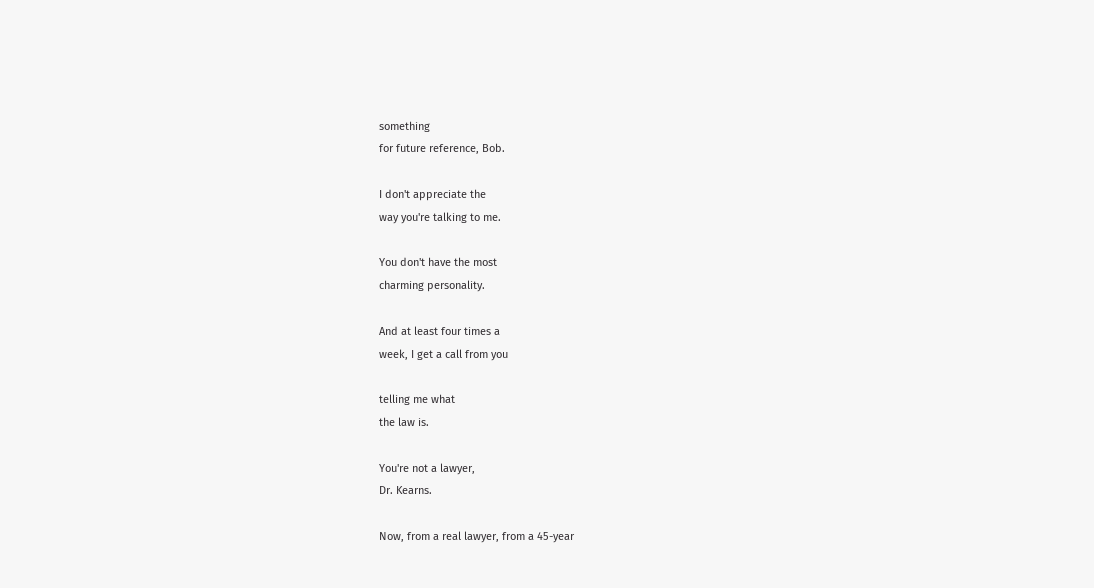something
for future reference, Bob.

I don't appreciate the
way you're talking to me.

You don't have the most
charming personality.

And at least four times a
week, I get a call from you

telling me what
the law is.

You're not a lawyer,
Dr. Kearns.

Now, from a real lawyer, from a 45-year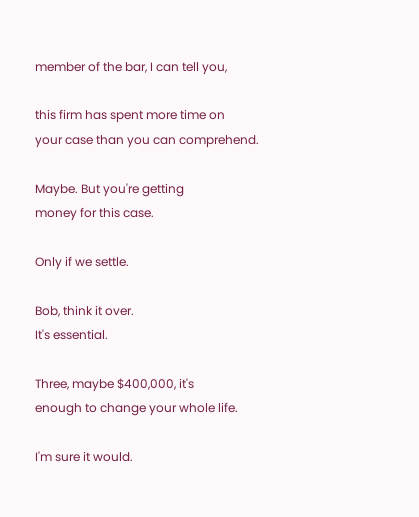member of the bar, I can tell you,

this firm has spent more time on
your case than you can comprehend.

Maybe. But you're getting
money for this case.

Only if we settle.

Bob, think it over.
It's essential.

Three, maybe $400,000, it's
enough to change your whole life.

I'm sure it would.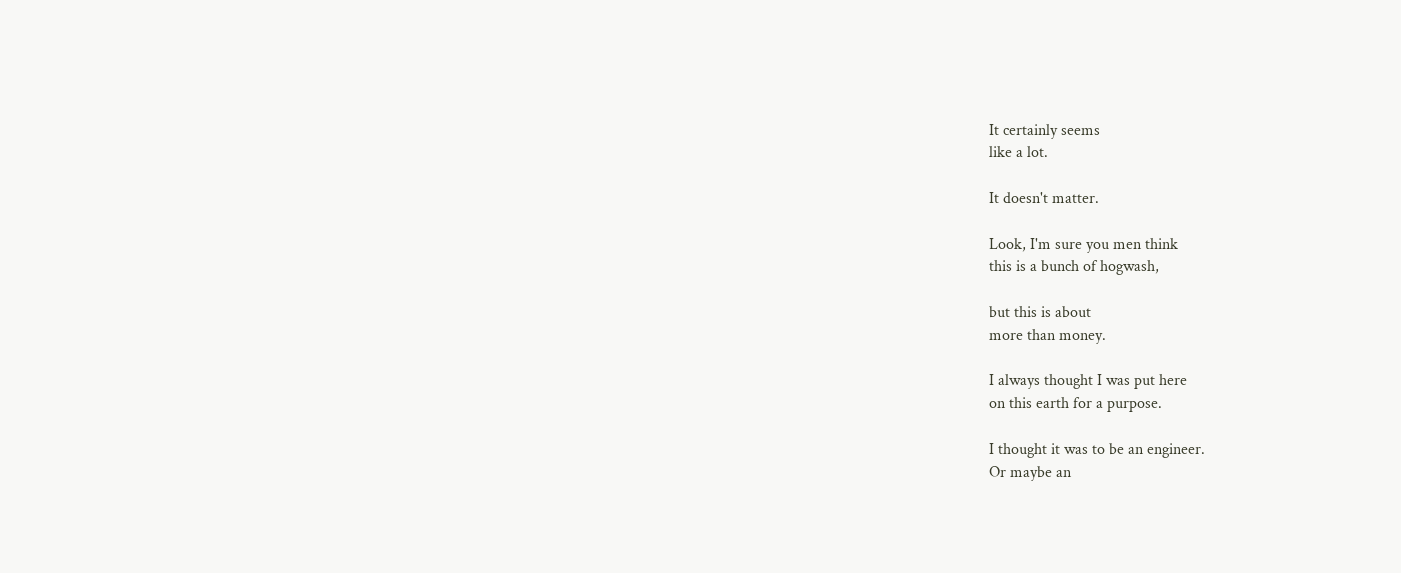It certainly seems
like a lot.

It doesn't matter.

Look, I'm sure you men think
this is a bunch of hogwash,

but this is about
more than money.

I always thought I was put here
on this earth for a purpose.

I thought it was to be an engineer.
Or maybe an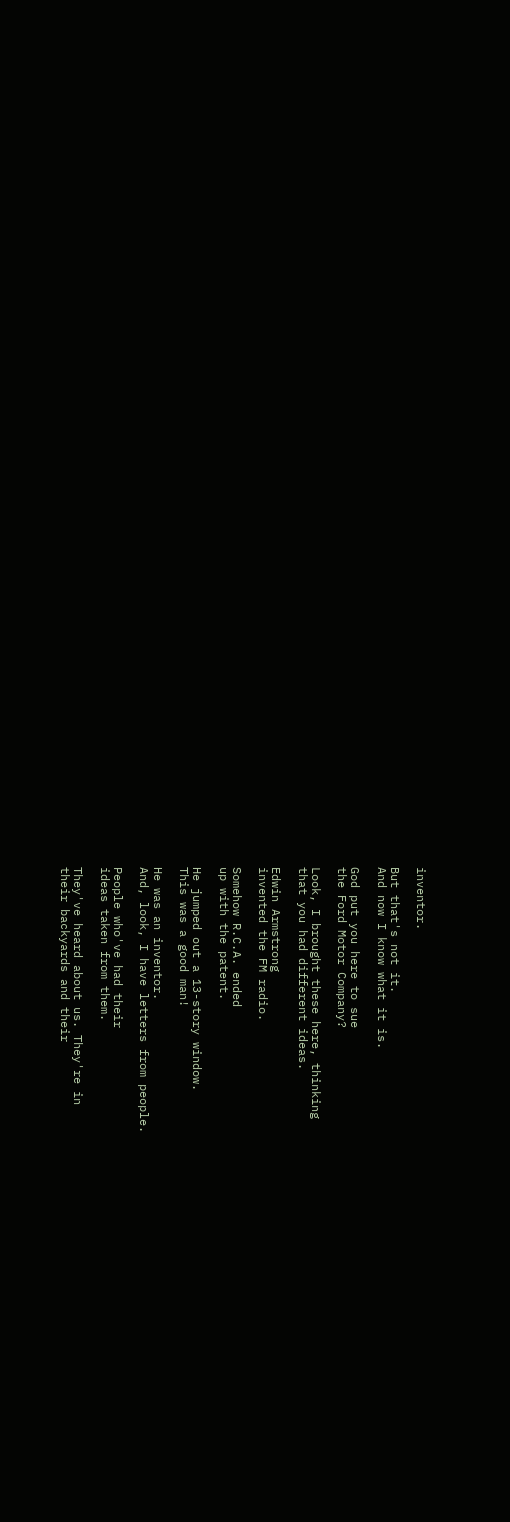inventor.

But that's not it.
And now I know what it is.

God put you here to sue
the Ford Motor Company?

Look, I brought these here, thinking
that you had different ideas.

Edwin Armstrong
invented the FM radio.

Somehow R.C.A. ended
up with the patent.

He jumped out a 13-story window.
This was a good man!

He was an inventor.
And, look, I have letters from people.

People who've had their
ideas taken from them.

They've heard about us. They're in
their backyards and their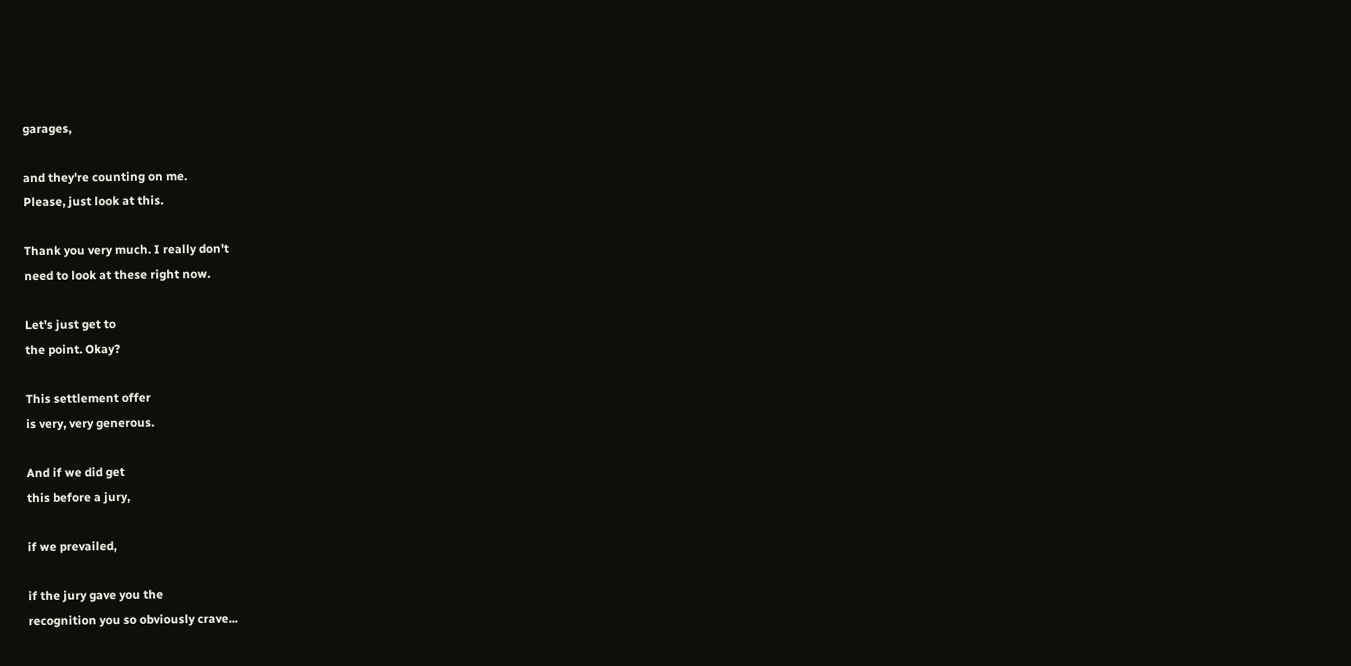garages,

and they're counting on me.
Please, just look at this.

Thank you very much. I really don't
need to look at these right now.

Let's just get to
the point. Okay?

This settlement offer
is very, very generous.

And if we did get
this before a jury,

if we prevailed,

if the jury gave you the
recognition you so obviously crave...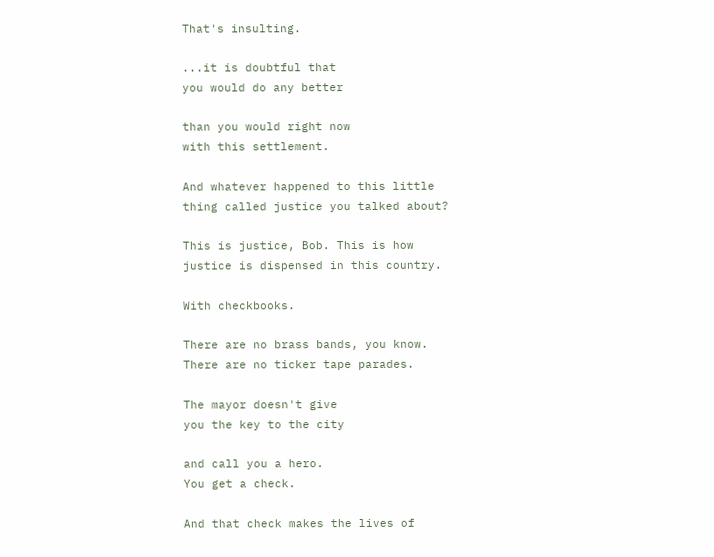That's insulting.

...it is doubtful that
you would do any better

than you would right now
with this settlement.

And whatever happened to this little
thing called justice you talked about?

This is justice, Bob. This is how
justice is dispensed in this country.

With checkbooks.

There are no brass bands, you know.
There are no ticker tape parades.

The mayor doesn't give
you the key to the city

and call you a hero.
You get a check.

And that check makes the lives of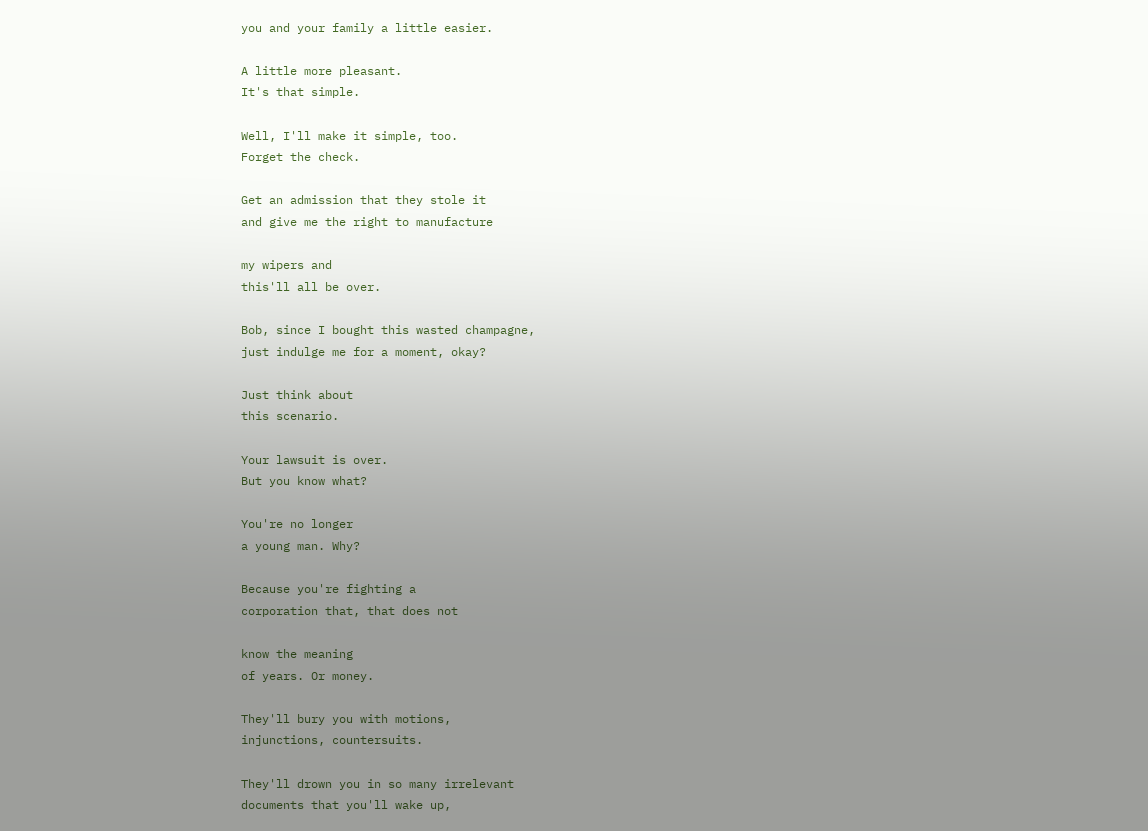you and your family a little easier.

A little more pleasant.
It's that simple.

Well, I'll make it simple, too.
Forget the check.

Get an admission that they stole it
and give me the right to manufacture

my wipers and
this'll all be over.

Bob, since I bought this wasted champagne,
just indulge me for a moment, okay?

Just think about
this scenario.

Your lawsuit is over.
But you know what?

You're no longer
a young man. Why?

Because you're fighting a
corporation that, that does not

know the meaning
of years. Or money.

They'll bury you with motions,
injunctions, countersuits.

They'll drown you in so many irrelevant
documents that you'll wake up,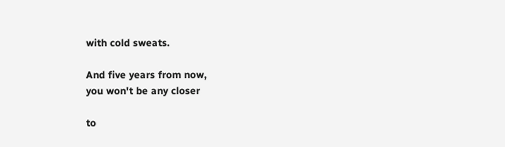with cold sweats.

And five years from now,
you won't be any closer

to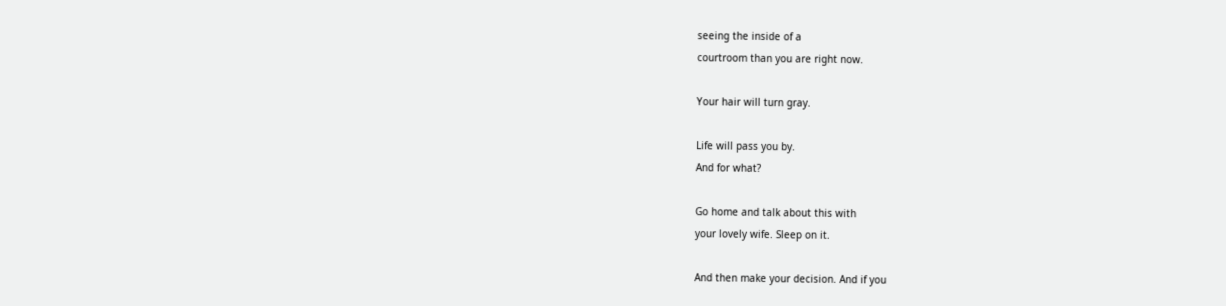seeing the inside of a
courtroom than you are right now.

Your hair will turn gray.

Life will pass you by.
And for what?

Go home and talk about this with
your lovely wife. Sleep on it.

And then make your decision. And if you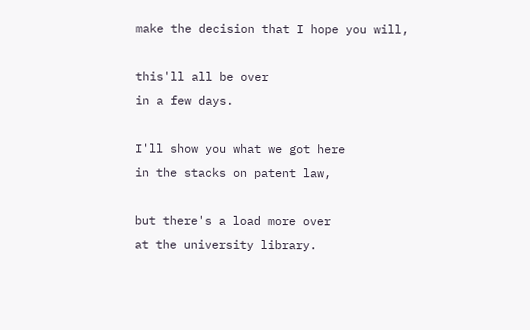make the decision that I hope you will,

this'll all be over
in a few days.

I'll show you what we got here
in the stacks on patent law,

but there's a load more over
at the university library.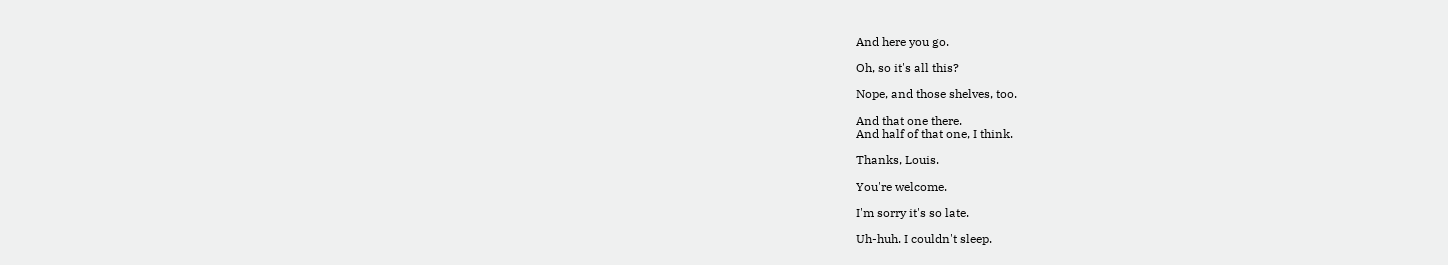And here you go.

Oh, so it's all this?

Nope, and those shelves, too.

And that one there.
And half of that one, I think.

Thanks, Louis.

You're welcome.

I'm sorry it's so late.

Uh-huh. I couldn't sleep.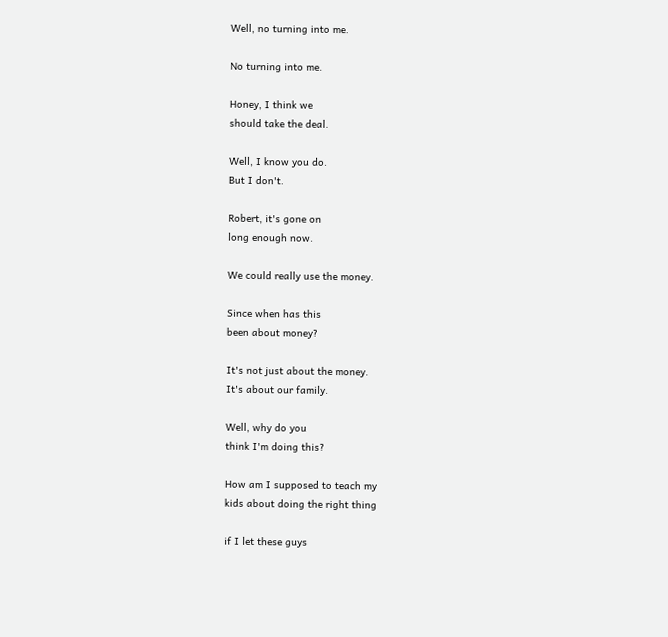Well, no turning into me.

No turning into me.

Honey, I think we
should take the deal.

Well, I know you do.
But I don't.

Robert, it's gone on
long enough now.

We could really use the money.

Since when has this
been about money?

It's not just about the money.
It's about our family.

Well, why do you
think I'm doing this?

How am I supposed to teach my
kids about doing the right thing

if I let these guys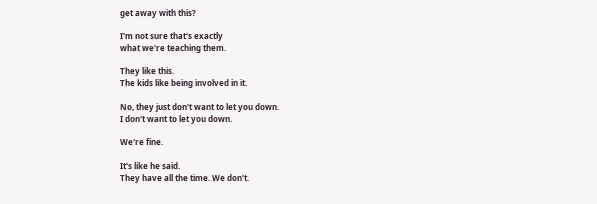get away with this?

I'm not sure that's exactly
what we're teaching them.

They like this.
The kids like being involved in it.

No, they just don't want to let you down.
I don't want to let you down.

We're fine.

It's like he said.
They have all the time. We don't.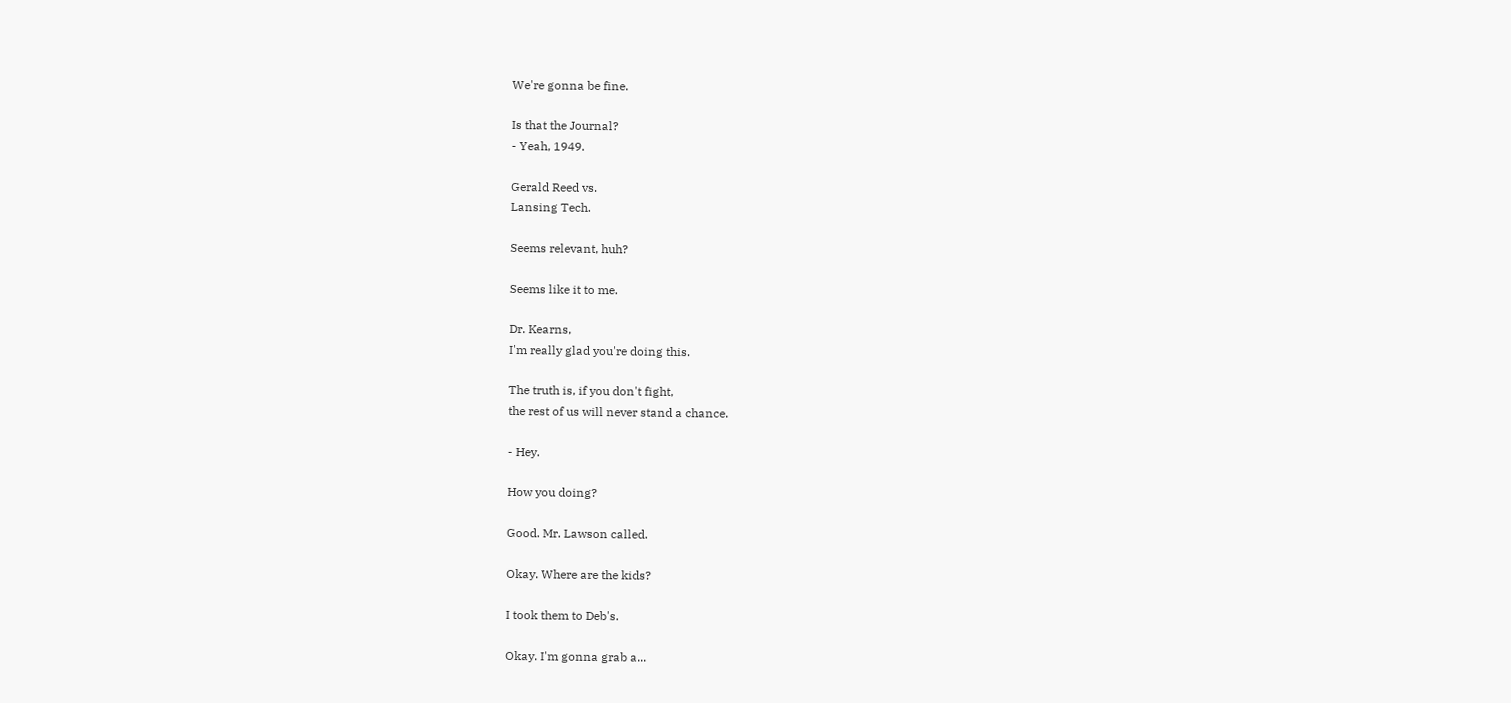We're gonna be fine.

Is that the Journal?
- Yeah, 1949.

Gerald Reed vs.
Lansing Tech.

Seems relevant, huh?

Seems like it to me.

Dr. Kearns,
I'm really glad you're doing this.

The truth is, if you don't fight,
the rest of us will never stand a chance.

- Hey.

How you doing?

Good. Mr. Lawson called.

Okay. Where are the kids?

I took them to Deb's.

Okay. I'm gonna grab a...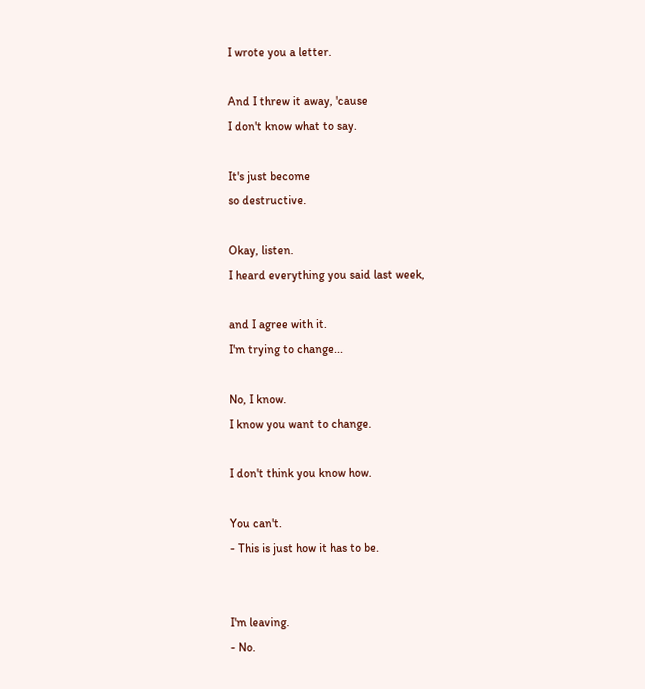I wrote you a letter.

And I threw it away, 'cause
I don't know what to say.

It's just become
so destructive.

Okay, listen.
I heard everything you said last week,

and I agree with it.
I'm trying to change...

No, I know.
I know you want to change.

I don't think you know how.

You can't.
- This is just how it has to be.


I'm leaving.
- No.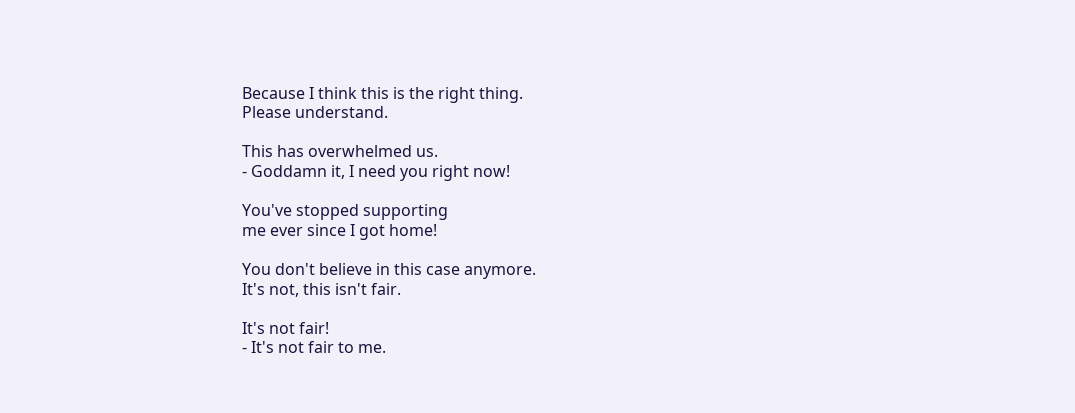Because I think this is the right thing.
Please understand.

This has overwhelmed us.
- Goddamn it, I need you right now!

You've stopped supporting
me ever since I got home!

You don't believe in this case anymore.
It's not, this isn't fair.

It's not fair!
- It's not fair to me.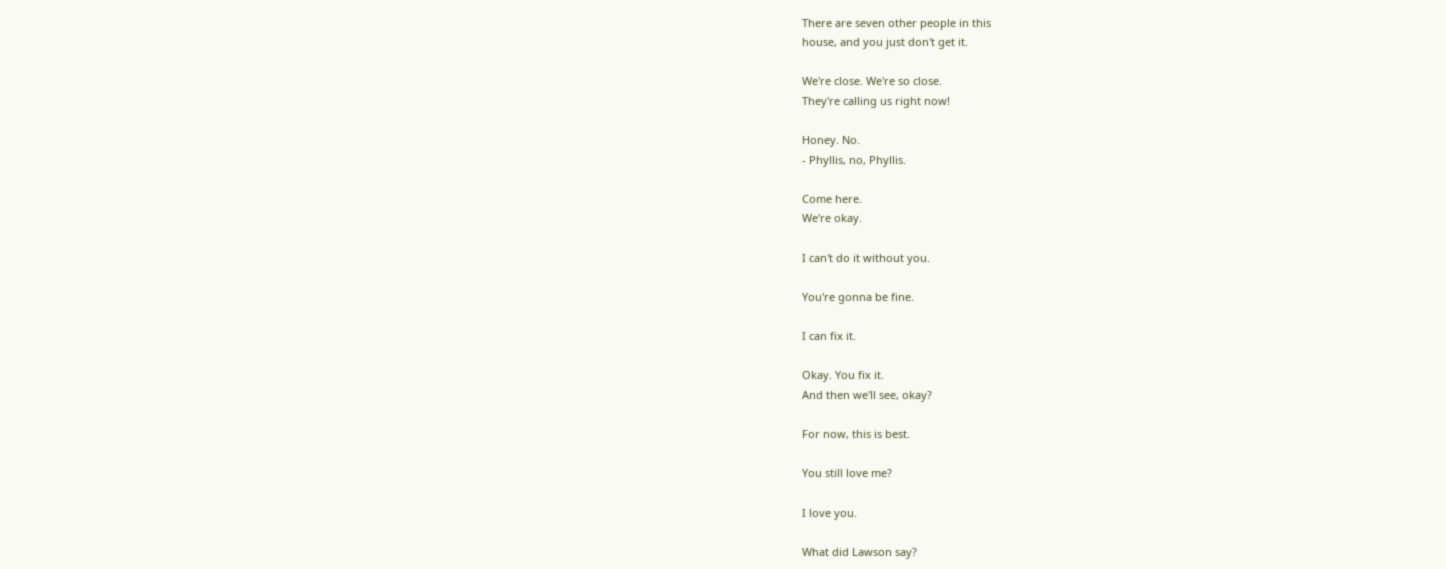There are seven other people in this
house, and you just don't get it.

We're close. We're so close.
They're calling us right now!

Honey. No.
- Phyllis, no, Phyllis.

Come here.
We're okay.

I can't do it without you.

You're gonna be fine.

I can fix it.

Okay. You fix it.
And then we'll see, okay?

For now, this is best.

You still love me?

I love you.

What did Lawson say?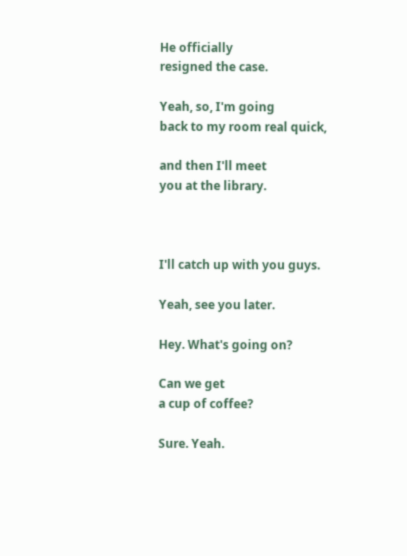He officially
resigned the case.

Yeah, so, I'm going
back to my room real quick,

and then I'll meet
you at the library.



I'll catch up with you guys.

Yeah, see you later.

Hey. What's going on?

Can we get
a cup of coffee?

Sure. Yeah.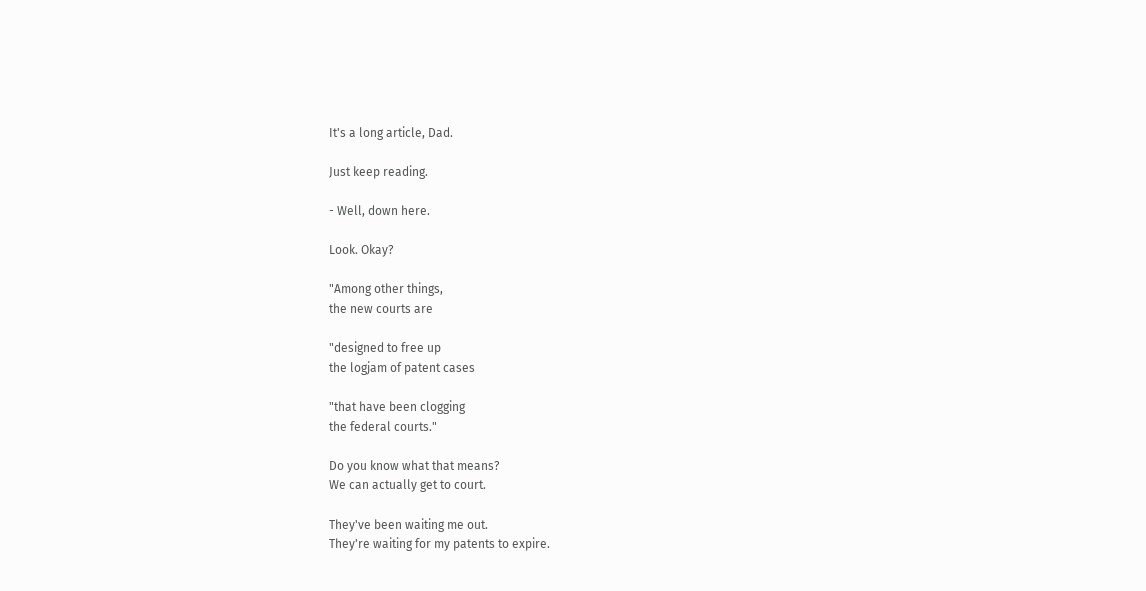It's a long article, Dad.

Just keep reading.

- Well, down here.

Look. Okay?

"Among other things,
the new courts are

"designed to free up
the logjam of patent cases

"that have been clogging
the federal courts."

Do you know what that means?
We can actually get to court.

They've been waiting me out.
They're waiting for my patents to expire.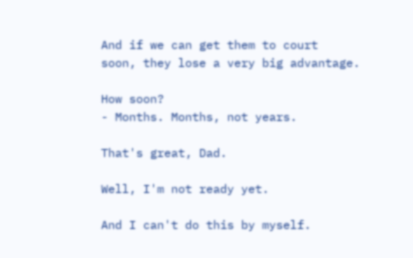And if we can get them to court
soon, they lose a very big advantage.

How soon?
- Months. Months, not years.

That's great, Dad.

Well, I'm not ready yet.

And I can't do this by myself.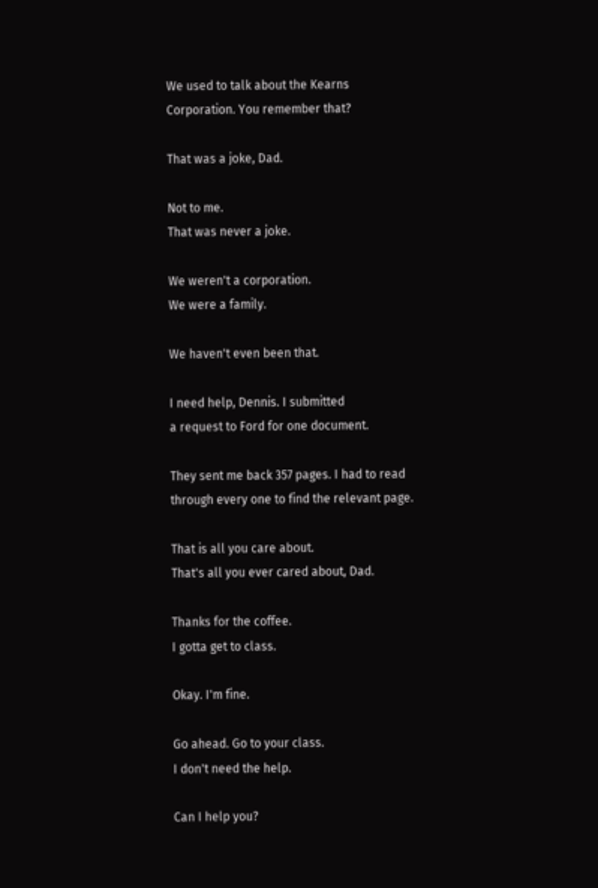We used to talk about the Kearns
Corporation. You remember that?

That was a joke, Dad.

Not to me.
That was never a joke.

We weren't a corporation.
We were a family.

We haven't even been that.

I need help, Dennis. I submitted
a request to Ford for one document.

They sent me back 357 pages. I had to read
through every one to find the relevant page.

That is all you care about.
That's all you ever cared about, Dad.

Thanks for the coffee.
I gotta get to class.

Okay. I'm fine.

Go ahead. Go to your class.
I don't need the help.

Can I help you?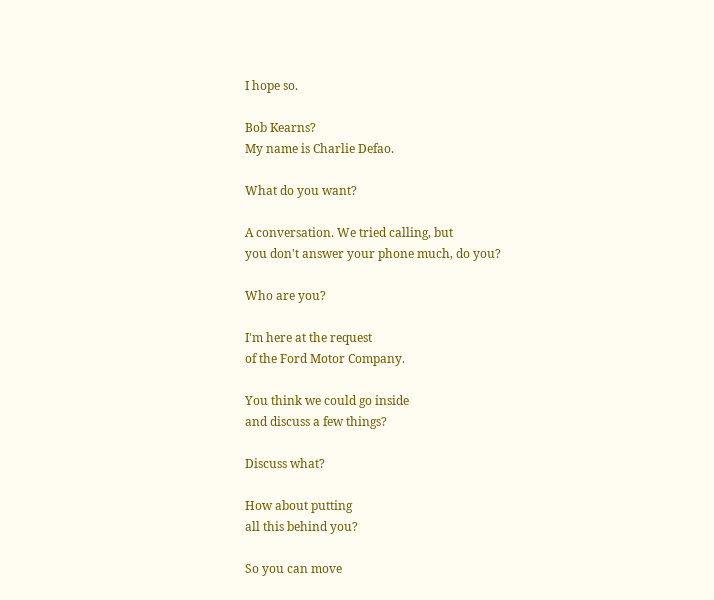I hope so.

Bob Kearns?
My name is Charlie Defao.

What do you want?

A conversation. We tried calling, but
you don't answer your phone much, do you?

Who are you?

I'm here at the request
of the Ford Motor Company.

You think we could go inside
and discuss a few things?

Discuss what?

How about putting
all this behind you?

So you can move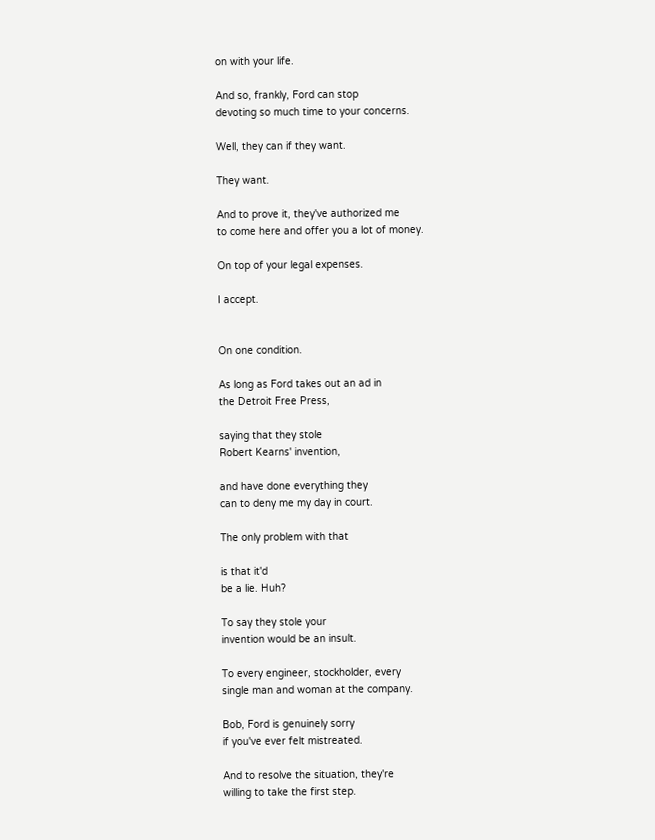on with your life.

And so, frankly, Ford can stop
devoting so much time to your concerns.

Well, they can if they want.

They want.

And to prove it, they've authorized me
to come here and offer you a lot of money.

On top of your legal expenses.

I accept.


On one condition.

As long as Ford takes out an ad in
the Detroit Free Press,

saying that they stole
Robert Kearns' invention,

and have done everything they
can to deny me my day in court.

The only problem with that

is that it'd
be a lie. Huh?

To say they stole your
invention would be an insult.

To every engineer, stockholder, every
single man and woman at the company.

Bob, Ford is genuinely sorry
if you've ever felt mistreated.

And to resolve the situation, they're
willing to take the first step.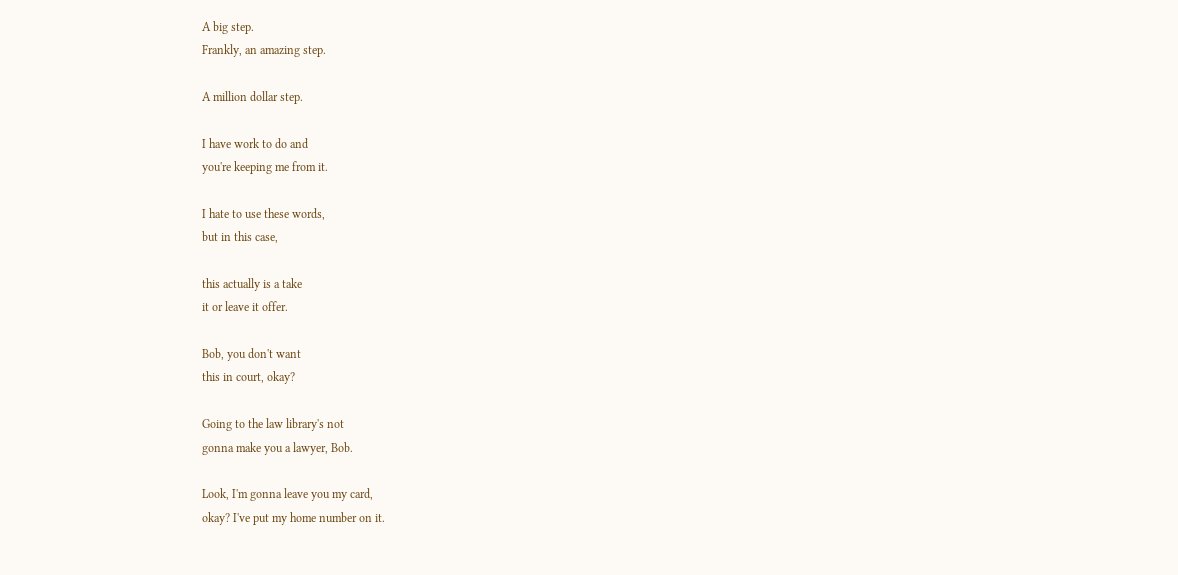A big step.
Frankly, an amazing step.

A million dollar step.

I have work to do and
you're keeping me from it.

I hate to use these words,
but in this case,

this actually is a take
it or leave it offer.

Bob, you don't want
this in court, okay?

Going to the law library's not
gonna make you a lawyer, Bob.

Look, I'm gonna leave you my card,
okay? I've put my home number on it.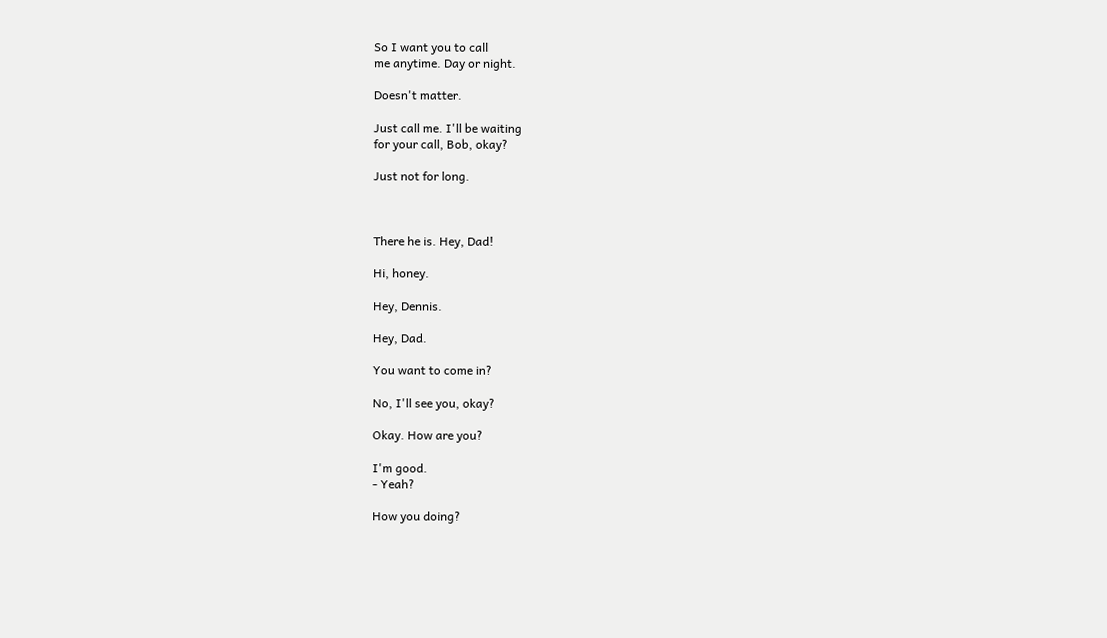So I want you to call
me anytime. Day or night.

Doesn't matter.

Just call me. I'll be waiting
for your call, Bob, okay?

Just not for long.



There he is. Hey, Dad!

Hi, honey.

Hey, Dennis.

Hey, Dad.

You want to come in?

No, I'll see you, okay?

Okay. How are you?

I'm good.
- Yeah?

How you doing?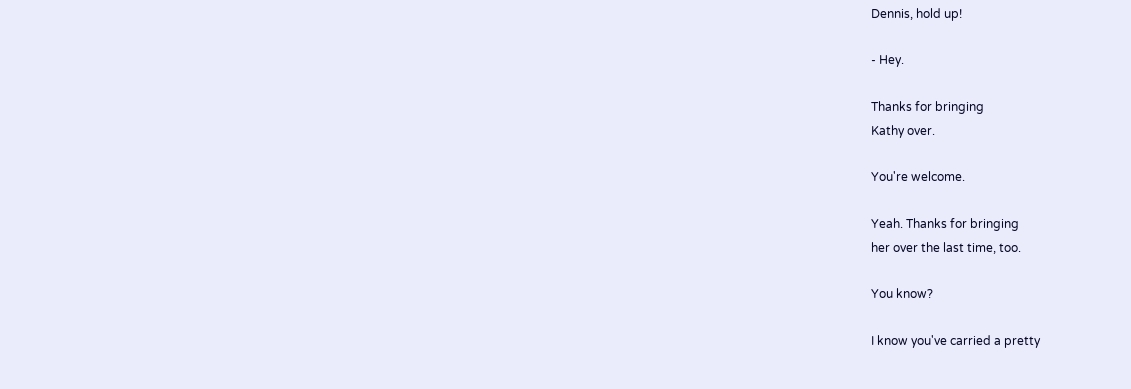Dennis, hold up!

- Hey.

Thanks for bringing
Kathy over.

You're welcome.

Yeah. Thanks for bringing
her over the last time, too.

You know?

I know you've carried a pretty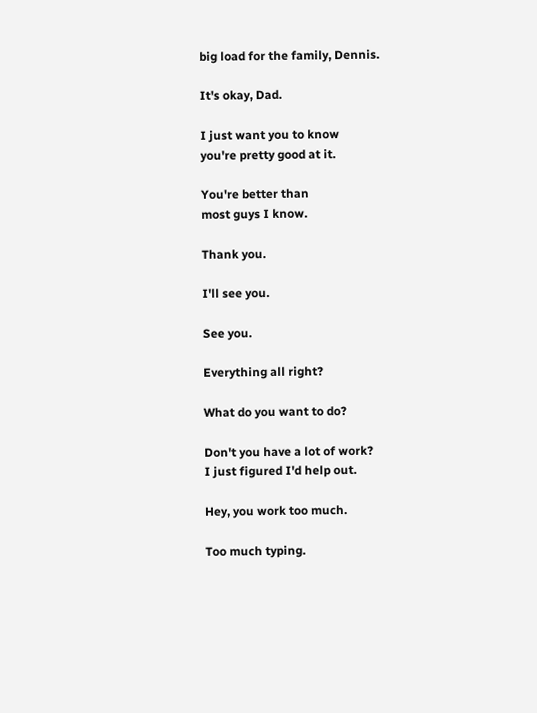big load for the family, Dennis.

It's okay, Dad.

I just want you to know
you're pretty good at it.

You're better than
most guys I know.

Thank you.

I'll see you.

See you.

Everything all right?

What do you want to do?

Don't you have a lot of work?
I just figured I'd help out.

Hey, you work too much.

Too much typing.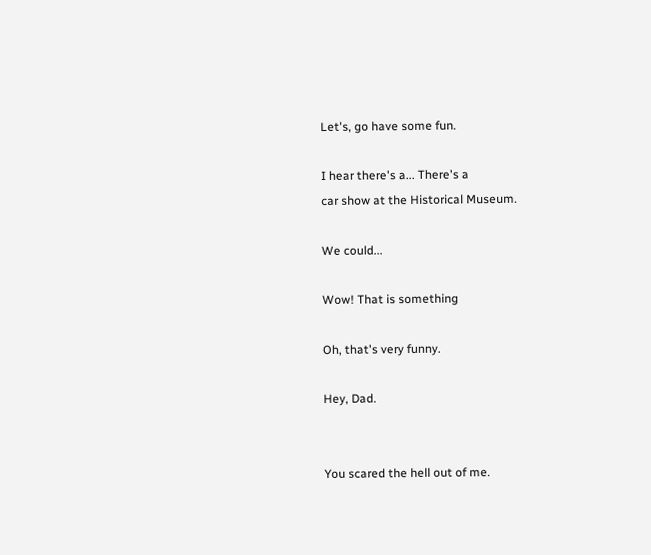Let's, go have some fun.

I hear there's a... There's a
car show at the Historical Museum.

We could...

Wow! That is something

Oh, that's very funny.

Hey, Dad.


You scared the hell out of me.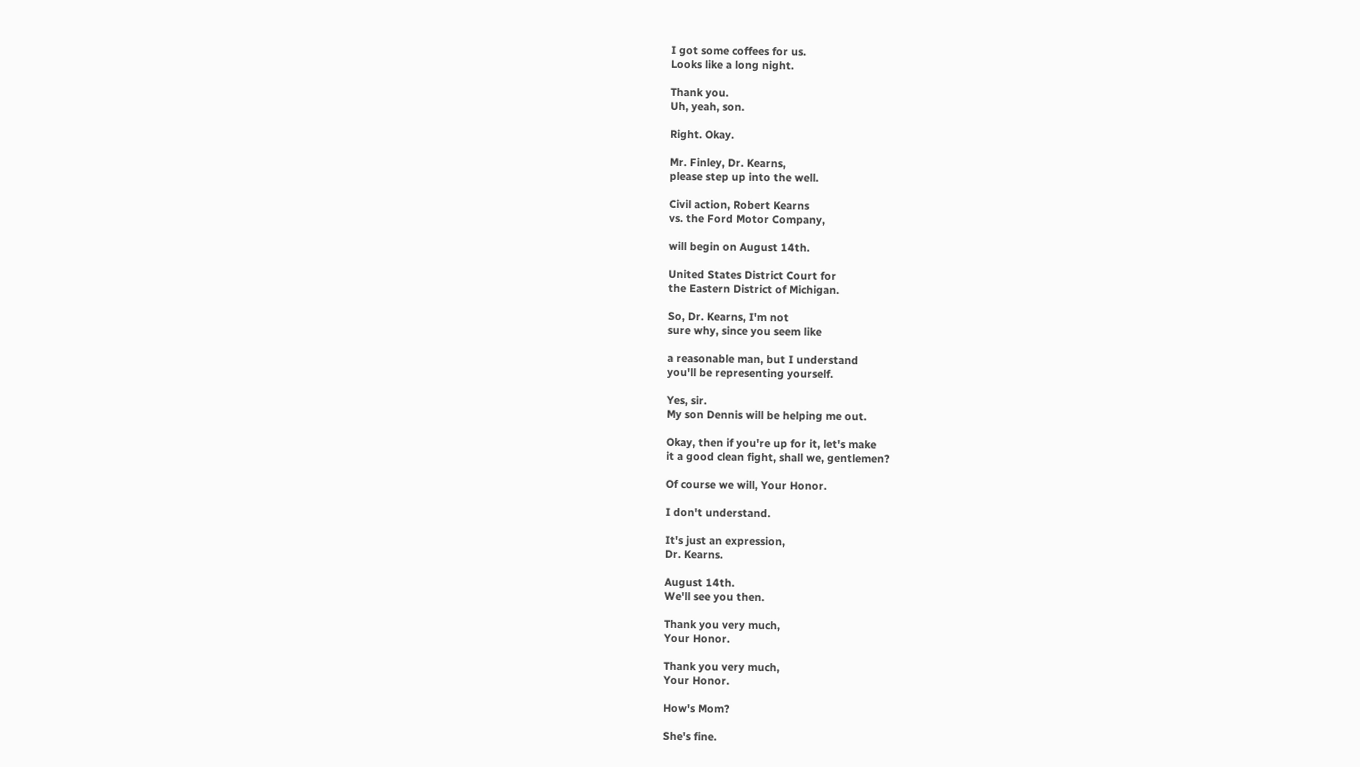I got some coffees for us.
Looks like a long night.

Thank you.
Uh, yeah, son.

Right. Okay.

Mr. Finley, Dr. Kearns,
please step up into the well.

Civil action, Robert Kearns
vs. the Ford Motor Company,

will begin on August 14th.

United States District Court for
the Eastern District of Michigan.

So, Dr. Kearns, I'm not
sure why, since you seem like

a reasonable man, but I understand
you'll be representing yourself.

Yes, sir.
My son Dennis will be helping me out.

Okay, then if you're up for it, let's make
it a good clean fight, shall we, gentlemen?

Of course we will, Your Honor.

I don't understand.

It's just an expression,
Dr. Kearns.

August 14th.
We'll see you then.

Thank you very much,
Your Honor.

Thank you very much,
Your Honor.

How's Mom?

She's fine.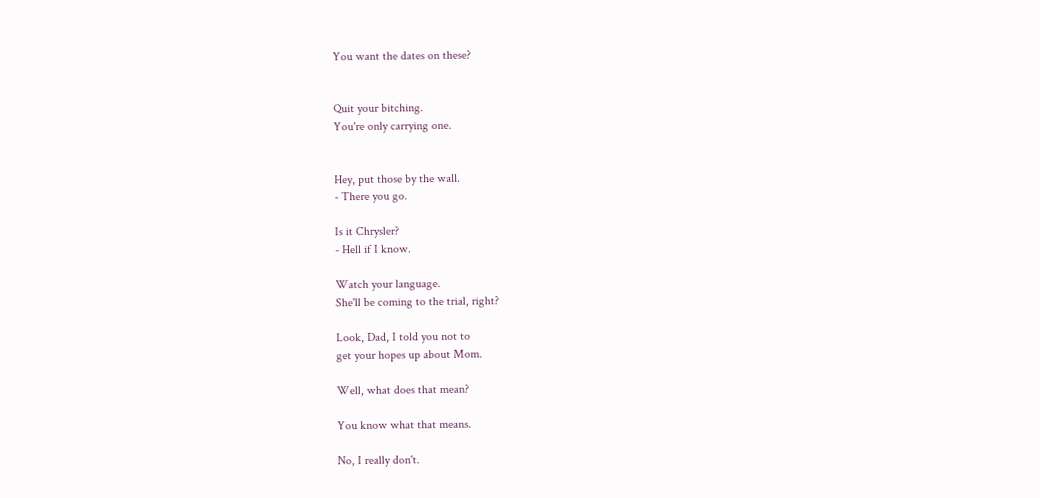You want the dates on these?


Quit your bitching.
You're only carrying one.


Hey, put those by the wall.
- There you go.

Is it Chrysler?
- Hell if I know.

Watch your language.
She'll be coming to the trial, right?

Look, Dad, I told you not to
get your hopes up about Mom.

Well, what does that mean?

You know what that means.

No, I really don't.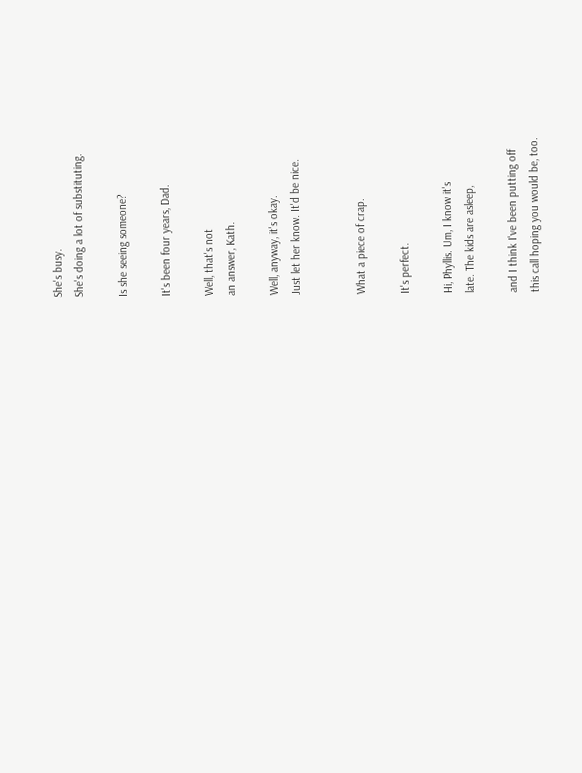She's busy.
She's doing a lot of substituting.

Is she seeing someone?

It's been four years, Dad.

Well, that's not
an answer, Kath.

Well, anyway, it's okay.
Just let her know. It'd be nice.


What a piece of crap.

It's perfect.

Hi, Phyllis. Um, I know it's
late. The kids are asleep,

and I think I've been putting off
this call hoping you would be, too.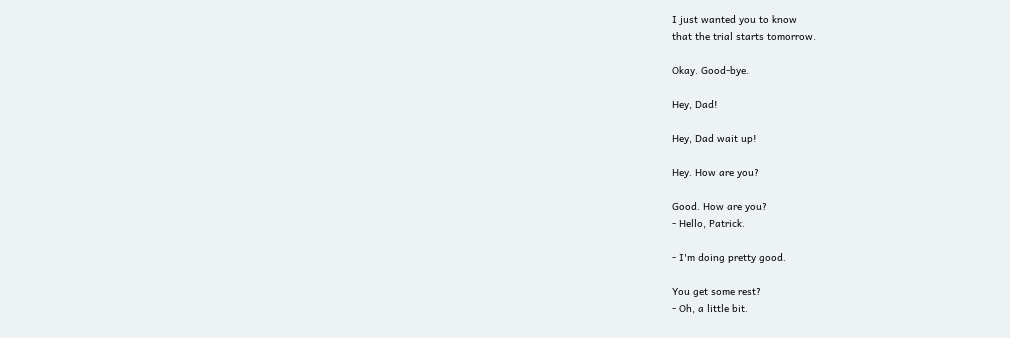I just wanted you to know
that the trial starts tomorrow.

Okay. Good-bye.

Hey, Dad!

Hey, Dad wait up!

Hey. How are you?

Good. How are you?
- Hello, Patrick.

- I'm doing pretty good.

You get some rest?
- Oh, a little bit.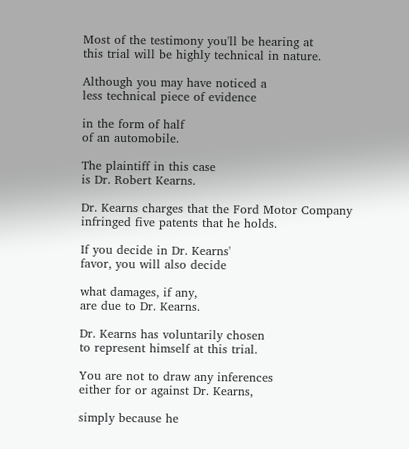Most of the testimony you'll be hearing at
this trial will be highly technical in nature.

Although you may have noticed a
less technical piece of evidence

in the form of half
of an automobile.

The plaintiff in this case
is Dr. Robert Kearns.

Dr. Kearns charges that the Ford Motor Company
infringed five patents that he holds.

If you decide in Dr. Kearns'
favor, you will also decide

what damages, if any,
are due to Dr. Kearns.

Dr. Kearns has voluntarily chosen
to represent himself at this trial.

You are not to draw any inferences
either for or against Dr. Kearns,

simply because he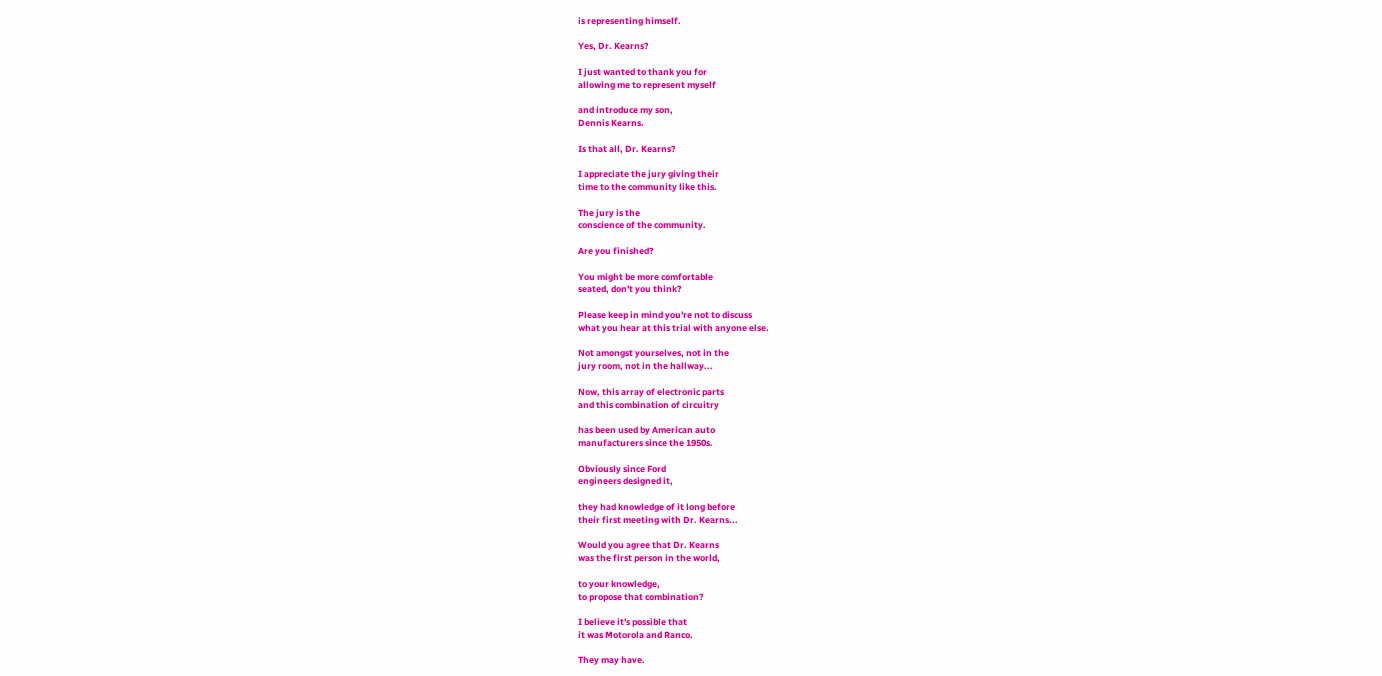is representing himself.

Yes, Dr. Kearns?

I just wanted to thank you for
allowing me to represent myself

and introduce my son,
Dennis Kearns.

Is that all, Dr. Kearns?

I appreciate the jury giving their
time to the community like this.

The jury is the
conscience of the community.

Are you finished?

You might be more comfortable
seated, don't you think?

Please keep in mind you're not to discuss
what you hear at this trial with anyone else.

Not amongst yourselves, not in the
jury room, not in the hallway...

Now, this array of electronic parts
and this combination of circuitry

has been used by American auto
manufacturers since the 1950s.

Obviously since Ford
engineers designed it,

they had knowledge of it long before
their first meeting with Dr. Kearns...

Would you agree that Dr. Kearns
was the first person in the world,

to your knowledge,
to propose that combination?

I believe it's possible that
it was Motorola and Ranco.

They may have.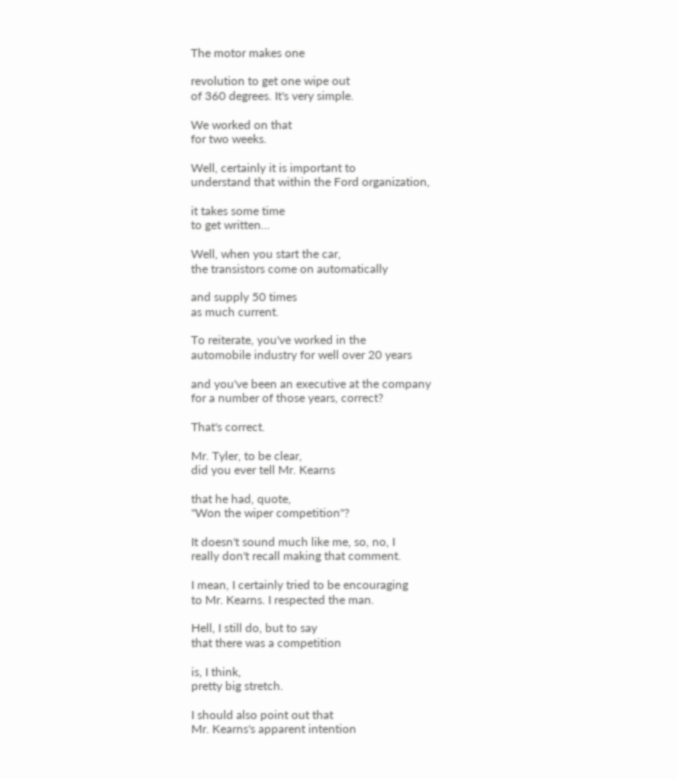The motor makes one

revolution to get one wipe out
of 360 degrees. It's very simple.

We worked on that
for two weeks.

Well, certainly it is important to
understand that within the Ford organization,

it takes some time
to get written...

Well, when you start the car,
the transistors come on automatically

and supply 50 times
as much current.

To reiterate, you've worked in the
automobile industry for well over 20 years

and you've been an executive at the company
for a number of those years, correct?

That's correct.

Mr. Tyler, to be clear,
did you ever tell Mr. Kearns

that he had, quote,
"Won the wiper competition"?

It doesn't sound much like me, so, no, I
really don't recall making that comment.

I mean, I certainly tried to be encouraging
to Mr. Kearns. I respected the man.

Hell, I still do, but to say
that there was a competition

is, I think,
pretty big stretch.

I should also point out that
Mr. Kearns's apparent intention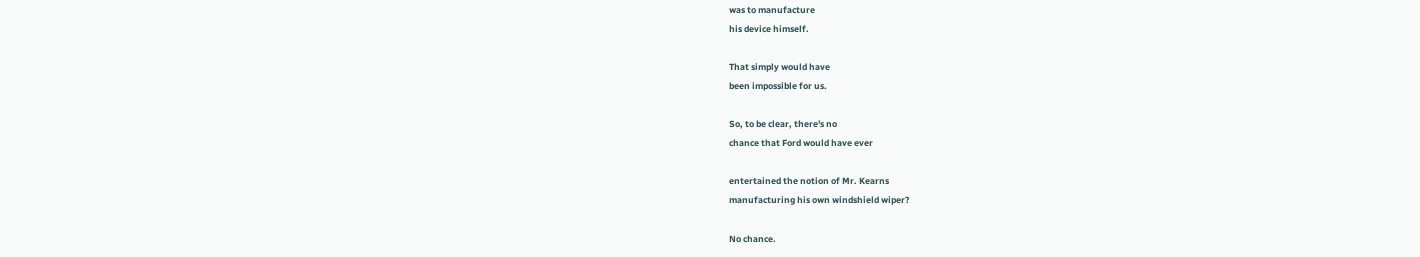was to manufacture
his device himself.

That simply would have
been impossible for us.

So, to be clear, there's no
chance that Ford would have ever

entertained the notion of Mr. Kearns
manufacturing his own windshield wiper?

No chance.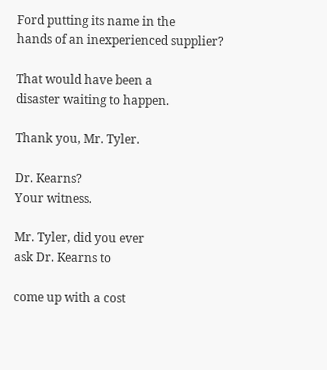Ford putting its name in the
hands of an inexperienced supplier?

That would have been a
disaster waiting to happen.

Thank you, Mr. Tyler.

Dr. Kearns?
Your witness.

Mr. Tyler, did you ever
ask Dr. Kearns to

come up with a cost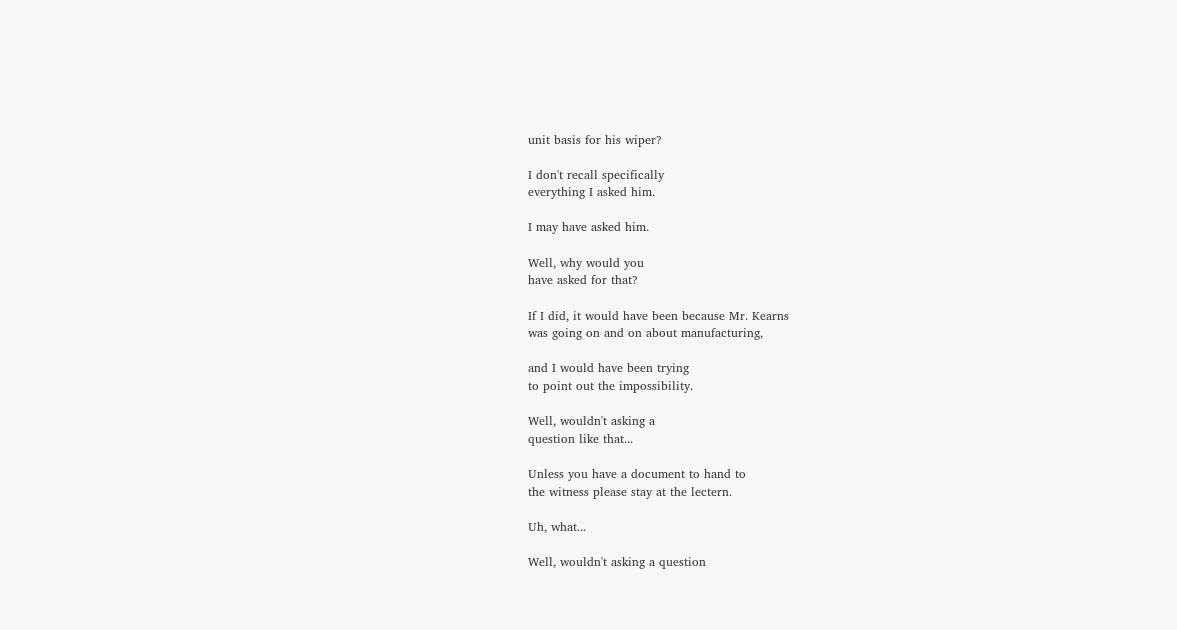unit basis for his wiper?

I don't recall specifically
everything I asked him.

I may have asked him.

Well, why would you
have asked for that?

If I did, it would have been because Mr. Kearns
was going on and on about manufacturing,

and I would have been trying
to point out the impossibility.

Well, wouldn't asking a
question like that...

Unless you have a document to hand to
the witness please stay at the lectern.

Uh, what...

Well, wouldn't asking a question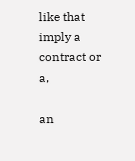like that imply a contract or a,

an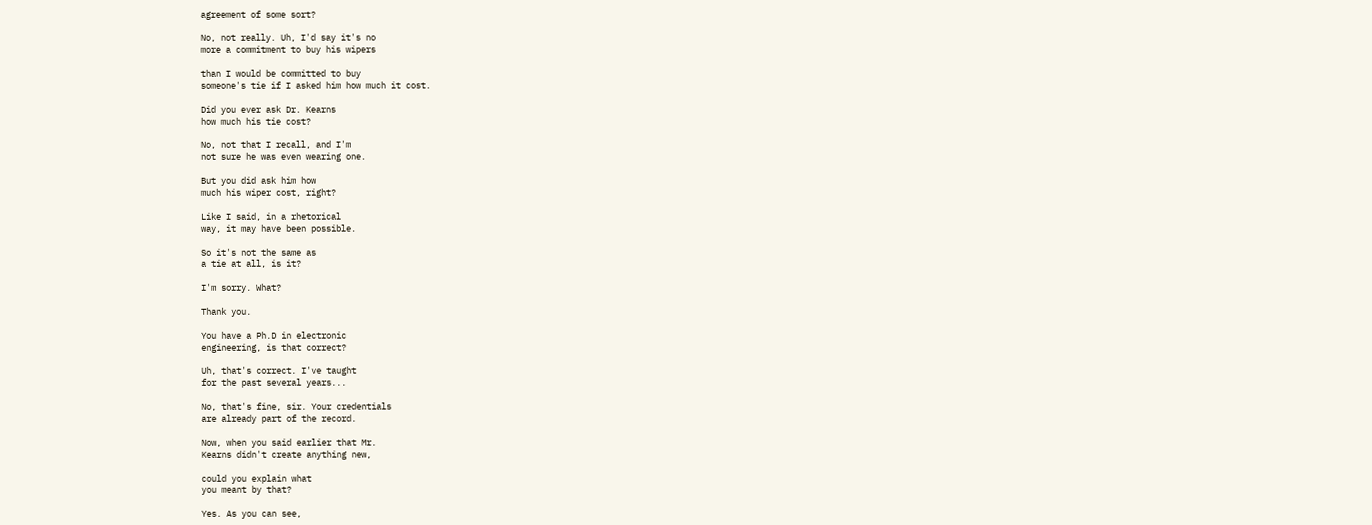agreement of some sort?

No, not really. Uh, I'd say it's no
more a commitment to buy his wipers

than I would be committed to buy
someone's tie if I asked him how much it cost.

Did you ever ask Dr. Kearns
how much his tie cost?

No, not that I recall, and I'm
not sure he was even wearing one.

But you did ask him how
much his wiper cost, right?

Like I said, in a rhetorical
way, it may have been possible.

So it's not the same as
a tie at all, is it?

I'm sorry. What?

Thank you.

You have a Ph.D in electronic
engineering, is that correct?

Uh, that's correct. I've taught
for the past several years...

No, that's fine, sir. Your credentials
are already part of the record.

Now, when you said earlier that Mr.
Kearns didn't create anything new,

could you explain what
you meant by that?

Yes. As you can see,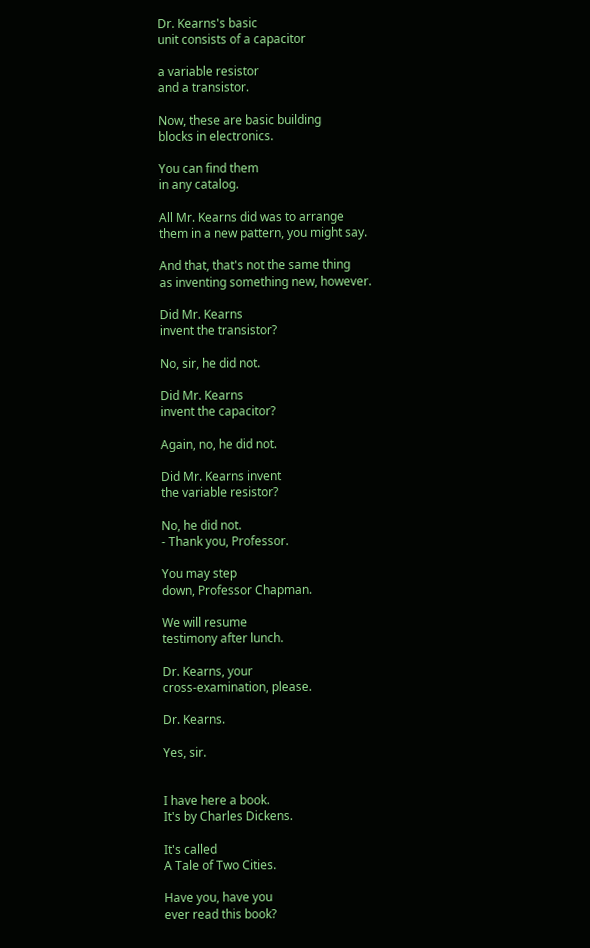Dr. Kearns's basic
unit consists of a capacitor

a variable resistor
and a transistor.

Now, these are basic building
blocks in electronics.

You can find them
in any catalog.

All Mr. Kearns did was to arrange
them in a new pattern, you might say.

And that, that's not the same thing
as inventing something new, however.

Did Mr. Kearns
invent the transistor?

No, sir, he did not.

Did Mr. Kearns
invent the capacitor?

Again, no, he did not.

Did Mr. Kearns invent
the variable resistor?

No, he did not.
- Thank you, Professor.

You may step
down, Professor Chapman.

We will resume
testimony after lunch.

Dr. Kearns, your
cross-examination, please.

Dr. Kearns.

Yes, sir.


I have here a book.
It's by Charles Dickens.

It's called
A Tale of Two Cities.

Have you, have you
ever read this book?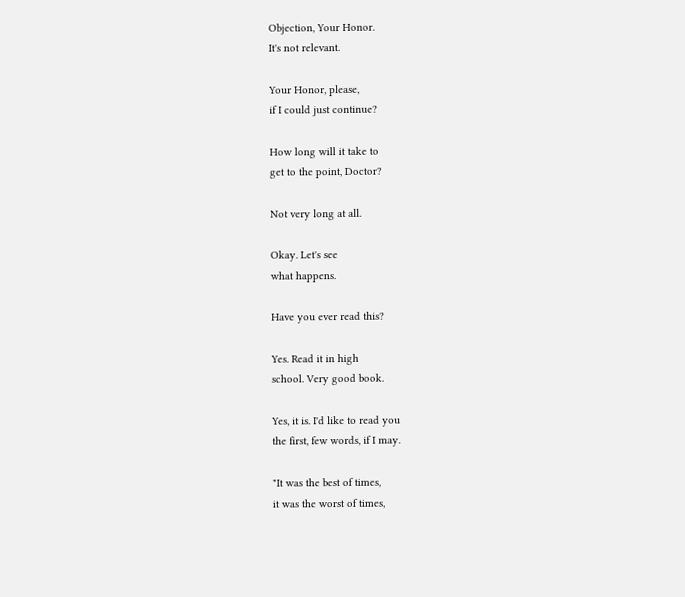Objection, Your Honor.
It's not relevant.

Your Honor, please,
if I could just continue?

How long will it take to
get to the point, Doctor?

Not very long at all.

Okay. Let's see
what happens.

Have you ever read this?

Yes. Read it in high
school. Very good book.

Yes, it is. I'd like to read you
the first, few words, if I may.

"It was the best of times,
it was the worst of times,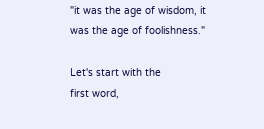"it was the age of wisdom, it
was the age of foolishness."

Let's start with the
first word,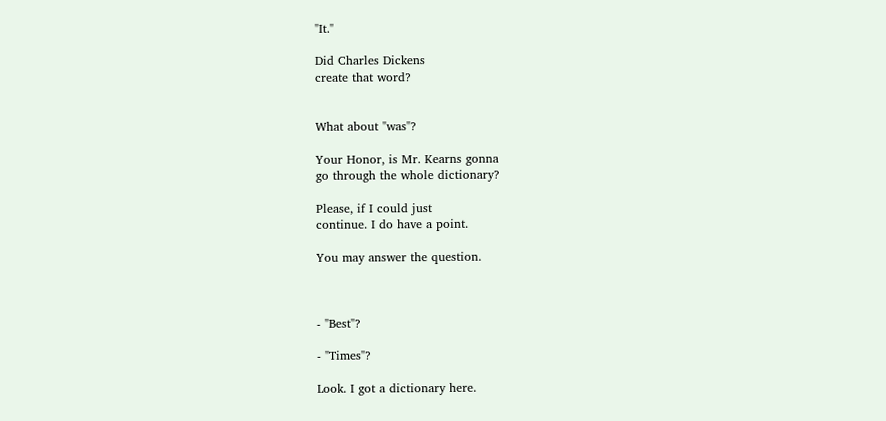"It."

Did Charles Dickens
create that word?


What about "was"?

Your Honor, is Mr. Kearns gonna
go through the whole dictionary?

Please, if I could just
continue. I do have a point.

You may answer the question.



- "Best"?

- "Times"?

Look. I got a dictionary here.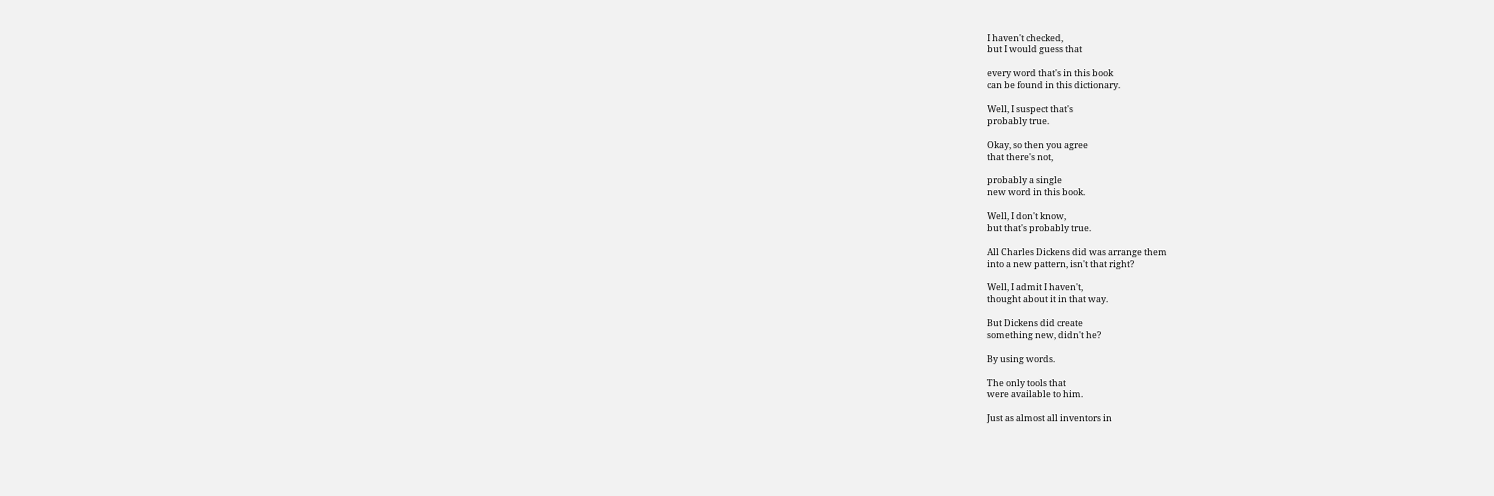I haven't checked,
but I would guess that

every word that's in this book
can be found in this dictionary.

Well, I suspect that's
probably true.

Okay, so then you agree
that there's not,

probably a single
new word in this book.

Well, I don't know,
but that's probably true.

All Charles Dickens did was arrange them
into a new pattern, isn't that right?

Well, I admit I haven't,
thought about it in that way.

But Dickens did create
something new, didn't he?

By using words.

The only tools that
were available to him.

Just as almost all inventors in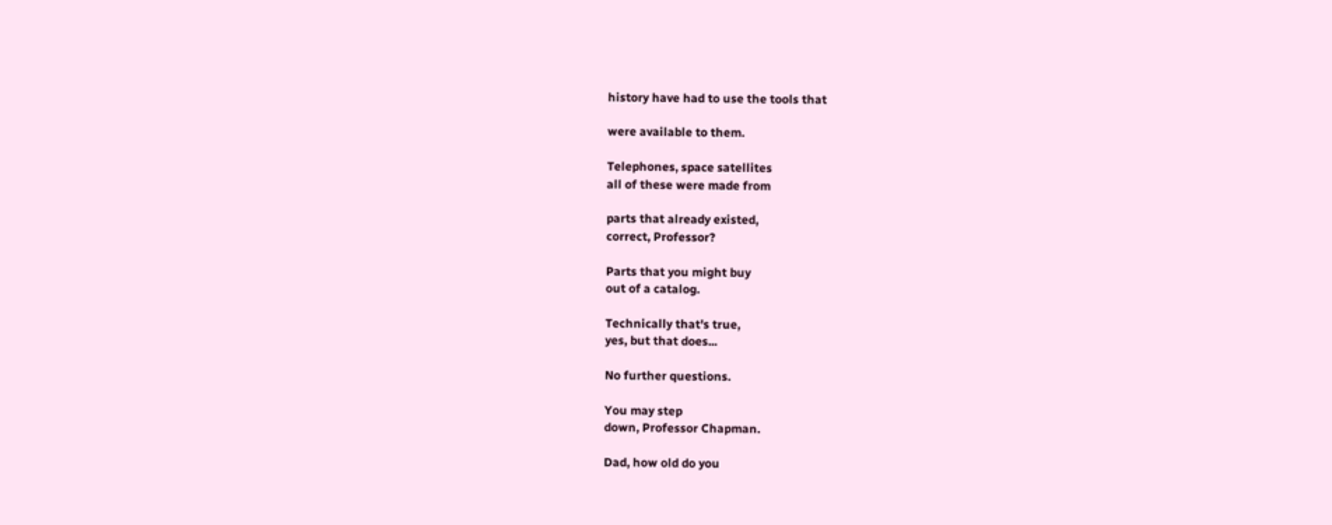history have had to use the tools that

were available to them.

Telephones, space satellites
all of these were made from

parts that already existed,
correct, Professor?

Parts that you might buy
out of a catalog.

Technically that's true,
yes, but that does...

No further questions.

You may step
down, Professor Chapman.

Dad, how old do you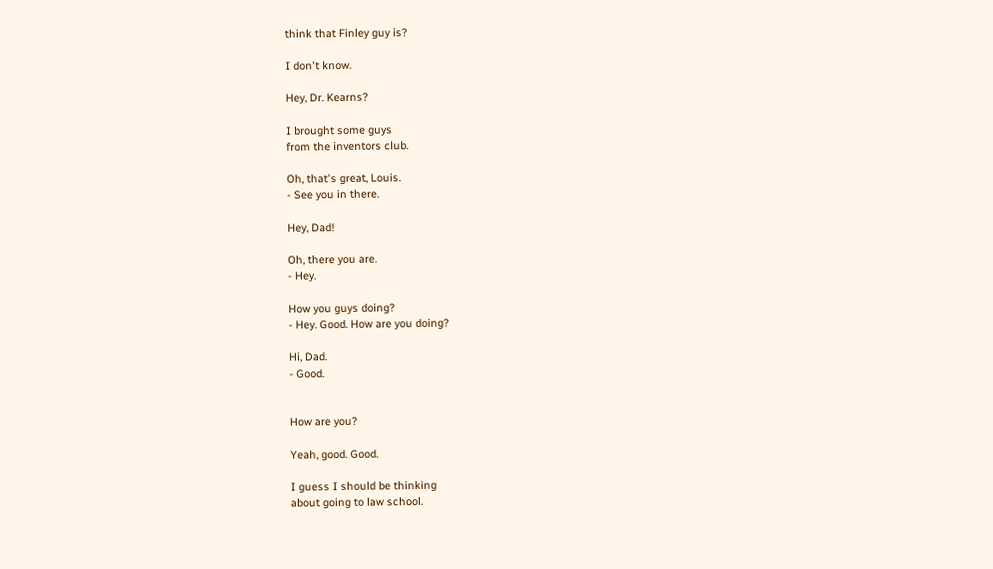think that Finley guy is?

I don't know.

Hey, Dr. Kearns?

I brought some guys
from the inventors club.

Oh, that's great, Louis.
- See you in there.

Hey, Dad!

Oh, there you are.
- Hey.

How you guys doing?
- Hey. Good. How are you doing?

Hi, Dad.
- Good.


How are you?

Yeah, good. Good.

I guess I should be thinking
about going to law school.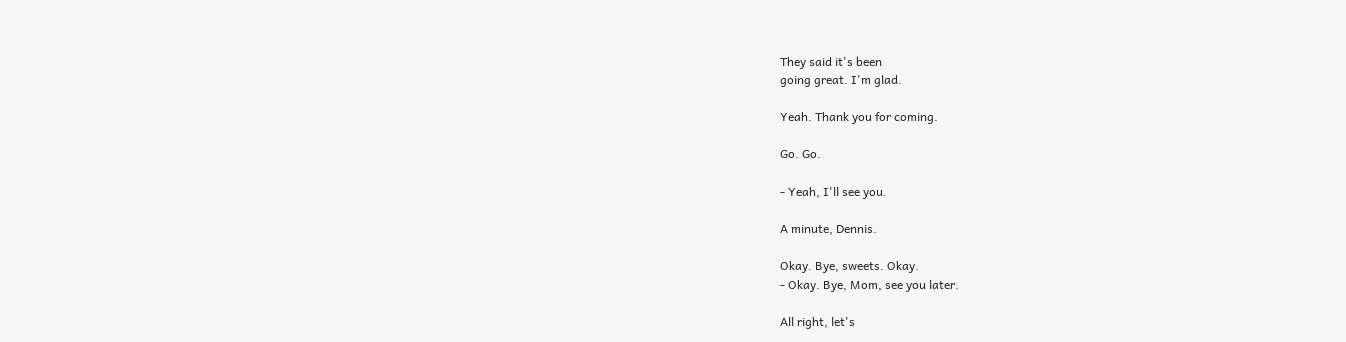They said it's been
going great. I'm glad.

Yeah. Thank you for coming.

Go. Go.

- Yeah, I'll see you.

A minute, Dennis.

Okay. Bye, sweets. Okay.
- Okay. Bye, Mom, see you later.

All right, let's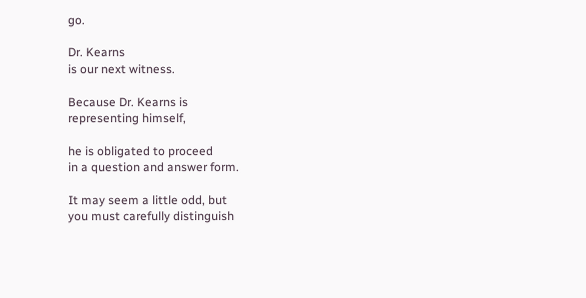go.

Dr. Kearns
is our next witness.

Because Dr. Kearns is
representing himself,

he is obligated to proceed
in a question and answer form.

It may seem a little odd, but
you must carefully distinguish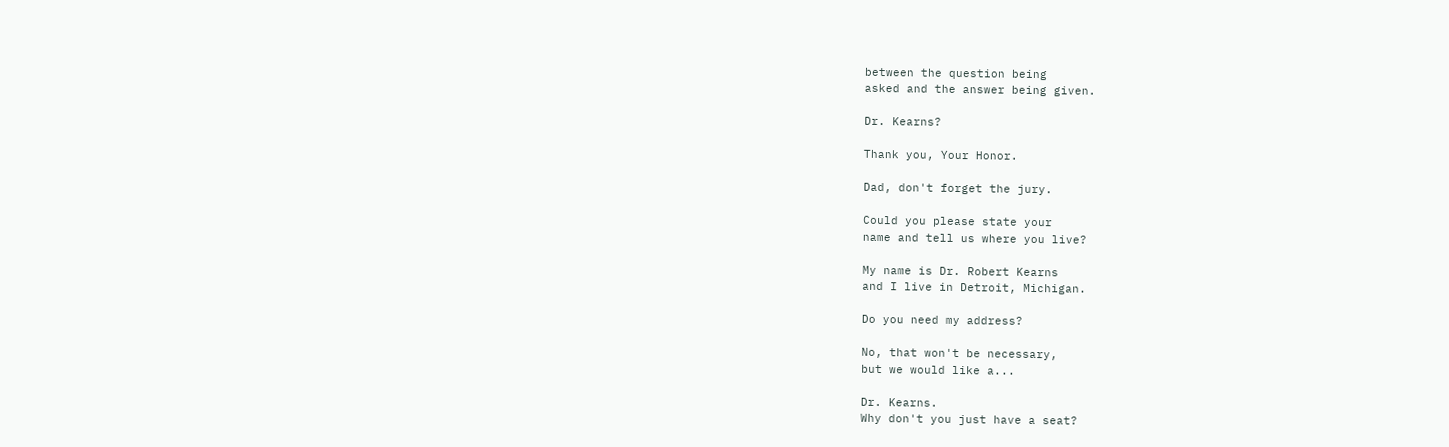between the question being
asked and the answer being given.

Dr. Kearns?

Thank you, Your Honor.

Dad, don't forget the jury.

Could you please state your
name and tell us where you live?

My name is Dr. Robert Kearns
and I live in Detroit, Michigan.

Do you need my address?

No, that won't be necessary,
but we would like a...

Dr. Kearns.
Why don't you just have a seat?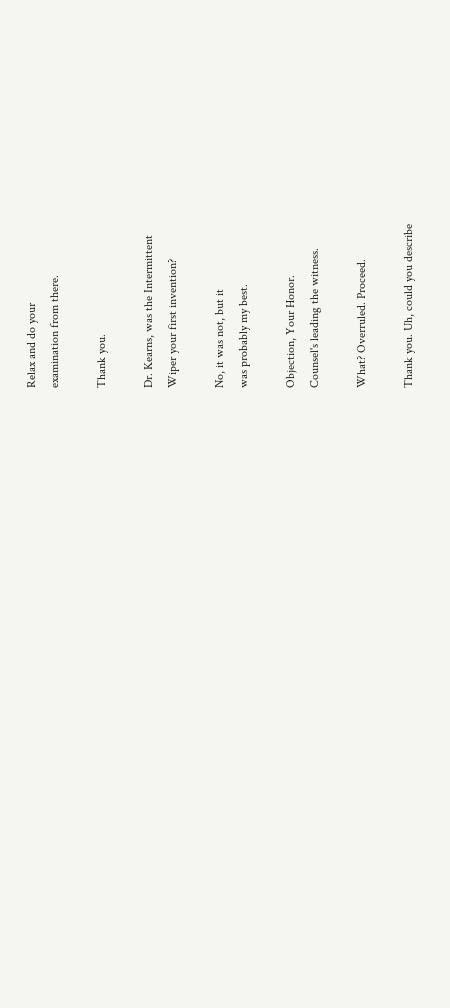Relax and do your
examination from there.

Thank you.

Dr. Kearns, was the Intermittent
Wiper your first invention?

No, it was not, but it
was probably my best.

Objection, Your Honor.
Counsel's leading the witness.

What? Overruled. Proceed.

Thank you. Uh, could you describe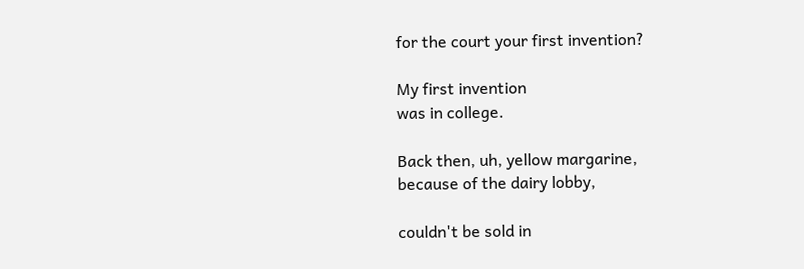for the court your first invention?

My first invention
was in college.

Back then, uh, yellow margarine,
because of the dairy lobby,

couldn't be sold in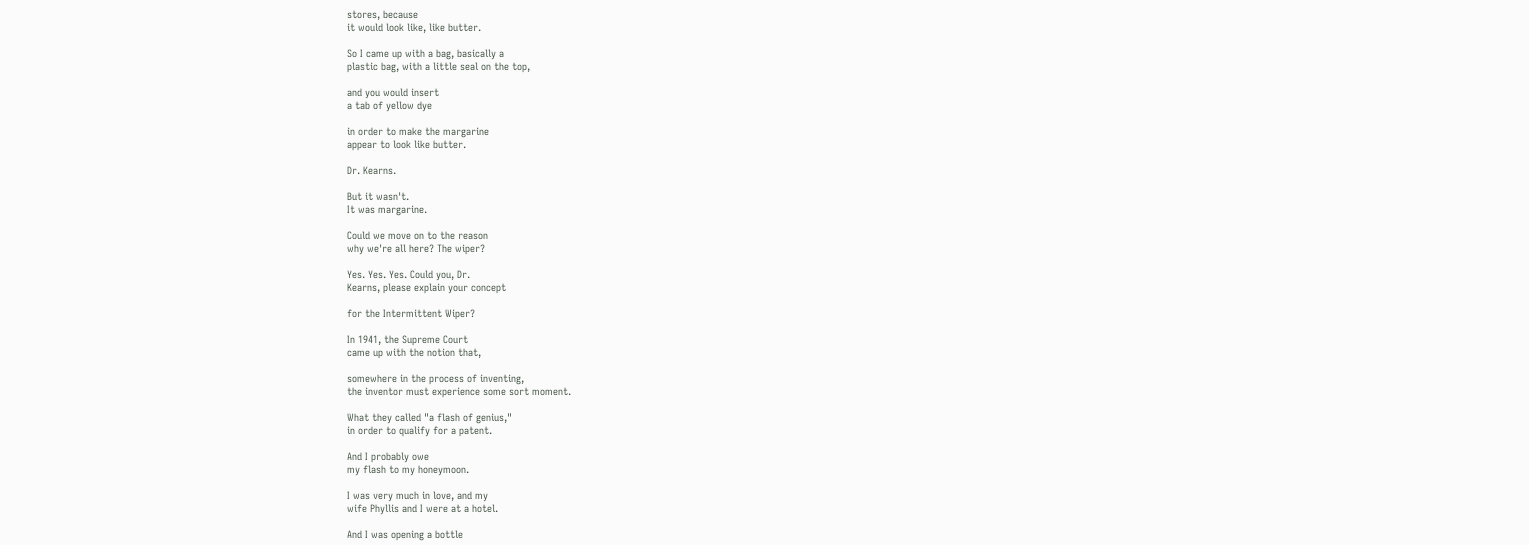stores, because
it would look like, like butter.

So I came up with a bag, basically a
plastic bag, with a little seal on the top,

and you would insert
a tab of yellow dye

in order to make the margarine
appear to look like butter.

Dr. Kearns.

But it wasn't.
It was margarine.

Could we move on to the reason
why we're all here? The wiper?

Yes. Yes. Yes. Could you, Dr.
Kearns, please explain your concept

for the Intermittent Wiper?

In 1941, the Supreme Court
came up with the notion that,

somewhere in the process of inventing,
the inventor must experience some sort moment.

What they called "a flash of genius,"
in order to qualify for a patent.

And I probably owe
my flash to my honeymoon.

I was very much in love, and my
wife Phyllis and I were at a hotel.

And I was opening a bottle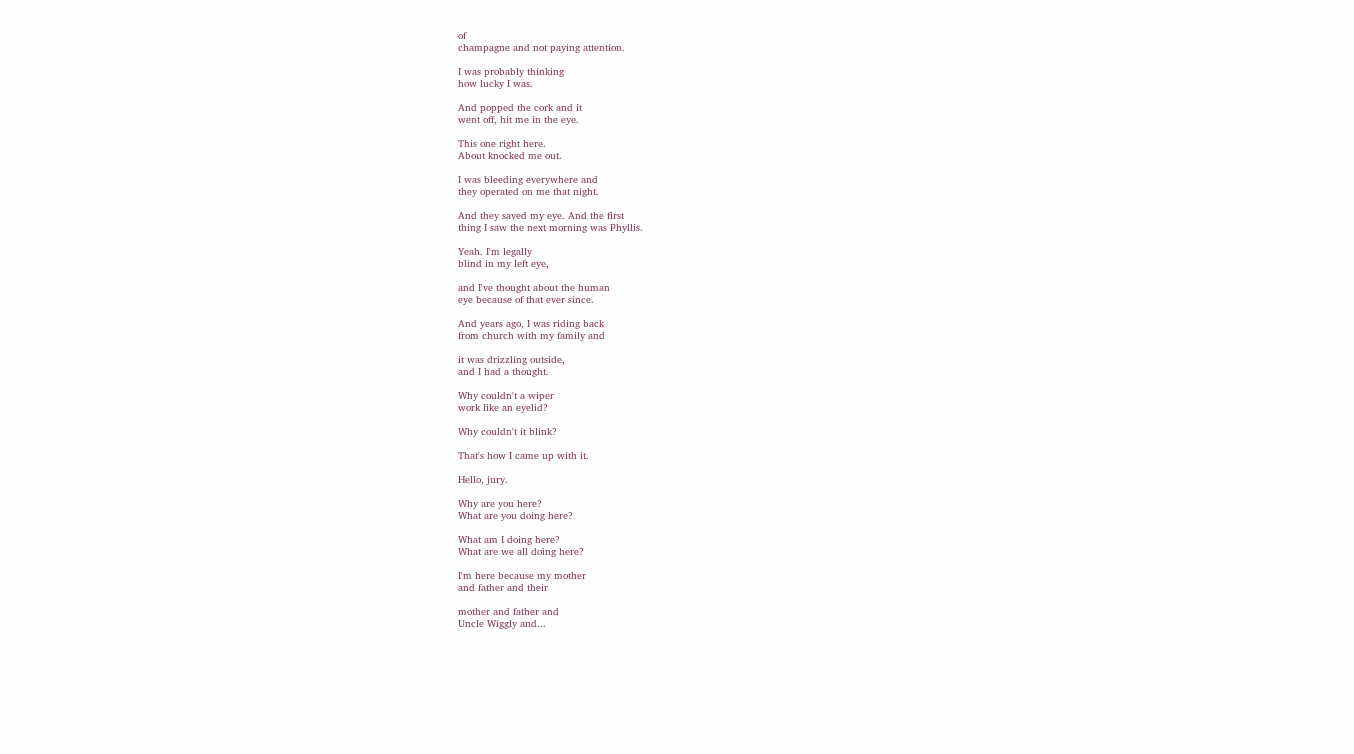of
champagne and not paying attention.

I was probably thinking
how lucky I was.

And popped the cork and it
went off, hit me in the eye.

This one right here.
About knocked me out.

I was bleeding everywhere and
they operated on me that night.

And they saved my eye. And the first
thing I saw the next morning was Phyllis.

Yeah. I'm legally
blind in my left eye,

and I've thought about the human
eye because of that ever since.

And years ago, I was riding back
from church with my family and

it was drizzling outside,
and I had a thought.

Why couldn't a wiper
work like an eyelid?

Why couldn't it blink?

That's how I came up with it.

Hello, jury.

Why are you here?
What are you doing here?

What am I doing here?
What are we all doing here?

I'm here because my mother
and father and their

mother and father and
Uncle Wiggly and...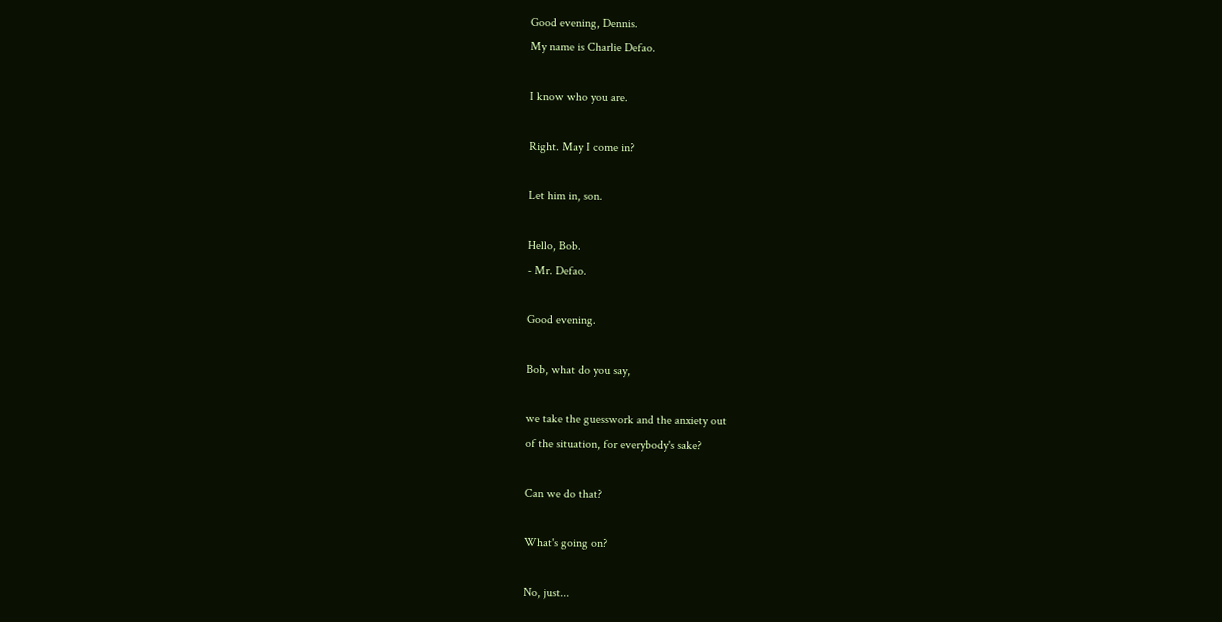Good evening, Dennis.
My name is Charlie Defao.

I know who you are.

Right. May I come in?

Let him in, son.

Hello, Bob.
- Mr. Defao.

Good evening.

Bob, what do you say,

we take the guesswork and the anxiety out
of the situation, for everybody's sake?

Can we do that?

What's going on?

No, just...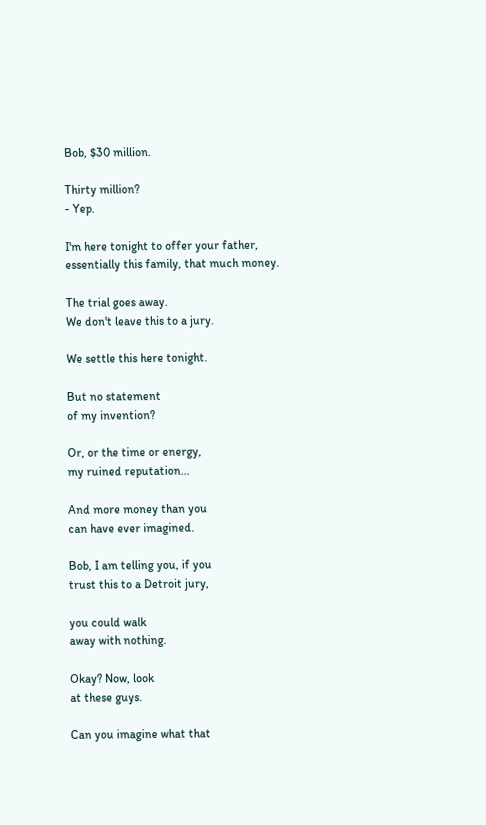Bob, $30 million.

Thirty million?
- Yep.

I'm here tonight to offer your father,
essentially this family, that much money.

The trial goes away.
We don't leave this to a jury.

We settle this here tonight.

But no statement
of my invention?

Or, or the time or energy,
my ruined reputation...

And more money than you
can have ever imagined.

Bob, I am telling you, if you
trust this to a Detroit jury,

you could walk
away with nothing.

Okay? Now, look
at these guys.

Can you imagine what that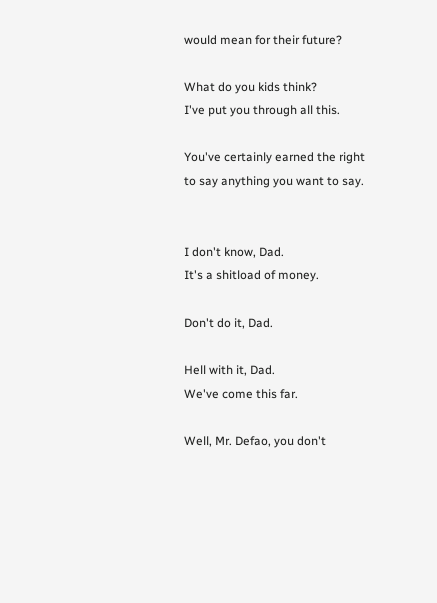would mean for their future?

What do you kids think?
I've put you through all this.

You've certainly earned the right
to say anything you want to say.


I don't know, Dad.
It's a shitload of money.

Don't do it, Dad.

Hell with it, Dad.
We've come this far.

Well, Mr. Defao, you don't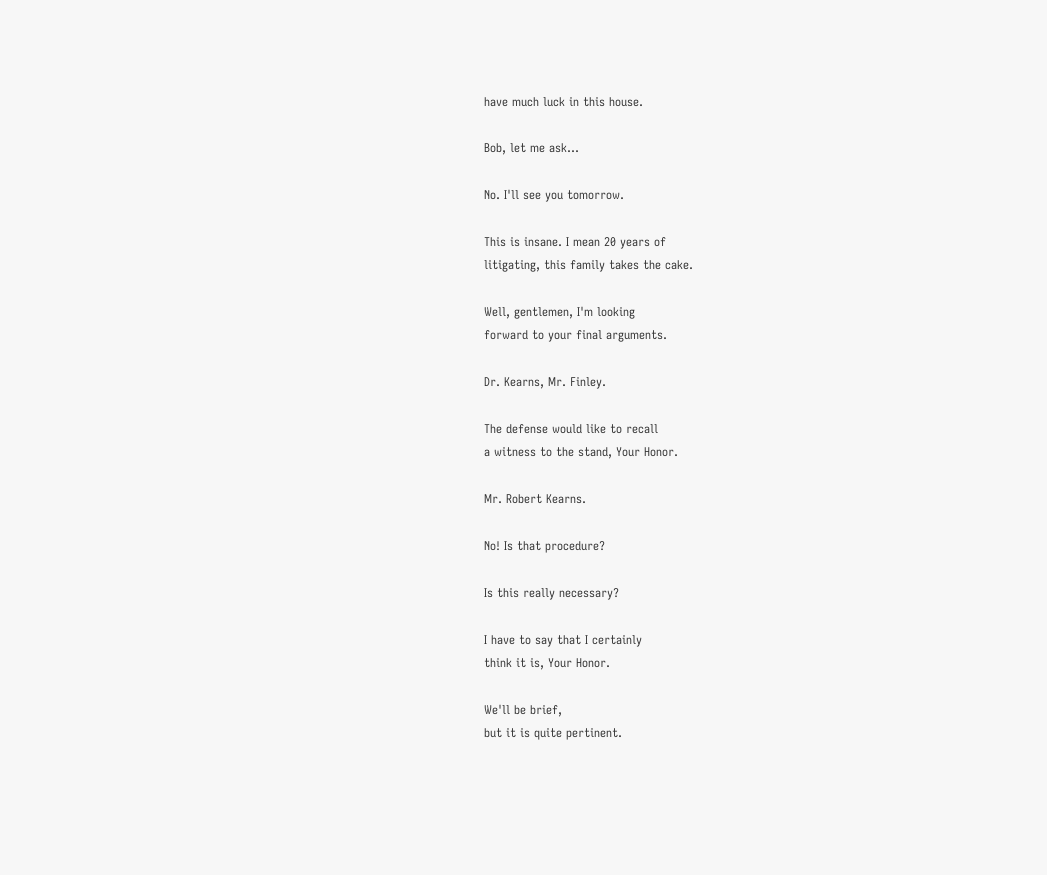have much luck in this house.

Bob, let me ask...

No. I'll see you tomorrow.

This is insane. I mean 20 years of
litigating, this family takes the cake.

Well, gentlemen, I'm looking
forward to your final arguments.

Dr. Kearns, Mr. Finley.

The defense would like to recall
a witness to the stand, Your Honor.

Mr. Robert Kearns.

No! Is that procedure?

Is this really necessary?

I have to say that I certainly
think it is, Your Honor.

We'll be brief,
but it is quite pertinent.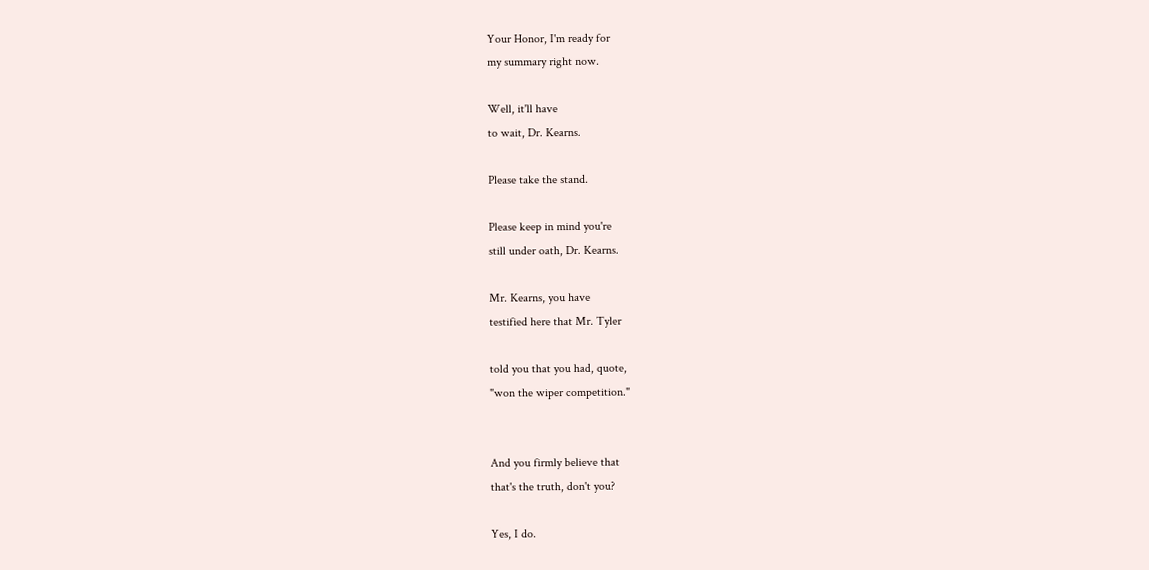Your Honor, I'm ready for
my summary right now.

Well, it'll have
to wait, Dr. Kearns.

Please take the stand.

Please keep in mind you're
still under oath, Dr. Kearns.

Mr. Kearns, you have
testified here that Mr. Tyler

told you that you had, quote,
"won the wiper competition."


And you firmly believe that
that's the truth, don't you?

Yes, I do.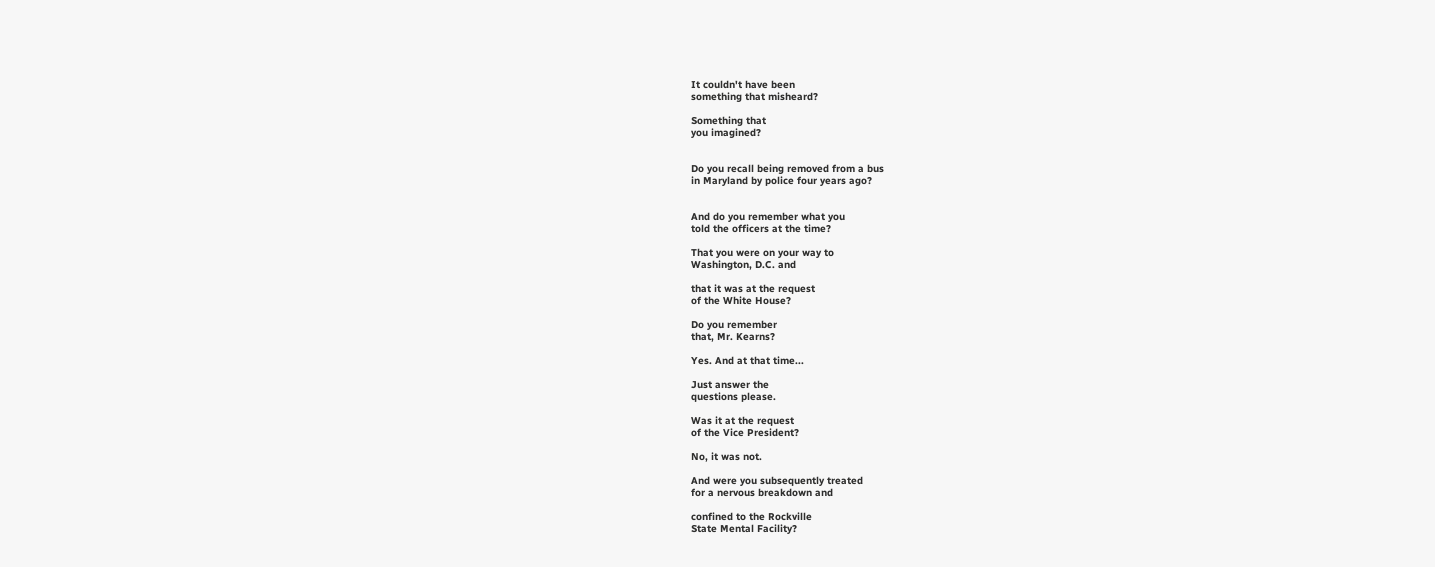It couldn't have been
something that misheard?

Something that
you imagined?


Do you recall being removed from a bus
in Maryland by police four years ago?


And do you remember what you
told the officers at the time?

That you were on your way to
Washington, D.C. and

that it was at the request
of the White House?

Do you remember
that, Mr. Kearns?

Yes. And at that time...

Just answer the
questions please.

Was it at the request
of the Vice President?

No, it was not.

And were you subsequently treated
for a nervous breakdown and

confined to the Rockville
State Mental Facility?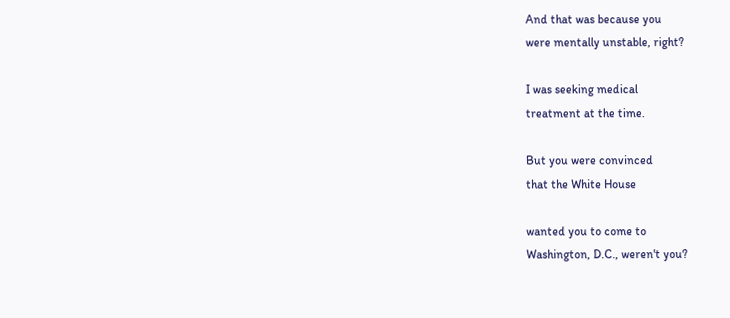And that was because you
were mentally unstable, right?

I was seeking medical
treatment at the time.

But you were convinced
that the White House

wanted you to come to
Washington, D.C., weren't you?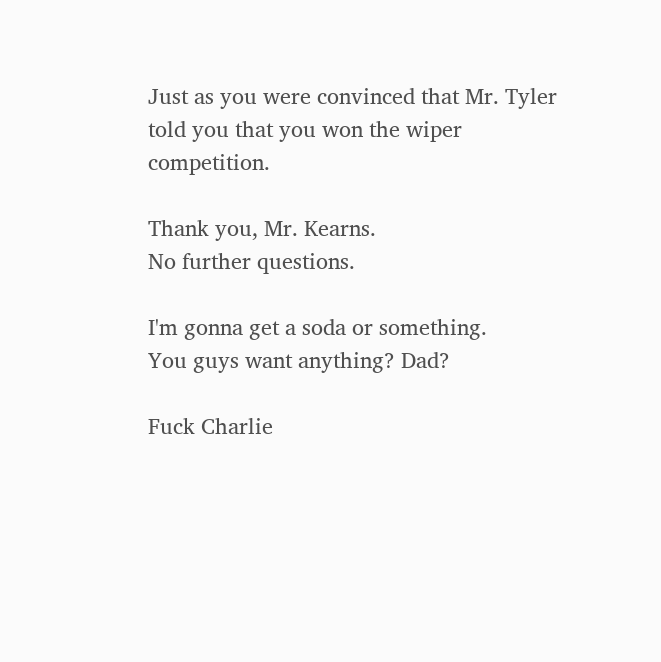Just as you were convinced that Mr. Tyler
told you that you won the wiper competition.

Thank you, Mr. Kearns.
No further questions.

I'm gonna get a soda or something.
You guys want anything? Dad?

Fuck Charlie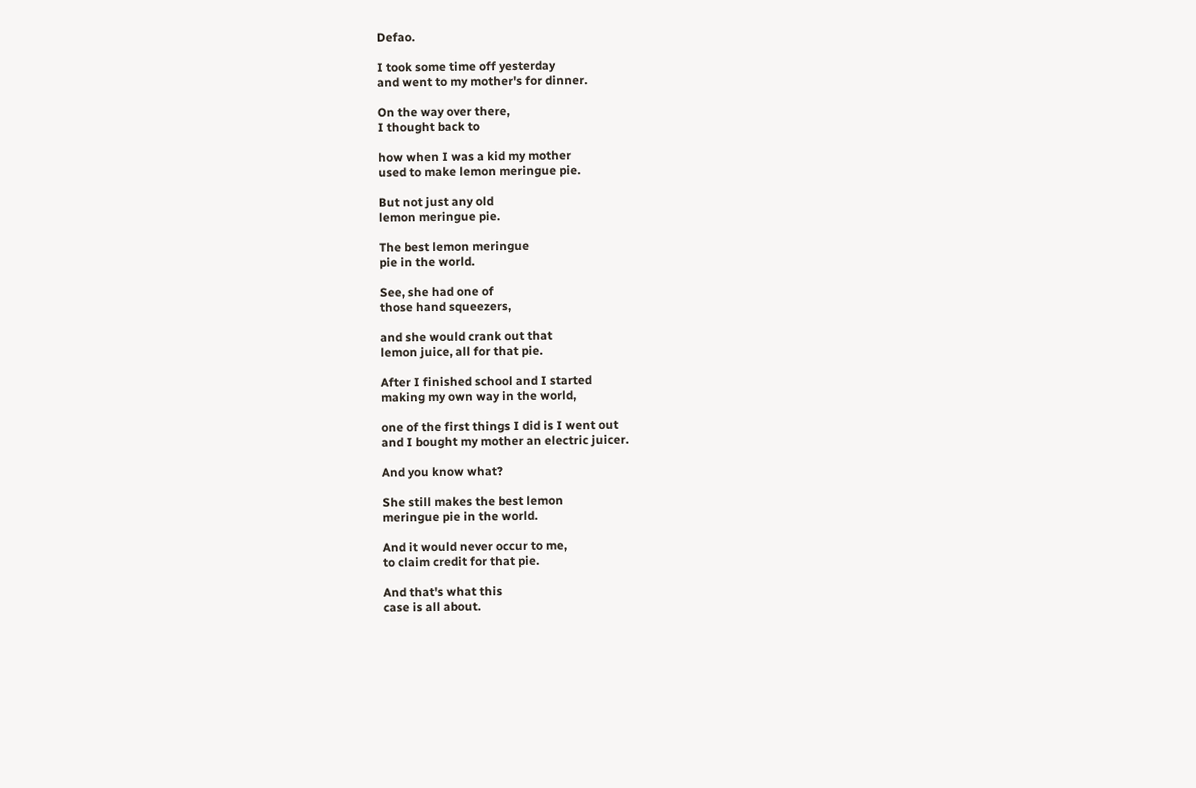Defao.

I took some time off yesterday
and went to my mother's for dinner.

On the way over there,
I thought back to

how when I was a kid my mother
used to make lemon meringue pie.

But not just any old
lemon meringue pie.

The best lemon meringue
pie in the world.

See, she had one of
those hand squeezers,

and she would crank out that
lemon juice, all for that pie.

After I finished school and I started
making my own way in the world,

one of the first things I did is I went out
and I bought my mother an electric juicer.

And you know what?

She still makes the best lemon
meringue pie in the world.

And it would never occur to me,
to claim credit for that pie.

And that's what this
case is all about.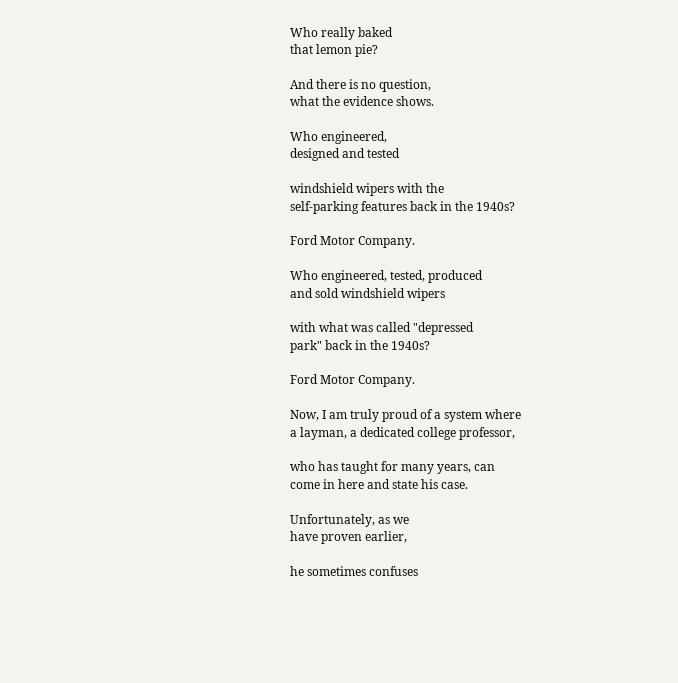Who really baked
that lemon pie?

And there is no question,
what the evidence shows.

Who engineered,
designed and tested

windshield wipers with the
self-parking features back in the 1940s?

Ford Motor Company.

Who engineered, tested, produced
and sold windshield wipers

with what was called "depressed
park" back in the 1940s?

Ford Motor Company.

Now, I am truly proud of a system where
a layman, a dedicated college professor,

who has taught for many years, can
come in here and state his case.

Unfortunately, as we
have proven earlier,

he sometimes confuses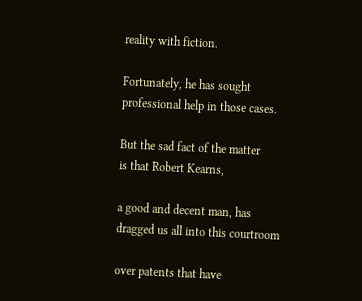reality with fiction.

Fortunately, he has sought
professional help in those cases.

But the sad fact of the matter
is that Robert Kearns,

a good and decent man, has
dragged us all into this courtroom

over patents that have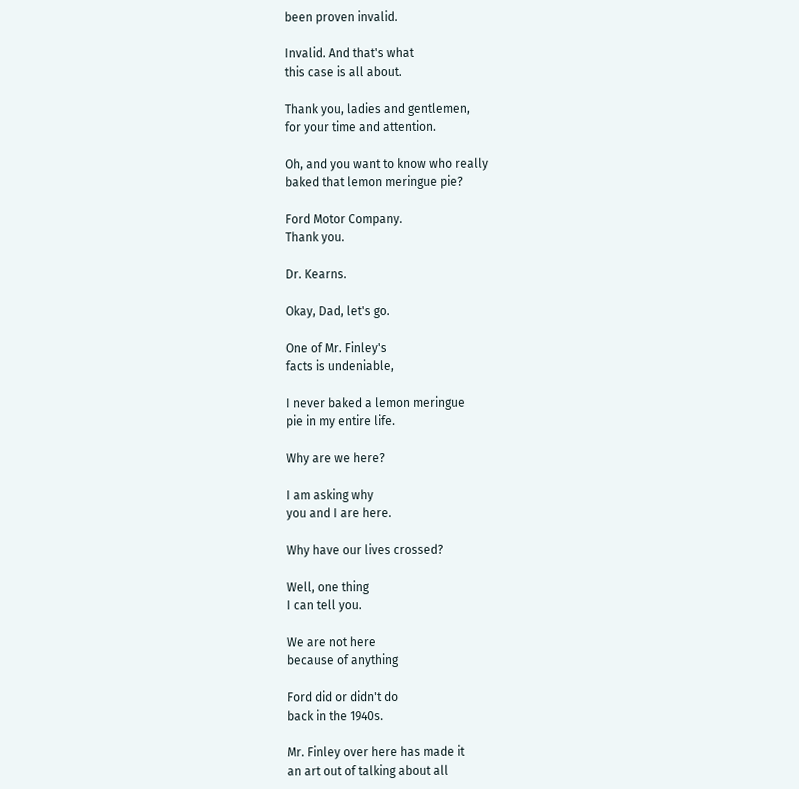been proven invalid.

Invalid. And that's what
this case is all about.

Thank you, ladies and gentlemen,
for your time and attention.

Oh, and you want to know who really
baked that lemon meringue pie?

Ford Motor Company.
Thank you.

Dr. Kearns.

Okay, Dad, let's go.

One of Mr. Finley's
facts is undeniable,

I never baked a lemon meringue
pie in my entire life.

Why are we here?

I am asking why
you and I are here.

Why have our lives crossed?

Well, one thing
I can tell you.

We are not here
because of anything

Ford did or didn't do
back in the 1940s.

Mr. Finley over here has made it
an art out of talking about all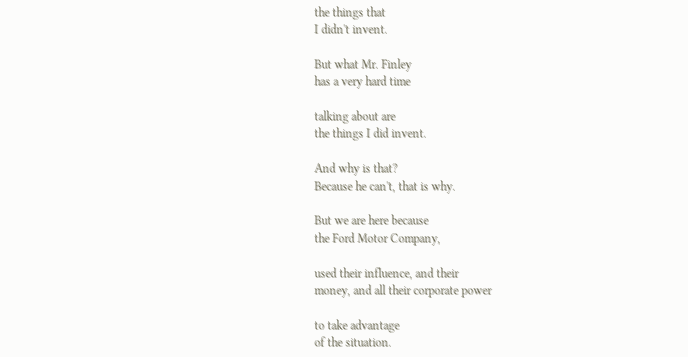the things that
I didn't invent.

But what Mr. Finley
has a very hard time

talking about are
the things I did invent.

And why is that?
Because he can't, that is why.

But we are here because
the Ford Motor Company,

used their influence, and their
money, and all their corporate power

to take advantage
of the situation.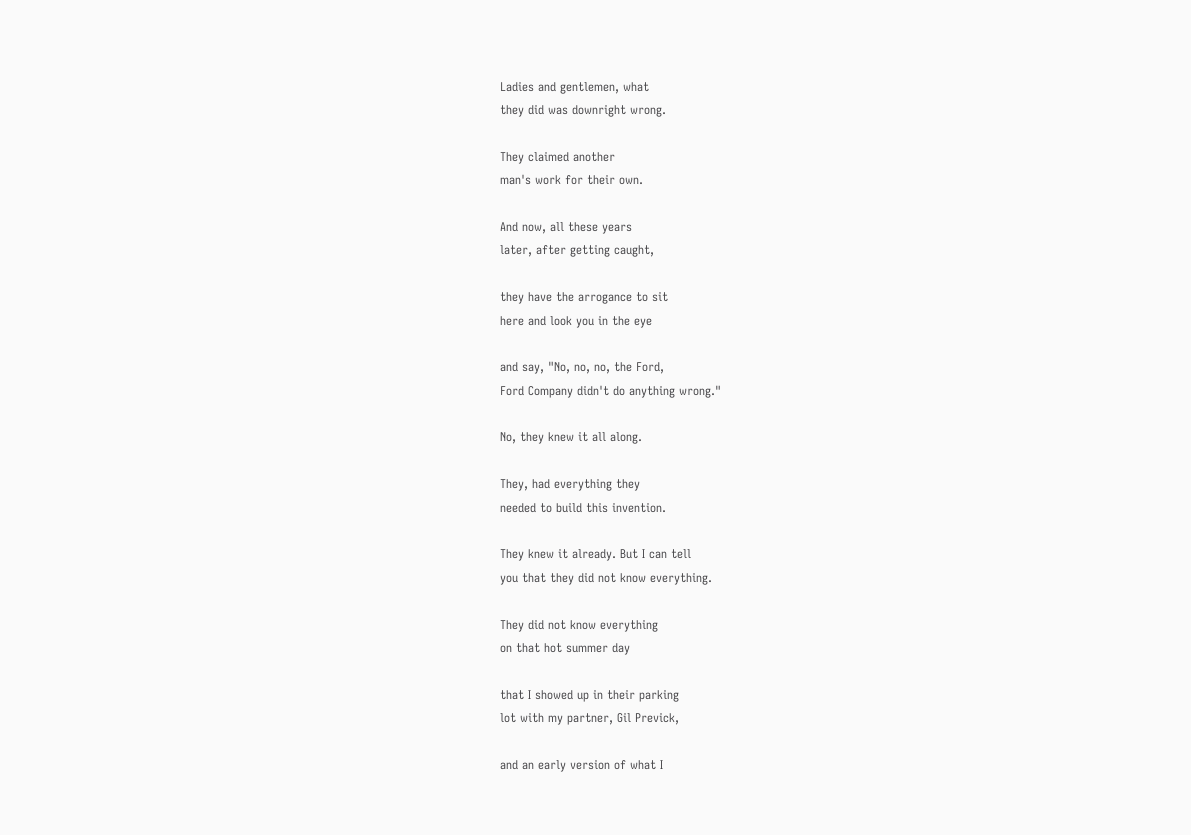Ladies and gentlemen, what
they did was downright wrong.

They claimed another
man's work for their own.

And now, all these years
later, after getting caught,

they have the arrogance to sit
here and look you in the eye

and say, "No, no, no, the Ford,
Ford Company didn't do anything wrong."

No, they knew it all along.

They, had everything they
needed to build this invention.

They knew it already. But I can tell
you that they did not know everything.

They did not know everything
on that hot summer day

that I showed up in their parking
lot with my partner, Gil Previck,

and an early version of what I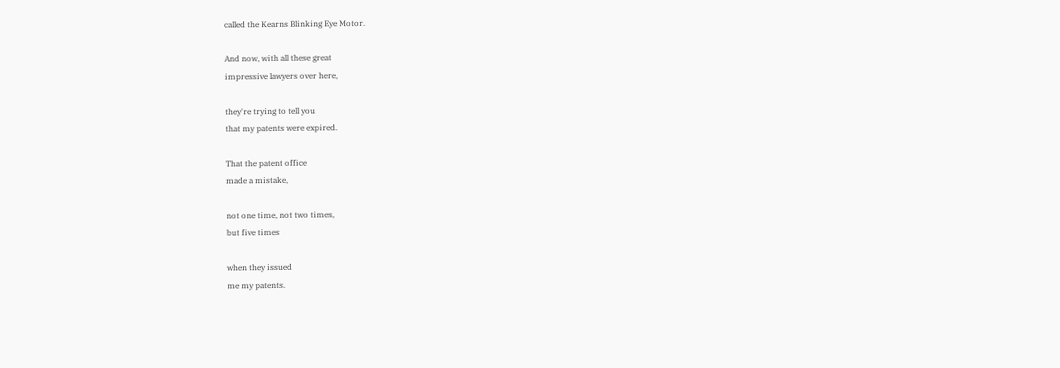called the Kearns Blinking Eye Motor.

And now, with all these great
impressive lawyers over here,

they're trying to tell you
that my patents were expired.

That the patent office
made a mistake,

not one time, not two times,
but five times

when they issued
me my patents.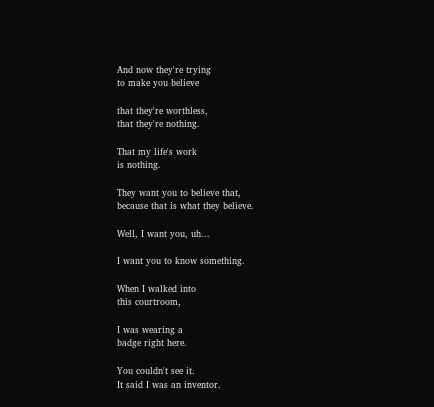And now they're trying
to make you believe

that they're worthless,
that they're nothing.

That my life's work
is nothing.

They want you to believe that,
because that is what they believe.

Well, I want you, uh...

I want you to know something.

When I walked into
this courtroom,

I was wearing a
badge right here.

You couldn't see it.
It said I was an inventor.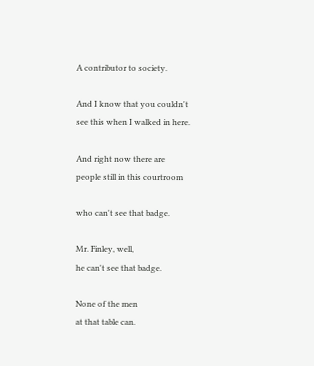A contributor to society.

And I know that you couldn't
see this when I walked in here.

And right now there are
people still in this courtroom

who can't see that badge.

Mr. Finley, well,
he can't see that badge.

None of the men
at that table can.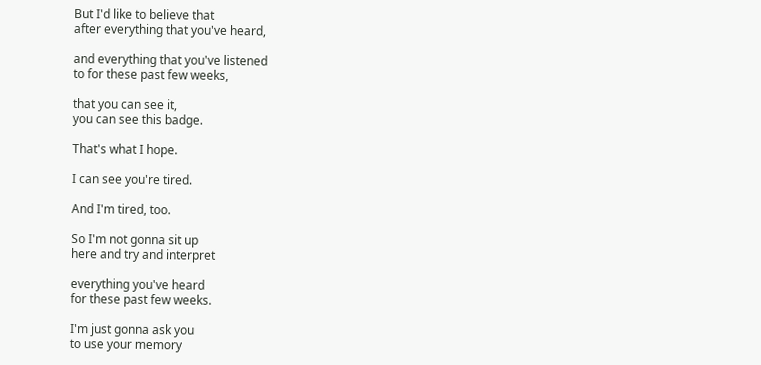But I'd like to believe that
after everything that you've heard,

and everything that you've listened
to for these past few weeks,

that you can see it,
you can see this badge.

That's what I hope.

I can see you're tired.

And I'm tired, too.

So I'm not gonna sit up
here and try and interpret

everything you've heard
for these past few weeks.

I'm just gonna ask you
to use your memory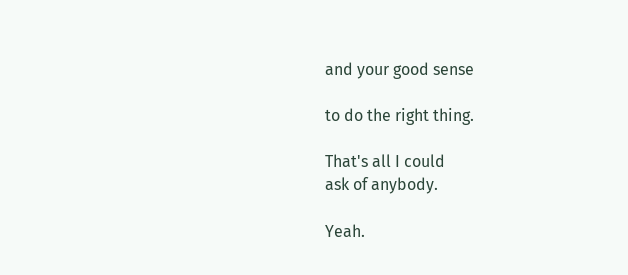and your good sense

to do the right thing.

That's all I could
ask of anybody.

Yeah.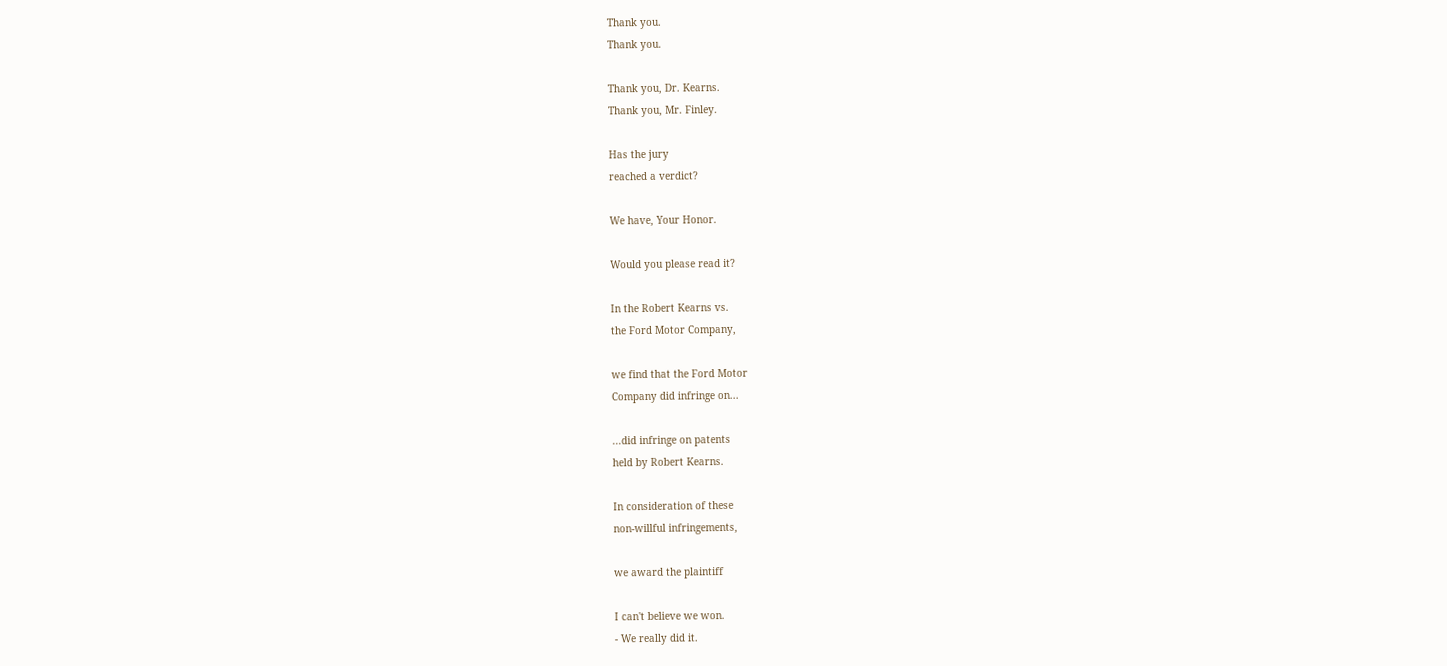Thank you.
Thank you.

Thank you, Dr. Kearns.
Thank you, Mr. Finley.

Has the jury
reached a verdict?

We have, Your Honor.

Would you please read it?

In the Robert Kearns vs.
the Ford Motor Company,

we find that the Ford Motor
Company did infringe on...

...did infringe on patents
held by Robert Kearns.

In consideration of these
non-willful infringements,

we award the plaintiff

I can't believe we won.
- We really did it.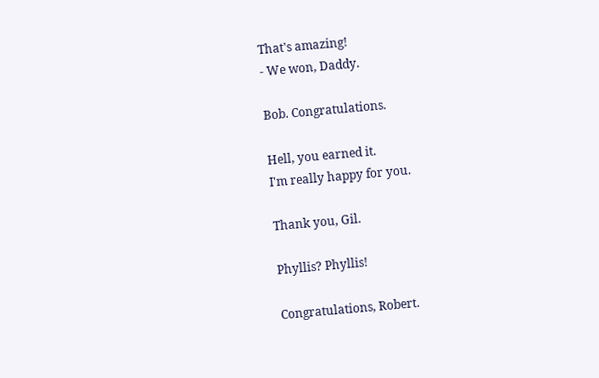That's amazing!
- We won, Daddy.

Bob. Congratulations.

Hell, you earned it.
I'm really happy for you.

Thank you, Gil.

Phyllis? Phyllis!

Congratulations, Robert.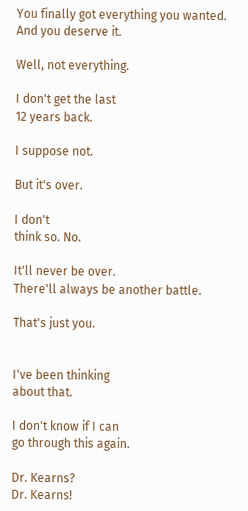You finally got everything you wanted.
And you deserve it.

Well, not everything.

I don't get the last
12 years back.

I suppose not.

But it's over.

I don't
think so. No.

It'll never be over.
There'll always be another battle.

That's just you.


I've been thinking
about that.

I don't know if I can
go through this again.

Dr. Kearns?
Dr. Kearns!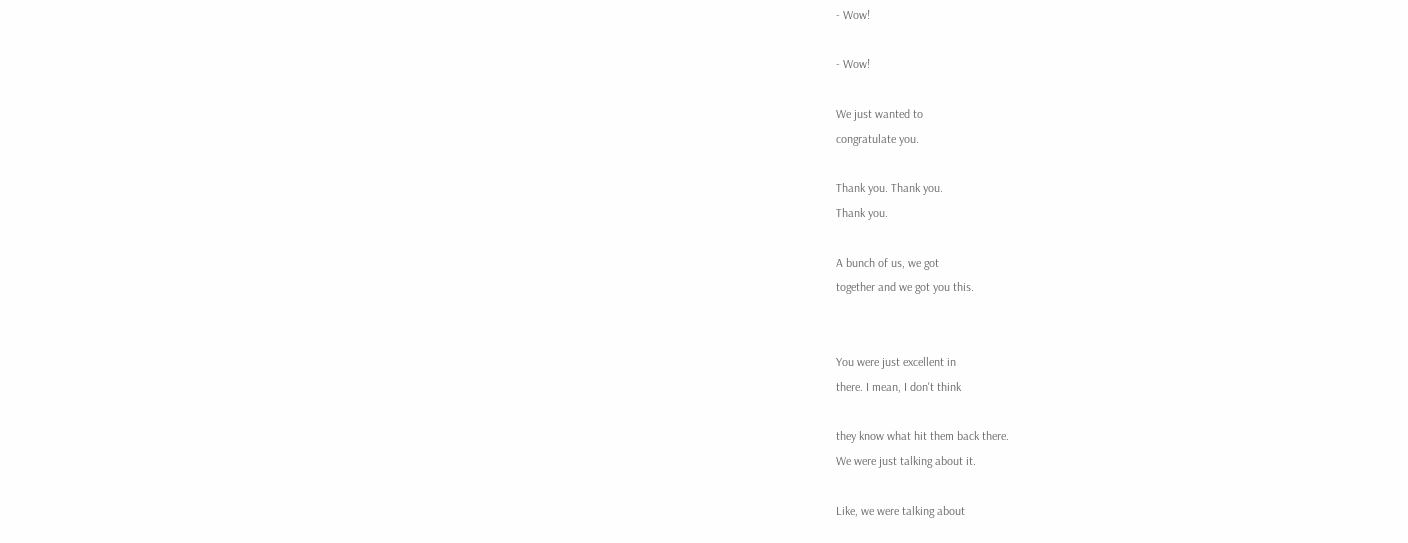- Wow!

- Wow!

We just wanted to
congratulate you.

Thank you. Thank you.
Thank you.

A bunch of us, we got
together and we got you this.


You were just excellent in
there. I mean, I don't think

they know what hit them back there.
We were just talking about it.

Like, we were talking about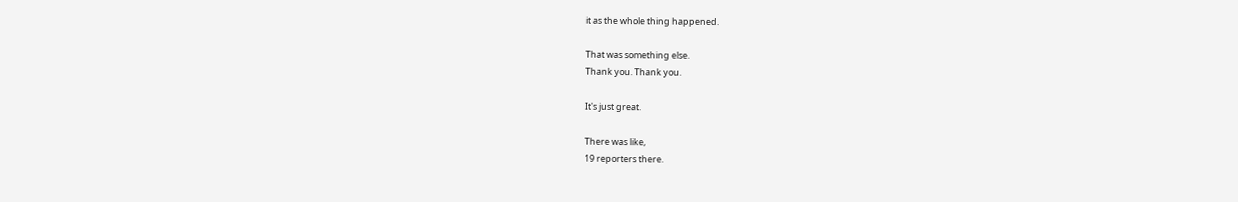it as the whole thing happened.

That was something else.
Thank you. Thank you.

It's just great.

There was like,
19 reporters there.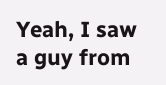Yeah, I saw
a guy from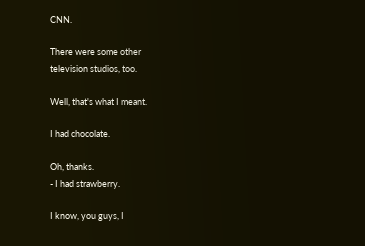CNN.

There were some other
television studios, too.

Well, that's what I meant.

I had chocolate.

Oh, thanks.
- I had strawberry.

I know, you guys, I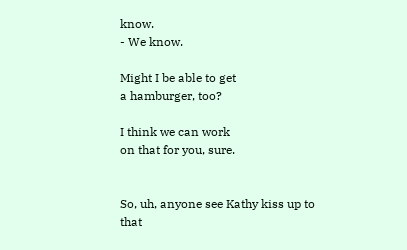know.
- We know.

Might I be able to get
a hamburger, too?

I think we can work
on that for you, sure.


So, uh, anyone see Kathy kiss up to
that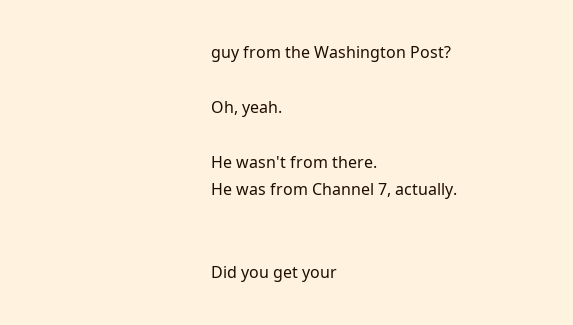guy from the Washington Post?

Oh, yeah.

He wasn't from there.
He was from Channel 7, actually.


Did you get your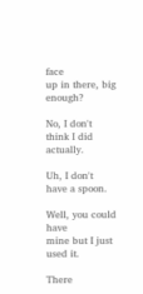face
up in there, big enough?

No, I don't
think I did actually.

Uh, I don't
have a spoon.

Well, you could have
mine but I just used it.

There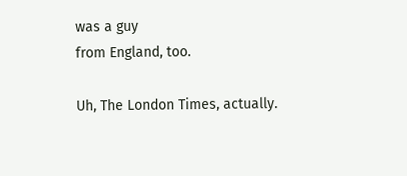was a guy
from England, too.

Uh, The London Times, actually.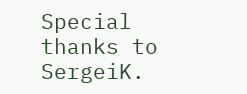Special thanks to SergeiK.